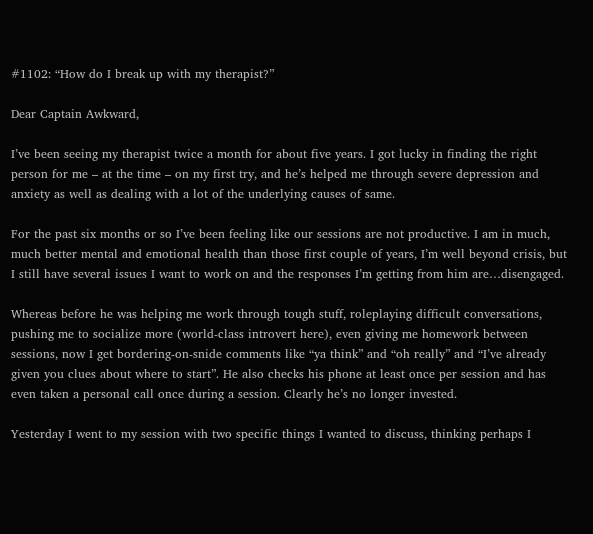#1102: “How do I break up with my therapist?”

Dear Captain Awkward,

I’ve been seeing my therapist twice a month for about five years. I got lucky in finding the right person for me – at the time – on my first try, and he’s helped me through severe depression and anxiety as well as dealing with a lot of the underlying causes of same.

For the past six months or so I’ve been feeling like our sessions are not productive. I am in much, much better mental and emotional health than those first couple of years, I’m well beyond crisis, but I still have several issues I want to work on and the responses I’m getting from him are…disengaged.

Whereas before he was helping me work through tough stuff, roleplaying difficult conversations, pushing me to socialize more (world-class introvert here), even giving me homework between sessions, now I get bordering-on-snide comments like “ya think” and “oh really” and “I’ve already given you clues about where to start”. He also checks his phone at least once per session and has even taken a personal call once during a session. Clearly he’s no longer invested.

Yesterday I went to my session with two specific things I wanted to discuss, thinking perhaps I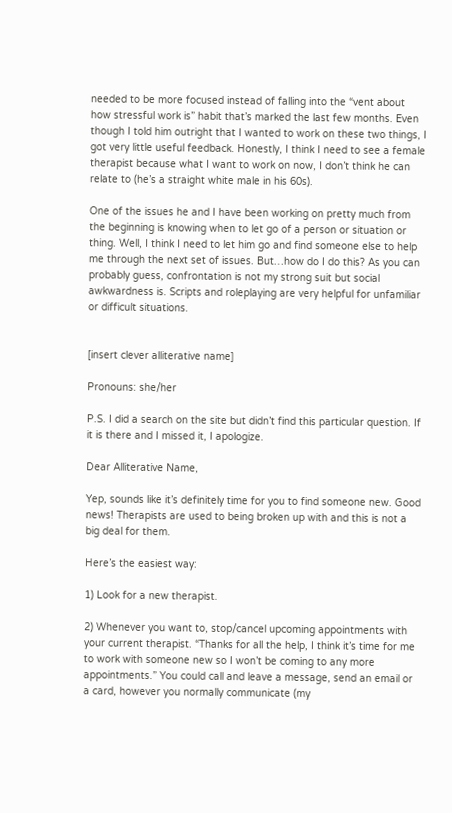needed to be more focused instead of falling into the “vent about how stressful work is” habit that’s marked the last few months. Even though I told him outright that I wanted to work on these two things, I got very little useful feedback. Honestly, I think I need to see a female therapist because what I want to work on now, I don’t think he can relate to (he’s a straight white male in his 60s).

One of the issues he and I have been working on pretty much from the beginning is knowing when to let go of a person or situation or thing. Well, I think I need to let him go and find someone else to help me through the next set of issues. But…how do I do this? As you can probably guess, confrontation is not my strong suit but social awkwardness is. Scripts and roleplaying are very helpful for unfamiliar or difficult situations.


[insert clever alliterative name]

Pronouns: she/her

P.S. I did a search on the site but didn’t find this particular question. If it is there and I missed it, I apologize.

Dear Alliterative Name,

Yep, sounds like it’s definitely time for you to find someone new. Good news! Therapists are used to being broken up with and this is not a big deal for them.

Here’s the easiest way:

1) Look for a new therapist.

2) Whenever you want to, stop/cancel upcoming appointments with your current therapist. “Thanks for all the help, I think it’s time for me to work with someone new so I won’t be coming to any more appointments.” You could call and leave a message, send an email or a card, however you normally communicate (my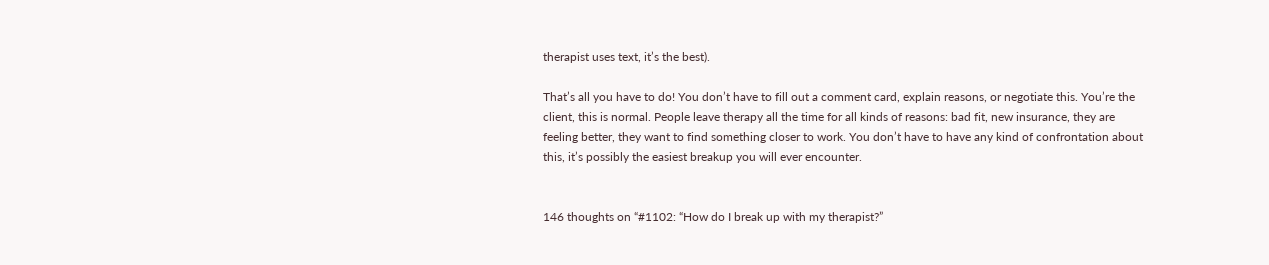therapist uses text, it’s the best).

That’s all you have to do! You don’t have to fill out a comment card, explain reasons, or negotiate this. You’re the client, this is normal. People leave therapy all the time for all kinds of reasons: bad fit, new insurance, they are feeling better, they want to find something closer to work. You don’t have to have any kind of confrontation about this, it’s possibly the easiest breakup you will ever encounter.


146 thoughts on “#1102: “How do I break up with my therapist?”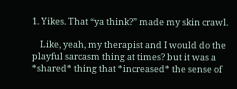1. Yikes. That “ya think?” made my skin crawl.

    Like, yeah, my therapist and I would do the playful sarcasm thing at times? but it was a *shared* thing that *increased* the sense of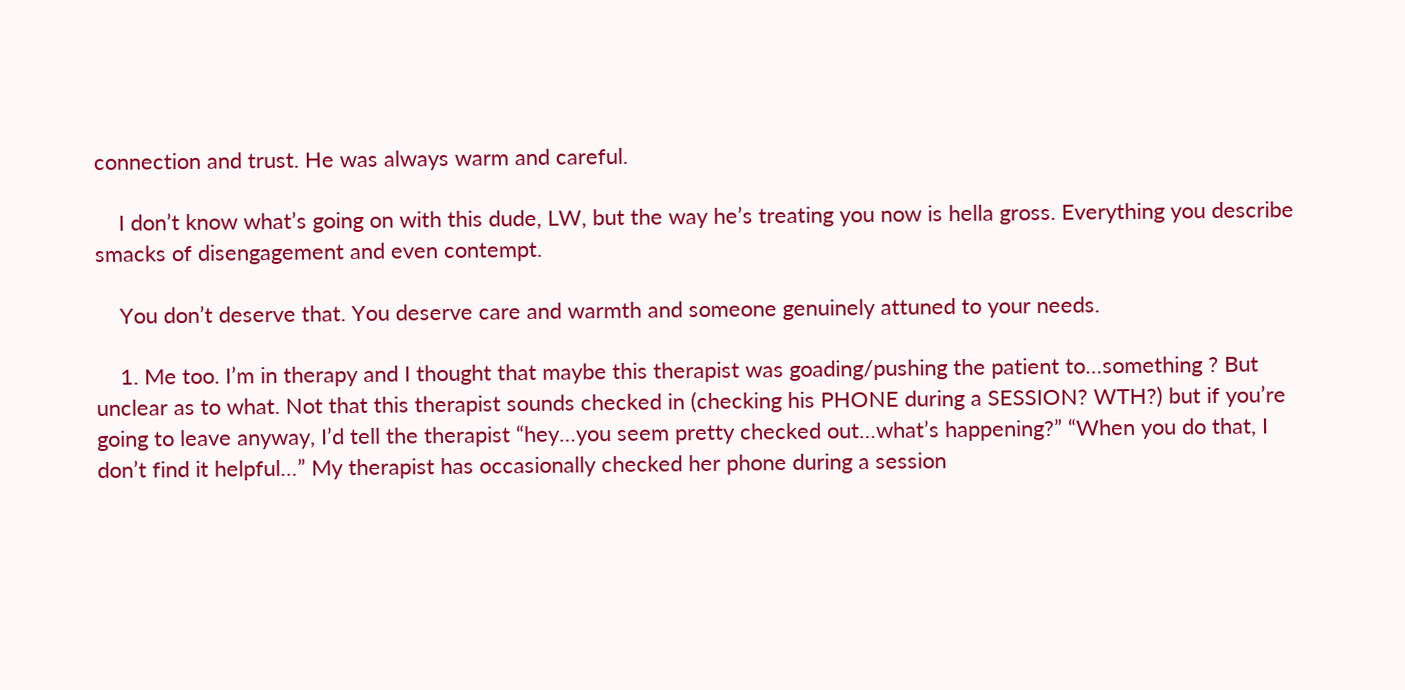connection and trust. He was always warm and careful.

    I don’t know what’s going on with this dude, LW, but the way he’s treating you now is hella gross. Everything you describe smacks of disengagement and even contempt.

    You don’t deserve that. You deserve care and warmth and someone genuinely attuned to your needs.

    1. Me too. I’m in therapy and I thought that maybe this therapist was goading/pushing the patient to…something ? But unclear as to what. Not that this therapist sounds checked in (checking his PHONE during a SESSION? WTH?) but if you’re going to leave anyway, I’d tell the therapist “hey…you seem pretty checked out…what’s happening?” “When you do that, I don’t find it helpful…” My therapist has occasionally checked her phone during a session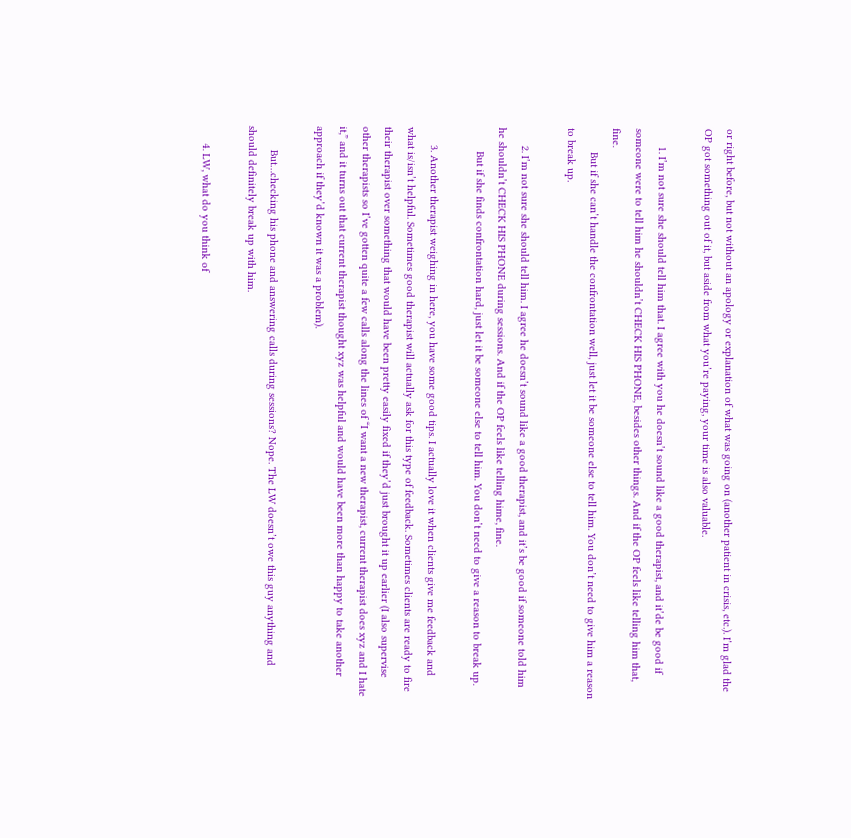or right before, but not without an apology or explanation of what was going on (another patient in crisis, etc.). I’m glad the OP got something out of it, but aside from what you’re paying, your time is also valuable.

      1. I’m not sure she should tell him that. I agree with you he doesn’t sound like a good therapist, and it’de be good if someone were to tell him he shouldn’t CHECK HIS PHONE, besides other things. And if the OP feels like telling him that, fine.
        But if she can’t handle the confrontation well, just let it be someone else to tell him. You don’t need to give him a reason to break up.

      2. I’m not sure she should tell him. I agree he doesn’t sound like a good therapist, and it’s be good if someone told him he shouldn’t CHECK HIS PHONE during sessions. And if the OP feels like telling hime, fine.
        But if she finds confrontation hard, just let it be someone else to tell him. You don’t need to give a reason to break up.

      3. Another therapist weighing in here, you have some good tips. I actually love it when clients give me feedback and what is/isn’t helpful. Sometimes good therapist will actually ask for this type of feedback. Sometimes clients are ready to fire their therapist over something that would have been pretty easily fixed if they’d just brought it up earlier (I also supervise other therapists so I’ve gotten quite a few calls along the lines of “I want a new therapist, current therapist does xyz and I hate it,” and it turns out that current therapist thought xyz was helpful and would have been more than happy to take another approach if they’d known it was a problem).

        But…checking his phone and answering calls during sessions? Nope. The LW doesn’t owe this guy anything and should definitely break up with him.

      4. LW, what do you think of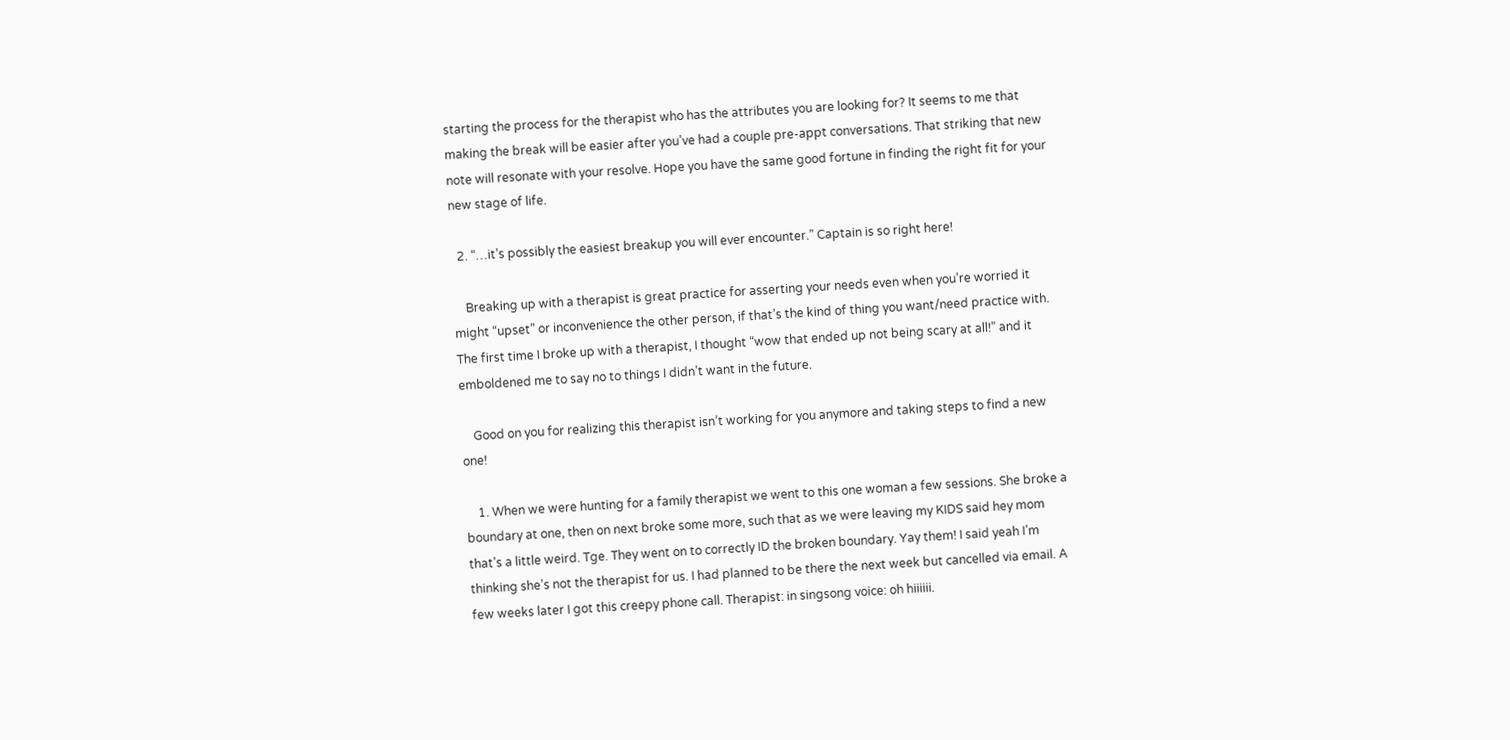starting the process for the therapist who has the attributes you are looking for? It seems to me that making the break will be easier after you’ve had a couple pre-appt conversations. That striking that new note will resonate with your resolve. Hope you have the same good fortune in finding the right fit for your new stage of life.

  2. “…it’s possibly the easiest breakup you will ever encounter.” Captain is so right here!

    Breaking up with a therapist is great practice for asserting your needs even when you’re worried it might “upset” or inconvenience the other person, if that’s the kind of thing you want/need practice with. The first time I broke up with a therapist, I thought “wow that ended up not being scary at all!” and it emboldened me to say no to things I didn’t want in the future.

    Good on you for realizing this therapist isn’t working for you anymore and taking steps to find a new one!

    1. When we were hunting for a family therapist we went to this one woman a few sessions. She broke a boundary at one, then on next broke some more, such that as we were leaving my KIDS said hey mom that’s a little weird. Tge. They went on to correctly ID the broken boundary. Yay them! I said yeah I’m thinking she’s not the therapist for us. I had planned to be there the next week but cancelled via email. A few weeks later I got this creepy phone call. Therapist: in singsong voice: oh hiiiiii.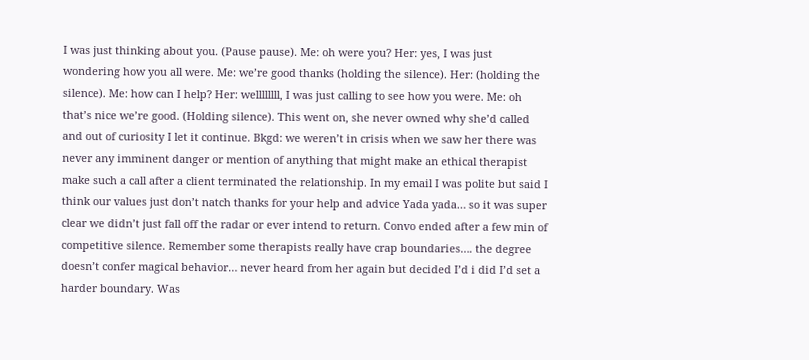I was just thinking about you. (Pause pause). Me: oh were you? Her: yes, I was just wondering how you all were. Me: we’re good thanks (holding the silence). Her: (holding the silence). Me: how can I help? Her: wellllllll, I was just calling to see how you were. Me: oh that’s nice we’re good. (Holding silence). This went on, she never owned why she’d called and out of curiosity I let it continue. Bkgd: we weren’t in crisis when we saw her there was never any imminent danger or mention of anything that might make an ethical therapist make such a call after a client terminated the relationship. In my email I was polite but said I think our values just don’t natch thanks for your help and advice Yada yada… so it was super clear we didn’t just fall off the radar or ever intend to return. Convo ended after a few min of competitive silence. Remember some therapists really have crap boundaries…. the degree doesn’t confer magical behavior… never heard from her again but decided I’d i did I’d set a harder boundary. Was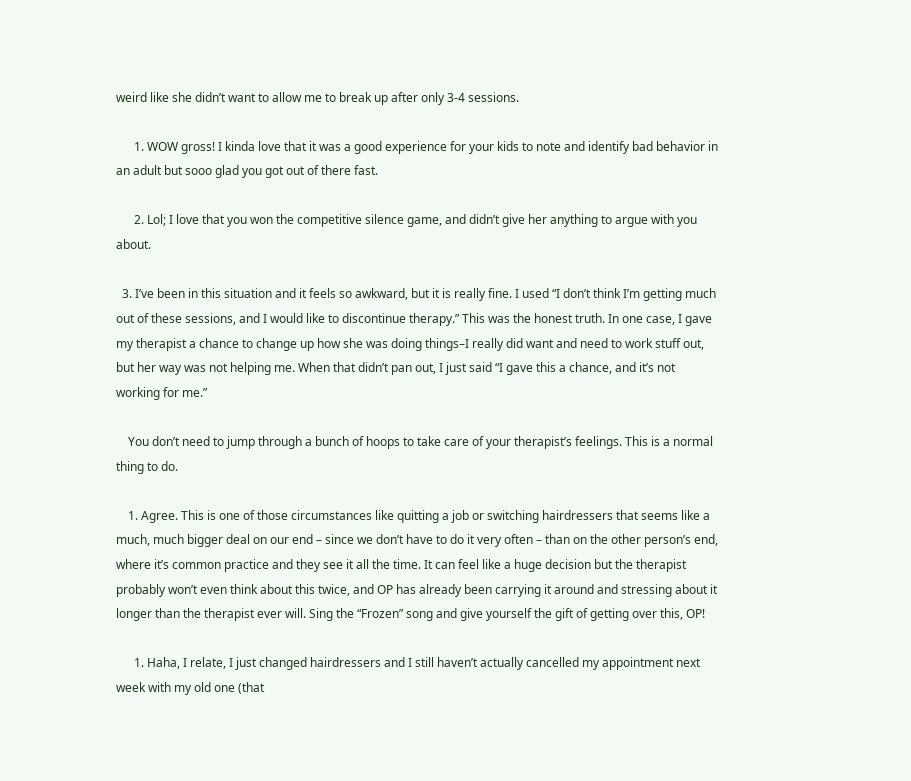weird like she didn’t want to allow me to break up after only 3-4 sessions.

      1. WOW gross! I kinda love that it was a good experience for your kids to note and identify bad behavior in an adult but sooo glad you got out of there fast.

      2. Lol; I love that you won the competitive silence game, and didn’t give her anything to argue with you about.

  3. I’ve been in this situation and it feels so awkward, but it is really fine. I used “I don’t think I’m getting much out of these sessions, and I would like to discontinue therapy.” This was the honest truth. In one case, I gave my therapist a chance to change up how she was doing things–I really did want and need to work stuff out, but her way was not helping me. When that didn’t pan out, I just said “I gave this a chance, and it’s not working for me.”

    You don’t need to jump through a bunch of hoops to take care of your therapist’s feelings. This is a normal thing to do.

    1. Agree. This is one of those circumstances like quitting a job or switching hairdressers that seems like a much, much bigger deal on our end – since we don’t have to do it very often – than on the other person’s end, where it’s common practice and they see it all the time. It can feel like a huge decision but the therapist probably won’t even think about this twice, and OP has already been carrying it around and stressing about it longer than the therapist ever will. Sing the “Frozen” song and give yourself the gift of getting over this, OP!

      1. Haha, I relate, I just changed hairdressers and I still haven’t actually cancelled my appointment next week with my old one (that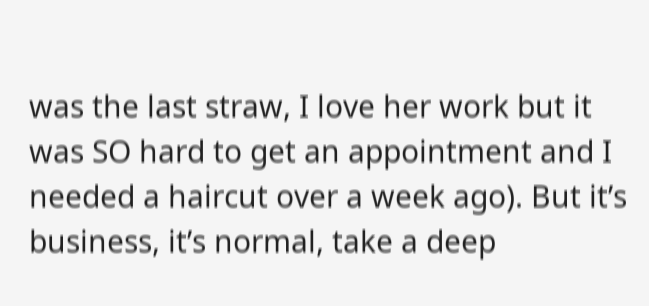was the last straw, I love her work but it was SO hard to get an appointment and I needed a haircut over a week ago). But it’s business, it’s normal, take a deep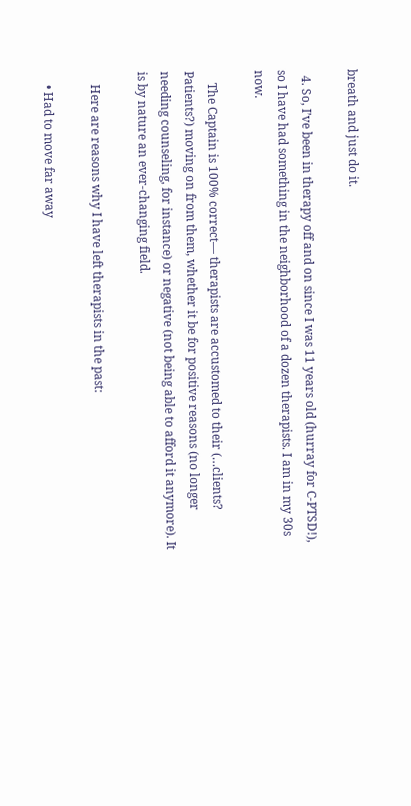breath and just do it.

  4. So, I’ve been in therapy off and on since I was 11 years old (hurray for C-PTSD!), so I have had something in the neighborhood of a dozen therapists. I am in my 30s now.

    The Captain is 100% correct— therapists are accustomed to their (…clients? Patients?) moving on from them, whether it be for positive reasons (no longer needing counseling, for instance) or negative (not being able to afford it anymore). It is by nature an ever-changing field.

    Here are reasons why I have left therapists in the past:

    • Had to move far away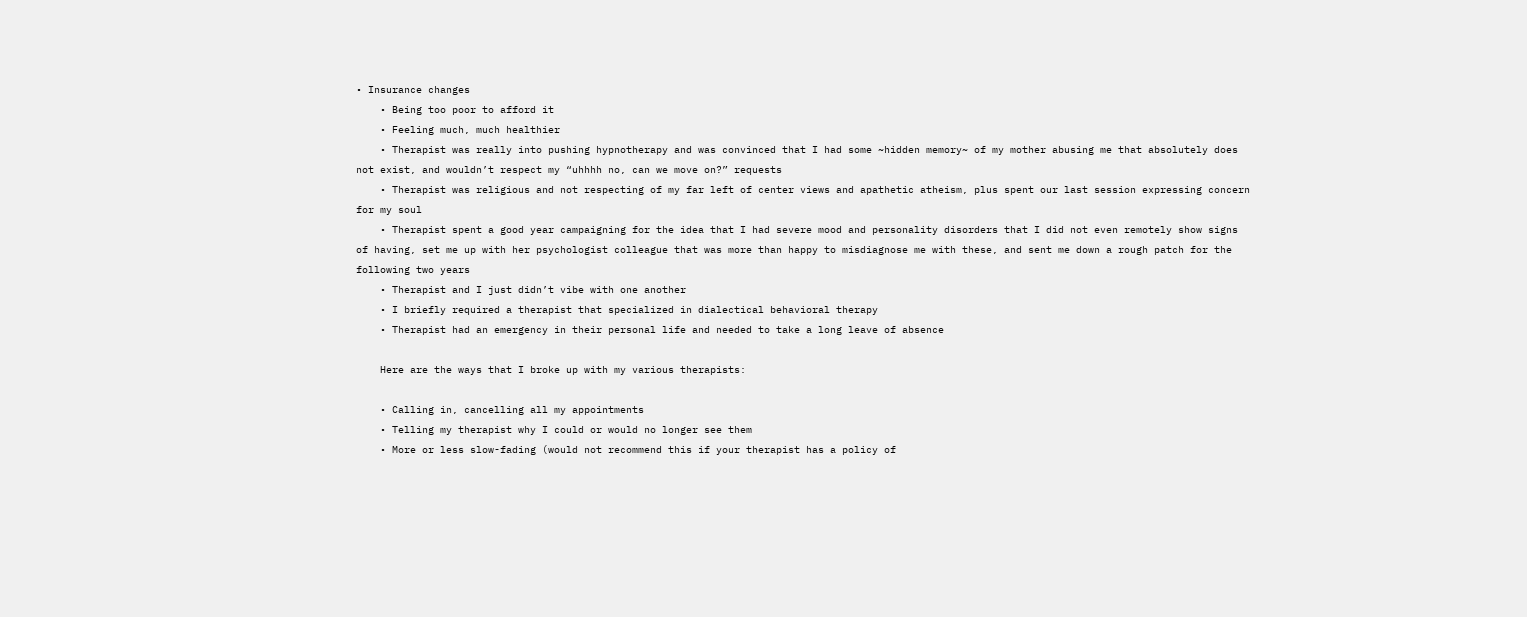• Insurance changes
    • Being too poor to afford it
    • Feeling much, much healthier
    • Therapist was really into pushing hypnotherapy and was convinced that I had some ~hidden memory~ of my mother abusing me that absolutely does not exist, and wouldn’t respect my “uhhhh no, can we move on?” requests
    • Therapist was religious and not respecting of my far left of center views and apathetic atheism, plus spent our last session expressing concern for my soul
    • Therapist spent a good year campaigning for the idea that I had severe mood and personality disorders that I did not even remotely show signs of having, set me up with her psychologist colleague that was more than happy to misdiagnose me with these, and sent me down a rough patch for the following two years
    • Therapist and I just didn’t vibe with one another
    • I briefly required a therapist that specialized in dialectical behavioral therapy
    • Therapist had an emergency in their personal life and needed to take a long leave of absence

    Here are the ways that I broke up with my various therapists:

    • Calling in, cancelling all my appointments
    • Telling my therapist why I could or would no longer see them
    • More or less slow-fading (would not recommend this if your therapist has a policy of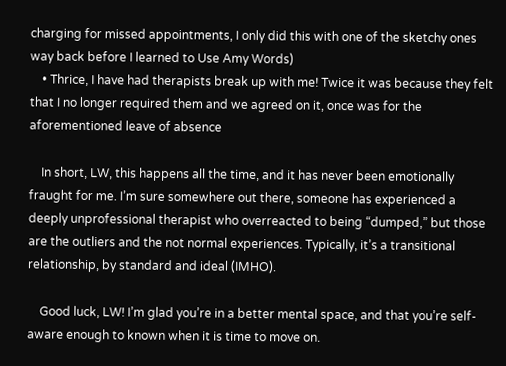charging for missed appointments, I only did this with one of the sketchy ones way back before I learned to Use Amy Words)
    • Thrice, I have had therapists break up with me! Twice it was because they felt that I no longer required them and we agreed on it, once was for the aforementioned leave of absence

    In short, LW, this happens all the time, and it has never been emotionally fraught for me. I’m sure somewhere out there, someone has experienced a deeply unprofessional therapist who overreacted to being “dumped,” but those are the outliers and the not normal experiences. Typically, it’s a transitional relationship, by standard and ideal (IMHO).

    Good luck, LW! I’m glad you’re in a better mental space, and that you’re self-aware enough to known when it is time to move on.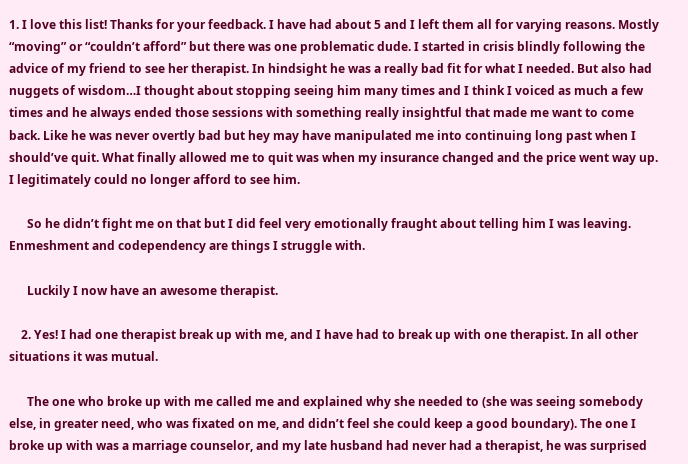1. I love this list! Thanks for your feedback. I have had about 5 and I left them all for varying reasons. Mostly “moving” or “couldn’t afford” but there was one problematic dude. I started in crisis blindly following the advice of my friend to see her therapist. In hindsight he was a really bad fit for what I needed. But also had nuggets of wisdom…I thought about stopping seeing him many times and I think I voiced as much a few times and he always ended those sessions with something really insightful that made me want to come back. Like he was never overtly bad but hey may have manipulated me into continuing long past when I should’ve quit. What finally allowed me to quit was when my insurance changed and the price went way up. I legitimately could no longer afford to see him.

      So he didn’t fight me on that but I did feel very emotionally fraught about telling him I was leaving. Enmeshment and codependency are things I struggle with.

      Luckily I now have an awesome therapist.

    2. Yes! I had one therapist break up with me, and I have had to break up with one therapist. In all other situations it was mutual.

      The one who broke up with me called me and explained why she needed to (she was seeing somebody else, in greater need, who was fixated on me, and didn’t feel she could keep a good boundary). The one I broke up with was a marriage counselor, and my late husband had never had a therapist, he was surprised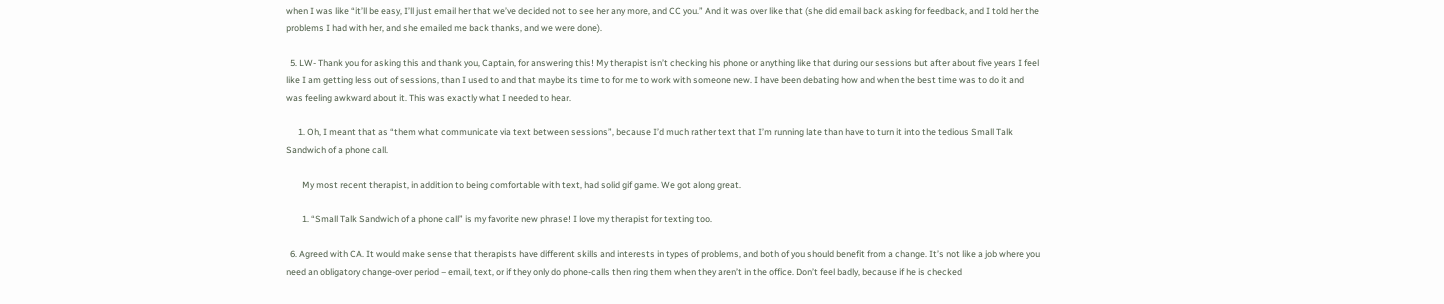when I was like “it’ll be easy, I’ll just email her that we’ve decided not to see her any more, and CC you.” And it was over like that (she did email back asking for feedback, and I told her the problems I had with her, and she emailed me back thanks, and we were done).

  5. LW- Thank you for asking this and thank you, Captain, for answering this! My therapist isn’t checking his phone or anything like that during our sessions but after about five years I feel like I am getting less out of sessions, than I used to and that maybe its time to for me to work with someone new. I have been debating how and when the best time was to do it and was feeling awkward about it. This was exactly what I needed to hear.

      1. Oh, I meant that as “them what communicate via text between sessions”, because I’d much rather text that I’m running late than have to turn it into the tedious Small Talk Sandwich of a phone call.

        My most recent therapist, in addition to being comfortable with text, had solid gif game. We got along great.

        1. “Small Talk Sandwich of a phone call” is my favorite new phrase! I love my therapist for texting too.

  6. Agreed with CA. It would make sense that therapists have different skills and interests in types of problems, and both of you should benefit from a change. It’s not like a job where you need an obligatory change-over period – email, text, or if they only do phone-calls then ring them when they aren’t in the office. Don’t feel badly, because if he is checked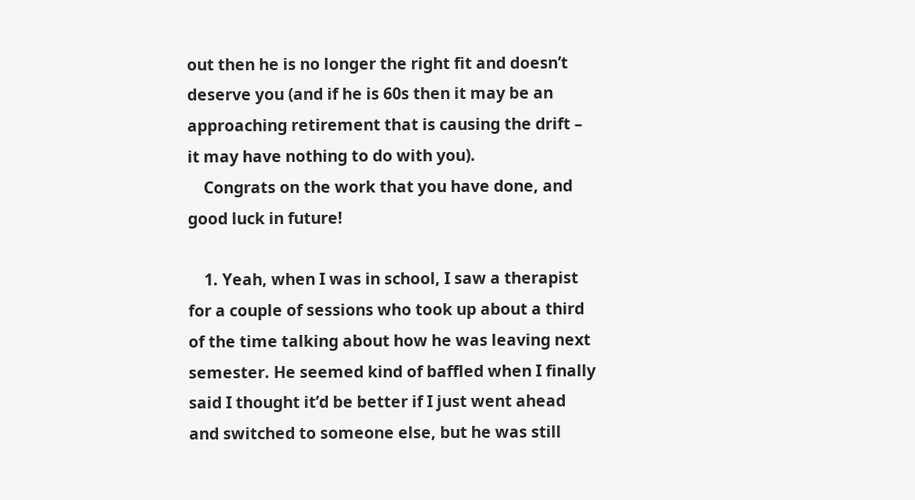out then he is no longer the right fit and doesn’t deserve you (and if he is 60s then it may be an approaching retirement that is causing the drift – it may have nothing to do with you).
    Congrats on the work that you have done, and good luck in future!

    1. Yeah, when I was in school, I saw a therapist for a couple of sessions who took up about a third of the time talking about how he was leaving next semester. He seemed kind of baffled when I finally said I thought it’d be better if I just went ahead and switched to someone else, but he was still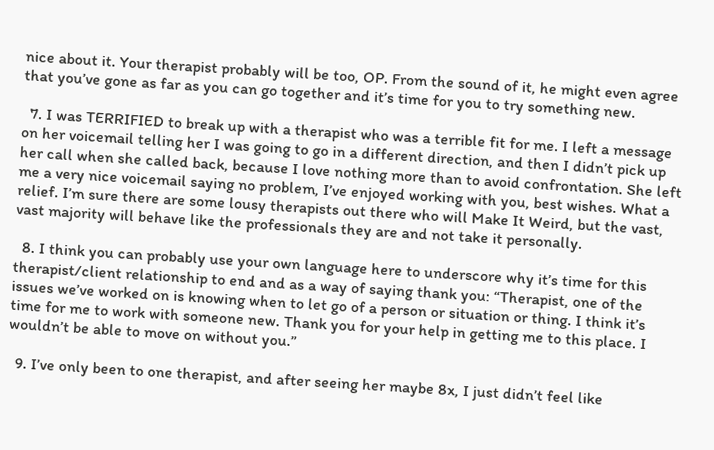nice about it. Your therapist probably will be too, OP. From the sound of it, he might even agree that you’ve gone as far as you can go together and it’s time for you to try something new.

  7. I was TERRIFIED to break up with a therapist who was a terrible fit for me. I left a message on her voicemail telling her I was going to go in a different direction, and then I didn’t pick up her call when she called back, because I love nothing more than to avoid confrontation. She left me a very nice voicemail saying no problem, I’ve enjoyed working with you, best wishes. What a relief. I’m sure there are some lousy therapists out there who will Make It Weird, but the vast, vast majority will behave like the professionals they are and not take it personally.

  8. I think you can probably use your own language here to underscore why it’s time for this therapist/client relationship to end and as a way of saying thank you: “Therapist, one of the issues we’ve worked on is knowing when to let go of a person or situation or thing. I think it’s time for me to work with someone new. Thank you for your help in getting me to this place. I wouldn’t be able to move on without you.”

  9. I’ve only been to one therapist, and after seeing her maybe 8x, I just didn’t feel like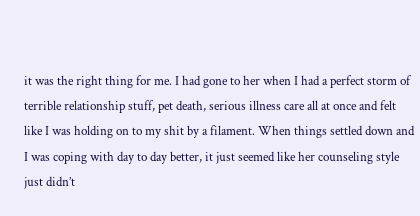it was the right thing for me. I had gone to her when I had a perfect storm of terrible relationship stuff, pet death, serious illness care all at once and felt like I was holding on to my shit by a filament. When things settled down and I was coping with day to day better, it just seemed like her counseling style just didn’t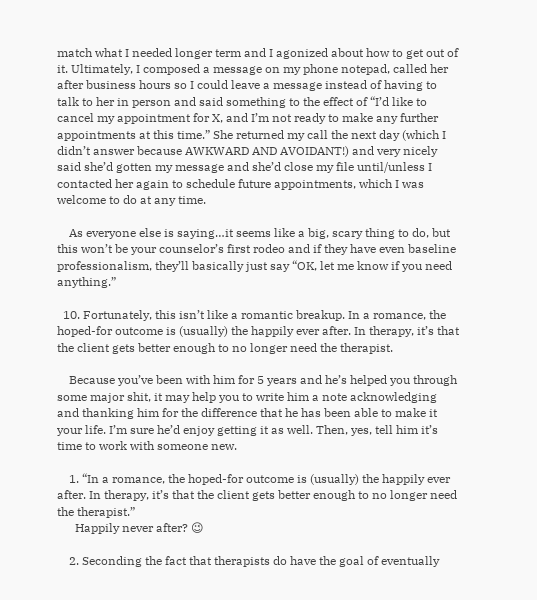match what I needed longer term and I agonized about how to get out of it. Ultimately, I composed a message on my phone notepad, called her after business hours so I could leave a message instead of having to talk to her in person and said something to the effect of “I’d like to cancel my appointment for X, and I’m not ready to make any further appointments at this time.” She returned my call the next day (which I didn’t answer because AWKWARD AND AVOIDANT!) and very nicely said she’d gotten my message and she’d close my file until/unless I contacted her again to schedule future appointments, which I was welcome to do at any time.

    As everyone else is saying…it seems like a big, scary thing to do, but this won’t be your counselor’s first rodeo and if they have even baseline professionalism, they’ll basically just say “OK, let me know if you need anything.”

  10. Fortunately, this isn’t like a romantic breakup. In a romance, the hoped-for outcome is (usually) the happily ever after. In therapy, it’s that the client gets better enough to no longer need the therapist.

    Because you’ve been with him for 5 years and he’s helped you through some major shit, it may help you to write him a note acknowledging and thanking him for the difference that he has been able to make it your life. I’m sure he’d enjoy getting it as well. Then, yes, tell him it’s time to work with someone new.

    1. “In a romance, the hoped-for outcome is (usually) the happily ever after. In therapy, it’s that the client gets better enough to no longer need the therapist.”
      Happily never after? 😉

    2. Seconding the fact that therapists do have the goal of eventually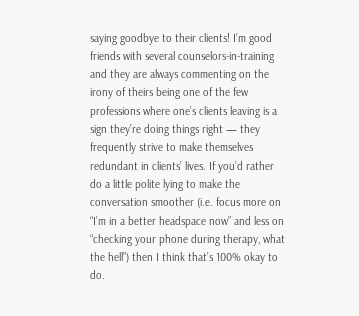saying goodbye to their clients! I’m good friends with several counselors-in-training and they are always commenting on the irony of theirs being one of the few professions where one’s clients leaving is a sign they’re doing things right — they frequently strive to make themselves redundant in clients’ lives. If you’d rather do a little polite lying to make the conversation smoother (i.e. focus more on “I’m in a better headspace now” and less on “checking your phone during therapy, what the hell”) then I think that’s 100% okay to do.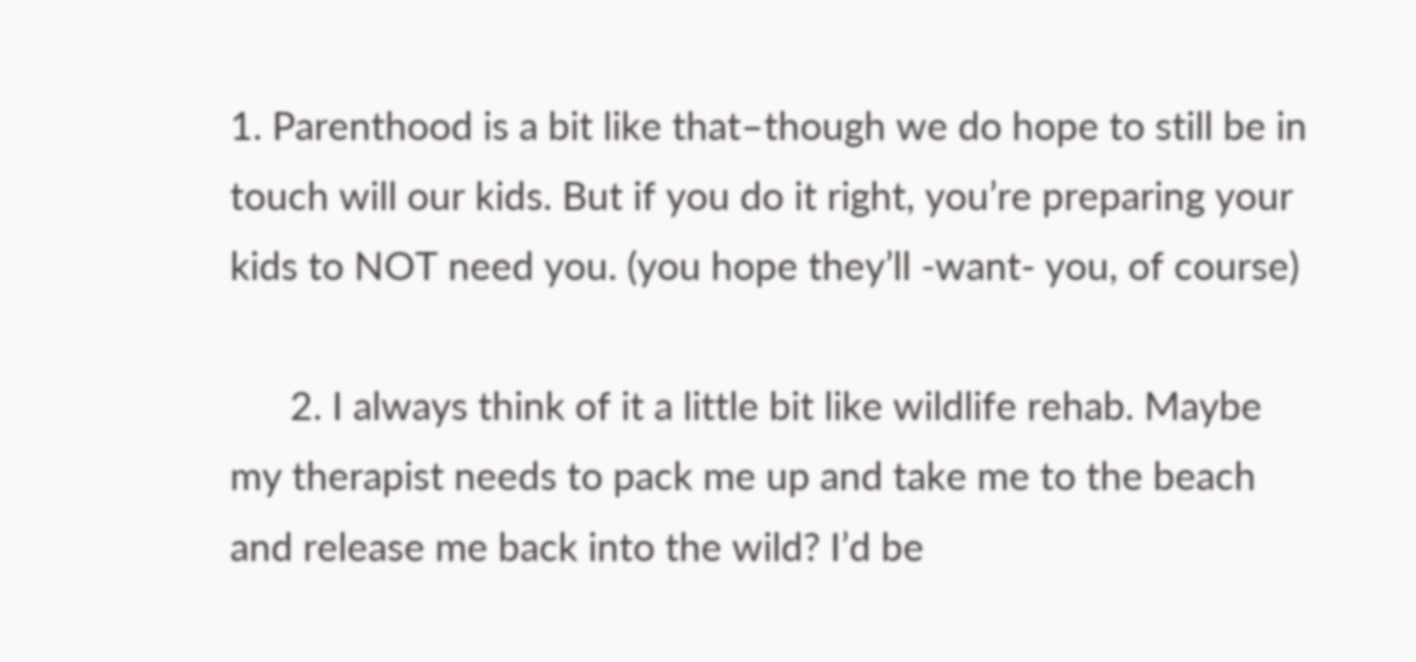1. Parenthood is a bit like that–though we do hope to still be in touch will our kids. But if you do it right, you’re preparing your kids to NOT need you. (you hope they’ll -want- you, of course)

      2. I always think of it a little bit like wildlife rehab. Maybe my therapist needs to pack me up and take me to the beach and release me back into the wild? I’d be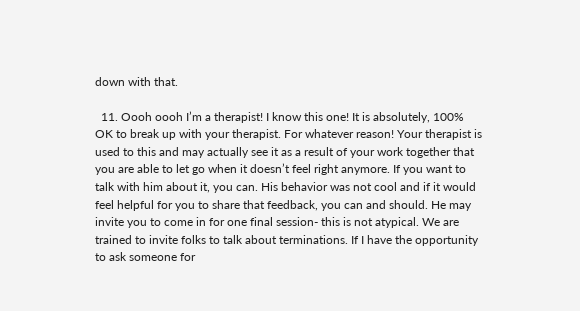down with that.

  11. Oooh oooh I’m a therapist! I know this one! It is absolutely, 100% OK to break up with your therapist. For whatever reason! Your therapist is used to this and may actually see it as a result of your work together that you are able to let go when it doesn’t feel right anymore. If you want to talk with him about it, you can. His behavior was not cool and if it would feel helpful for you to share that feedback, you can and should. He may invite you to come in for one final session- this is not atypical. We are trained to invite folks to talk about terminations. If I have the opportunity to ask someone for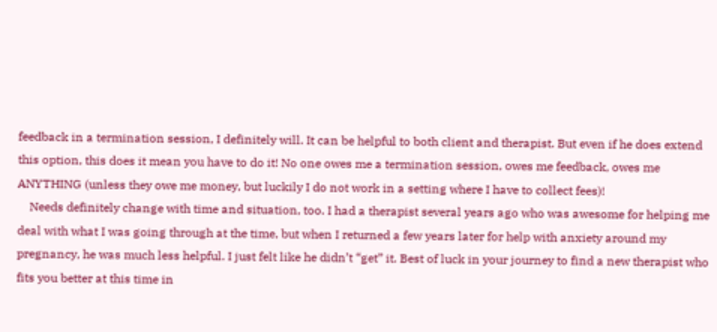feedback in a termination session, I definitely will. It can be helpful to both client and therapist. But even if he does extend this option, this does it mean you have to do it! No one owes me a termination session, owes me feedback, owes me ANYTHING (unless they owe me money, but luckily I do not work in a setting where I have to collect fees)!
    Needs definitely change with time and situation, too. I had a therapist several years ago who was awesome for helping me deal with what I was going through at the time, but when I returned a few years later for help with anxiety around my pregnancy, he was much less helpful. I just felt like he didn’t “get” it. Best of luck in your journey to find a new therapist who fits you better at this time in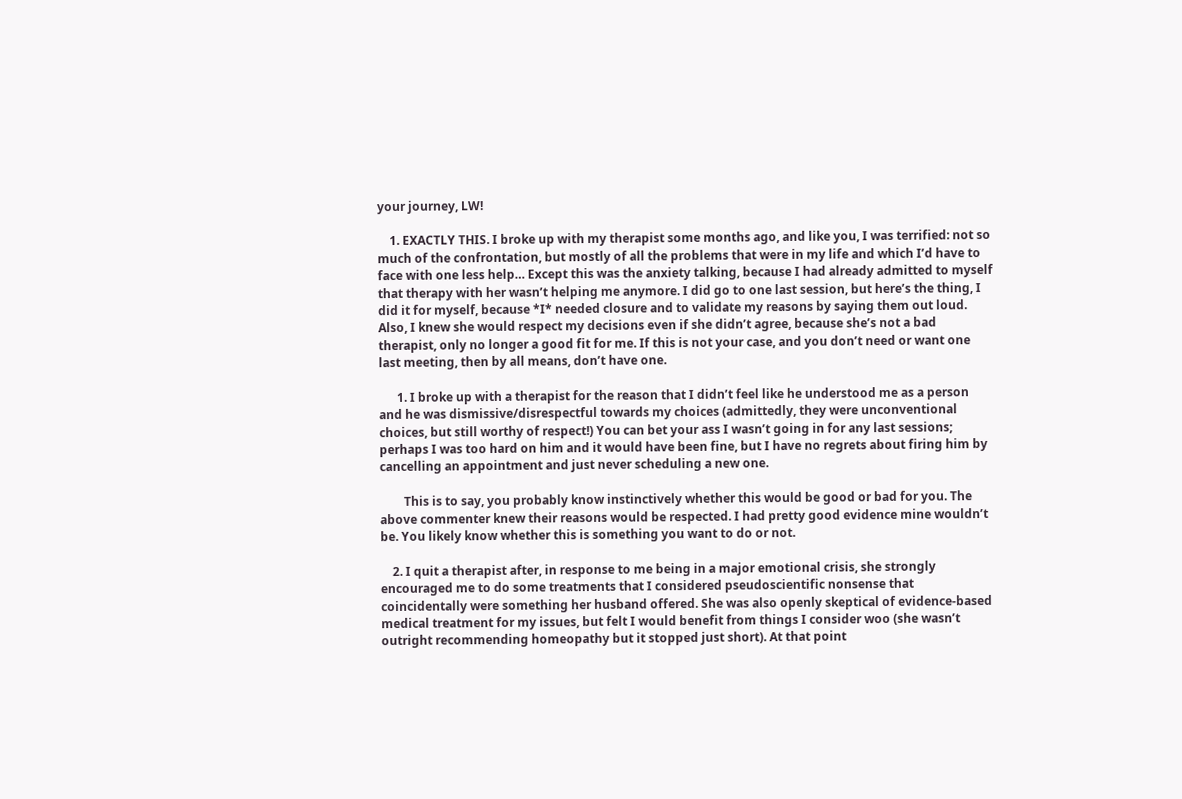your journey, LW!

    1. EXACTLY THIS. I broke up with my therapist some months ago, and like you, I was terrified: not so much of the confrontation, but mostly of all the problems that were in my life and which I’d have to face with one less help… Except this was the anxiety talking, because I had already admitted to myself that therapy with her wasn’t helping me anymore. I did go to one last session, but here’s the thing, I did it for myself, because *I* needed closure and to validate my reasons by saying them out loud. Also, I knew she would respect my decisions even if she didn’t agree, because she’s not a bad therapist, only no longer a good fit for me. If this is not your case, and you don’t need or want one last meeting, then by all means, don’t have one.

      1. I broke up with a therapist for the reason that I didn’t feel like he understood me as a person and he was dismissive/disrespectful towards my choices (admittedly, they were unconventional choices, but still worthy of respect!) You can bet your ass I wasn’t going in for any last sessions; perhaps I was too hard on him and it would have been fine, but I have no regrets about firing him by cancelling an appointment and just never scheduling a new one.

        This is to say, you probably know instinctively whether this would be good or bad for you. The above commenter knew their reasons would be respected. I had pretty good evidence mine wouldn’t be. You likely know whether this is something you want to do or not.

    2. I quit a therapist after, in response to me being in a major emotional crisis, she strongly encouraged me to do some treatments that I considered pseudoscientific nonsense that coincidentally were something her husband offered. She was also openly skeptical of evidence-based medical treatment for my issues, but felt I would benefit from things I consider woo (she wasn’t outright recommending homeopathy but it stopped just short). At that point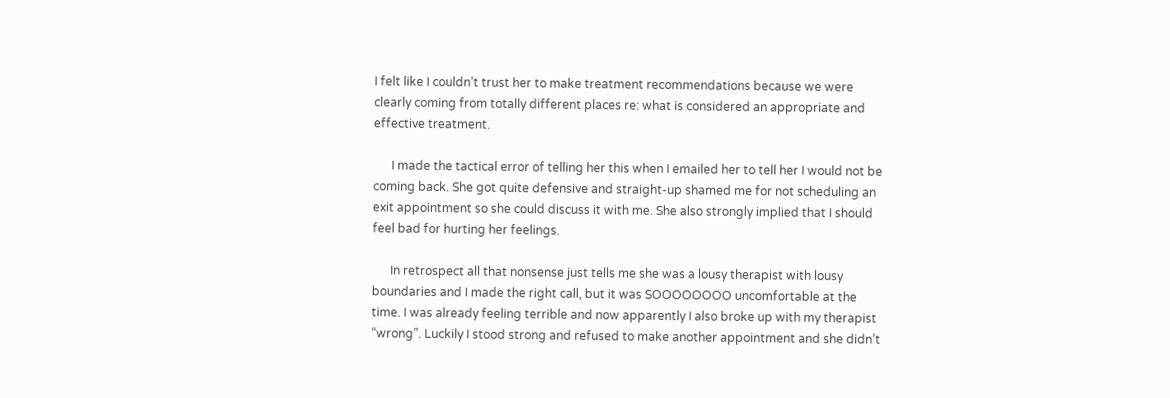I felt like I couldn’t trust her to make treatment recommendations because we were clearly coming from totally different places re: what is considered an appropriate and effective treatment.

      I made the tactical error of telling her this when I emailed her to tell her I would not be coming back. She got quite defensive and straight-up shamed me for not scheduling an exit appointment so she could discuss it with me. She also strongly implied that I should feel bad for hurting her feelings.

      In retrospect all that nonsense just tells me she was a lousy therapist with lousy boundaries and I made the right call, but it was SOOOOOOOO uncomfortable at the time. I was already feeling terrible and now apparently I also broke up with my therapist “wrong”. Luckily I stood strong and refused to make another appointment and she didn’t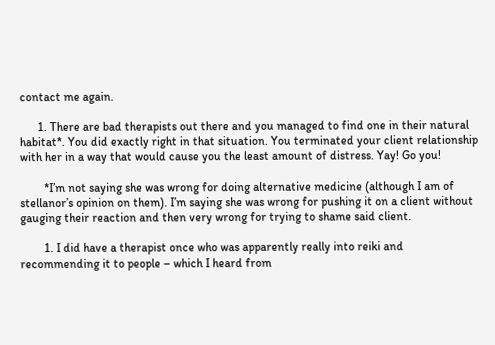contact me again.

      1. There are bad therapists out there and you managed to find one in their natural habitat*. You did exactly right in that situation. You terminated your client relationship with her in a way that would cause you the least amount of distress. Yay! Go you!

        *I’m not saying she was wrong for doing alternative medicine (although I am of stellanor’s opinion on them). I’m saying she was wrong for pushing it on a client without gauging their reaction and then very wrong for trying to shame said client.

        1. I did have a therapist once who was apparently really into reiki and recommending it to people – which I heard from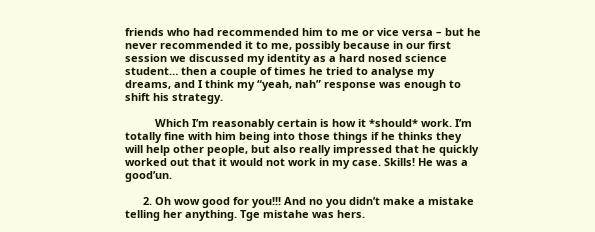friends who had recommended him to me or vice versa – but he never recommended it to me, possibly because in our first session we discussed my identity as a hard nosed science student… then a couple of times he tried to analyse my dreams, and I think my “yeah, nah” response was enough to shift his strategy.

          Which I’m reasonably certain is how it *should* work. I’m totally fine with him being into those things if he thinks they will help other people, but also really impressed that he quickly worked out that it would not work in my case. Skills! He was a good’un.

      2. Oh wow good for you!!! And no you didn’t make a mistake telling her anything. Tge mistahe was hers.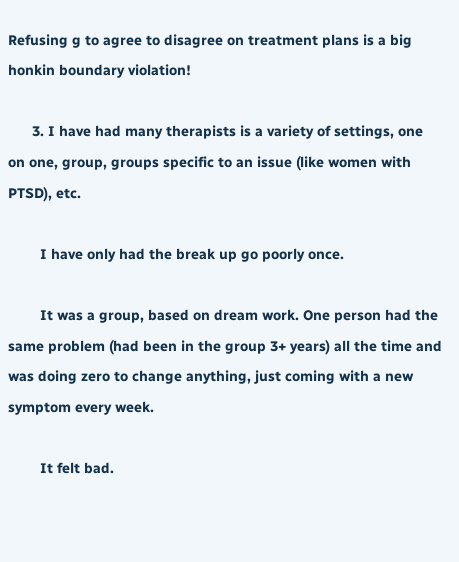Refusing g to agree to disagree on treatment plans is a big honkin boundary violation!

      3. I have had many therapists is a variety of settings, one on one, group, groups specific to an issue (like women with PTSD), etc.

        I have only had the break up go poorly once.

        It was a group, based on dream work. One person had the same problem (had been in the group 3+ years) all the time and was doing zero to change anything, just coming with a new symptom every week.

        It felt bad.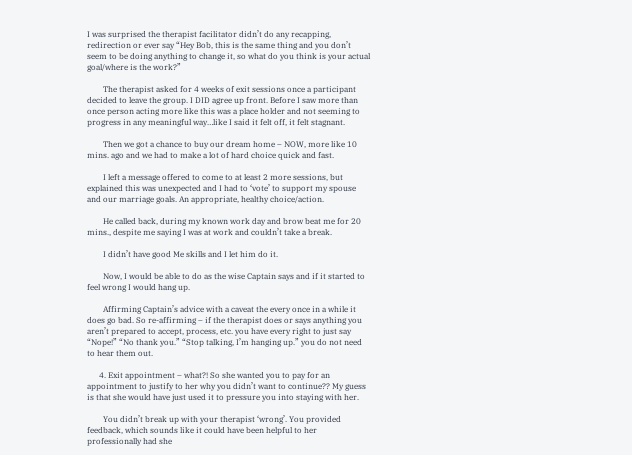I was surprised the therapist facilitator didn’t do any recapping, redirection or ever say “Hey Bob, this is the same thing and you don’t seem to be doing anything to change it, so what do you think is your actual goal/where is the work?”

        The therapist asked for 4 weeks of exit sessions once a participant decided to leave the group. I DID agree up front. Before I saw more than once person acting more like this was a place holder and not seeming to progress in any meaningful way…like I said it felt off, it felt stagnant.

        Then we got a chance to buy our dream home – NOW, more like 10 mins. ago and we had to make a lot of hard choice quick and fast.

        I left a message offered to come to at least 2 more sessions, but explained this was unexpected and I had to ‘vote’ to support my spouse and our marriage goals. An appropriate, healthy choice/action.

        He called back, during my known work day and brow beat me for 20 mins., despite me saying I was at work and couldn’t take a break.

        I didn’t have good Me skills and I let him do it.

        Now, I would be able to do as the wise Captain says and if it started to feel wrong I would hang up.

        Affirming Captain’s advice with a caveat the every once in a while it does go bad. So re-affirming – if the therapist does or says anything you aren’t prepared to accept, process, etc. you have every right to just say “Nope!” “No thank you.” “Stop talking, I’m hanging up.” you do not need to hear them out.

      4. Exit appointment – what?! So she wanted you to pay for an appointment to justify to her why you didn’t want to continue?? My guess is that she would have just used it to pressure you into staying with her.

        You didn’t break up with your therapist ‘wrong’. You provided feedback, which sounds like it could have been helpful to her professionally had she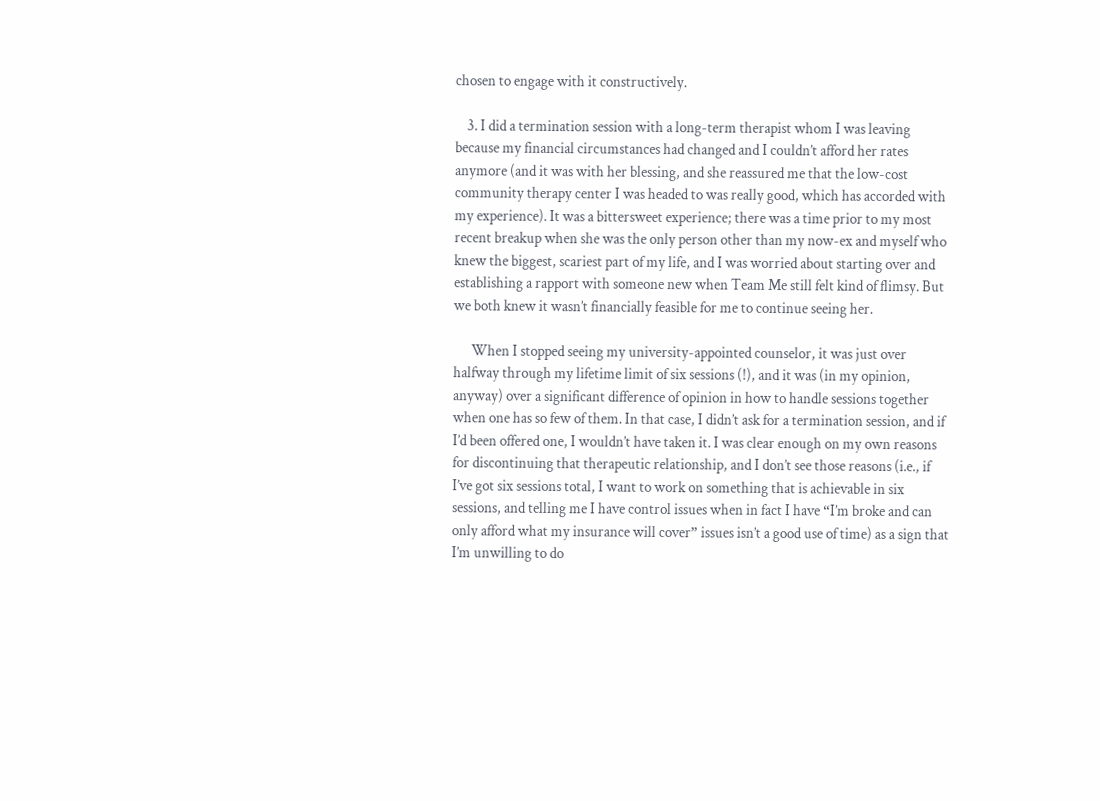chosen to engage with it constructively.

    3. I did a termination session with a long-term therapist whom I was leaving because my financial circumstances had changed and I couldn’t afford her rates anymore (and it was with her blessing, and she reassured me that the low-cost community therapy center I was headed to was really good, which has accorded with my experience). It was a bittersweet experience; there was a time prior to my most recent breakup when she was the only person other than my now-ex and myself who knew the biggest, scariest part of my life, and I was worried about starting over and establishing a rapport with someone new when Team Me still felt kind of flimsy. But we both knew it wasn’t financially feasible for me to continue seeing her.

      When I stopped seeing my university-appointed counselor, it was just over halfway through my lifetime limit of six sessions (!), and it was (in my opinion, anyway) over a significant difference of opinion in how to handle sessions together when one has so few of them. In that case, I didn’t ask for a termination session, and if I’d been offered one, I wouldn’t have taken it. I was clear enough on my own reasons for discontinuing that therapeutic relationship, and I don’t see those reasons (i.e., if I’ve got six sessions total, I want to work on something that is achievable in six sessions, and telling me I have control issues when in fact I have “I’m broke and can only afford what my insurance will cover” issues isn’t a good use of time) as a sign that I’m unwilling to do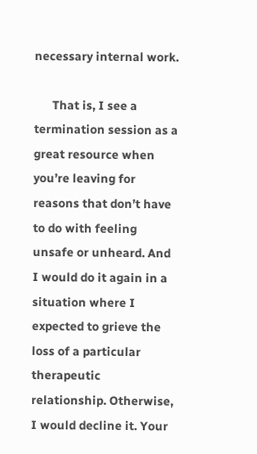necessary internal work.

      That is, I see a termination session as a great resource when you’re leaving for reasons that don’t have to do with feeling unsafe or unheard. And I would do it again in a situation where I expected to grieve the loss of a particular therapeutic relationship. Otherwise, I would decline it. Your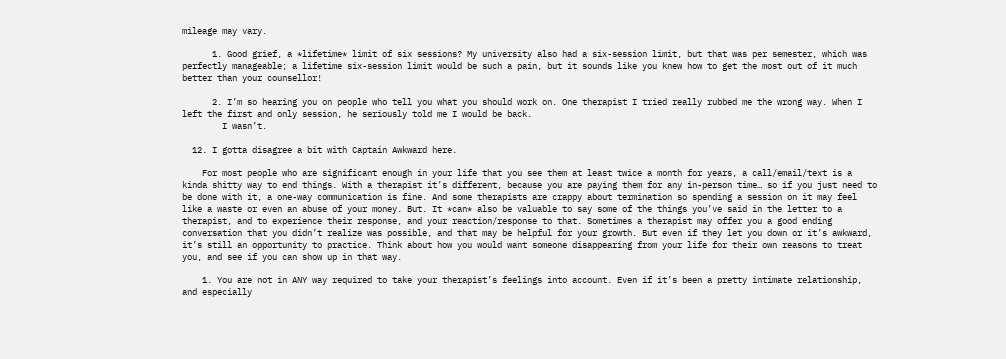mileage may vary.

      1. Good grief, a *lifetime* limit of six sessions? My university also had a six-session limit, but that was per semester, which was perfectly manageable; a lifetime six-session limit would be such a pain, but it sounds like you knew how to get the most out of it much better than your counsellor!

      2. I’m so hearing you on people who tell you what you should work on. One therapist I tried really rubbed me the wrong way. When I left the first and only session, he seriously told me I would be back.
        I wasn’t.

  12. I gotta disagree a bit with Captain Awkward here.

    For most people who are significant enough in your life that you see them at least twice a month for years, a call/email/text is a kinda shitty way to end things. With a therapist it’s different, because you are paying them for any in-person time… so if you just need to be done with it, a one-way communication is fine. And some therapists are crappy about termination so spending a session on it may feel like a waste or even an abuse of your money. But. It *can* also be valuable to say some of the things you’ve said in the letter to a therapist, and to experience their response, and your reaction/response to that. Sometimes a therapist may offer you a good ending conversation that you didn’t realize was possible, and that may be helpful for your growth. But even if they let you down or it’s awkward, it’s still an opportunity to practice. Think about how you would want someone disappearing from your life for their own reasons to treat you, and see if you can show up in that way.

    1. You are not in ANY way required to take your therapist’s feelings into account. Even if it’s been a pretty intimate relationship, and especially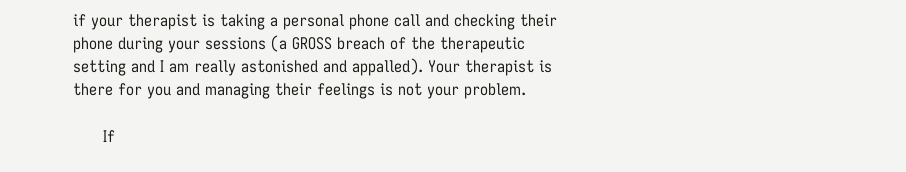if your therapist is taking a personal phone call and checking their phone during your sessions (a GROSS breach of the therapeutic setting and I am really astonished and appalled). Your therapist is there for you and managing their feelings is not your problem.

      If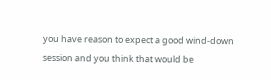you have reason to expect a good wind-down session and you think that would be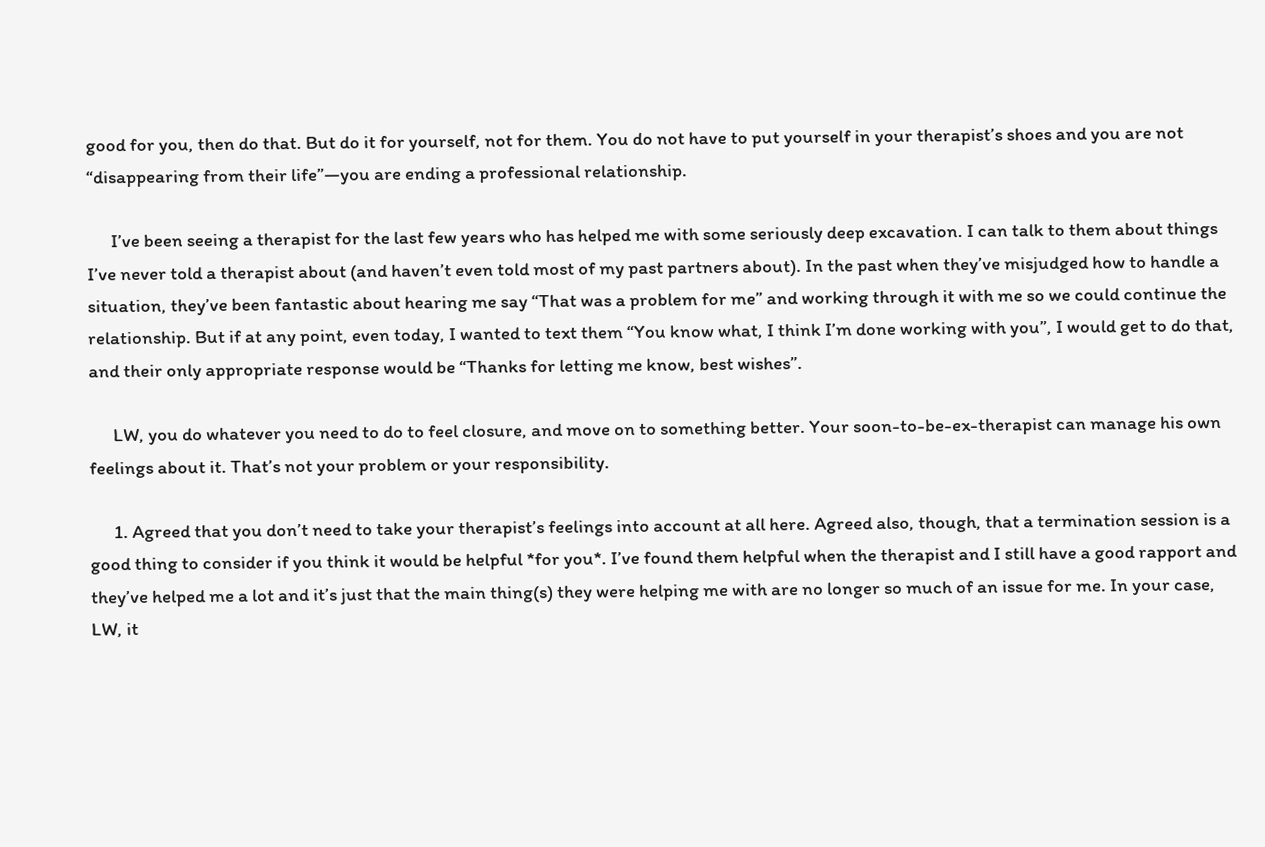good for you, then do that. But do it for yourself, not for them. You do not have to put yourself in your therapist’s shoes and you are not “disappearing from their life”—you are ending a professional relationship.

      I’ve been seeing a therapist for the last few years who has helped me with some seriously deep excavation. I can talk to them about things I’ve never told a therapist about (and haven’t even told most of my past partners about). In the past when they’ve misjudged how to handle a situation, they’ve been fantastic about hearing me say “That was a problem for me” and working through it with me so we could continue the relationship. But if at any point, even today, I wanted to text them “You know what, I think I’m done working with you”, I would get to do that, and their only appropriate response would be “Thanks for letting me know, best wishes”.

      LW, you do whatever you need to do to feel closure, and move on to something better. Your soon-to-be-ex-therapist can manage his own feelings about it. That’s not your problem or your responsibility.

      1. Agreed that you don’t need to take your therapist’s feelings into account at all here. Agreed also, though, that a termination session is a good thing to consider if you think it would be helpful *for you*. I’ve found them helpful when the therapist and I still have a good rapport and they’ve helped me a lot and it’s just that the main thing(s) they were helping me with are no longer so much of an issue for me. In your case, LW, it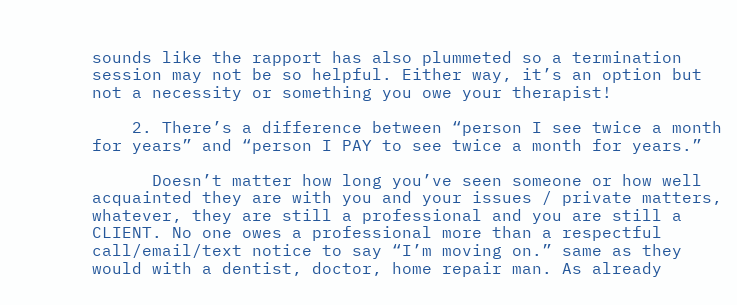sounds like the rapport has also plummeted so a termination session may not be so helpful. Either way, it’s an option but not a necessity or something you owe your therapist!

    2. There’s a difference between “person I see twice a month for years” and “person I PAY to see twice a month for years.”

      Doesn’t matter how long you’ve seen someone or how well acquainted they are with you and your issues / private matters, whatever, they are still a professional and you are still a CLIENT. No one owes a professional more than a respectful call/email/text notice to say “I’m moving on.” same as they would with a dentist, doctor, home repair man. As already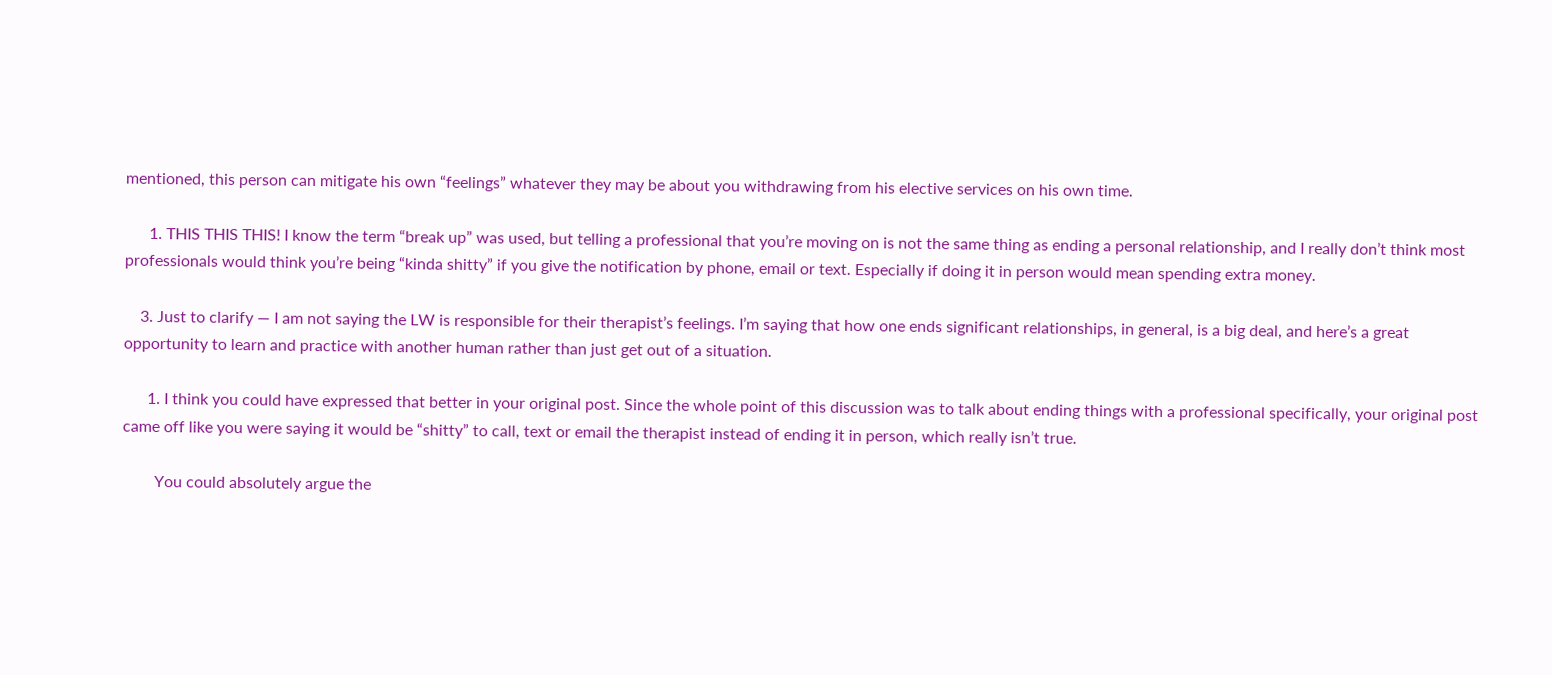mentioned, this person can mitigate his own “feelings” whatever they may be about you withdrawing from his elective services on his own time.

      1. THIS THIS THIS! I know the term “break up” was used, but telling a professional that you’re moving on is not the same thing as ending a personal relationship, and I really don’t think most professionals would think you’re being “kinda shitty” if you give the notification by phone, email or text. Especially if doing it in person would mean spending extra money.

    3. Just to clarify — I am not saying the LW is responsible for their therapist’s feelings. I’m saying that how one ends significant relationships, in general, is a big deal, and here’s a great opportunity to learn and practice with another human rather than just get out of a situation.

      1. I think you could have expressed that better in your original post. Since the whole point of this discussion was to talk about ending things with a professional specifically, your original post came off like you were saying it would be “shitty” to call, text or email the therapist instead of ending it in person, which really isn’t true.

        You could absolutely argue the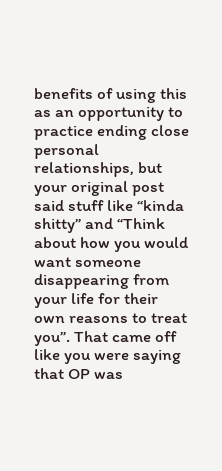benefits of using this as an opportunity to practice ending close personal relationships, but your original post said stuff like “kinda shitty” and “Think about how you would want someone disappearing from your life for their own reasons to treat you”. That came off like you were saying that OP was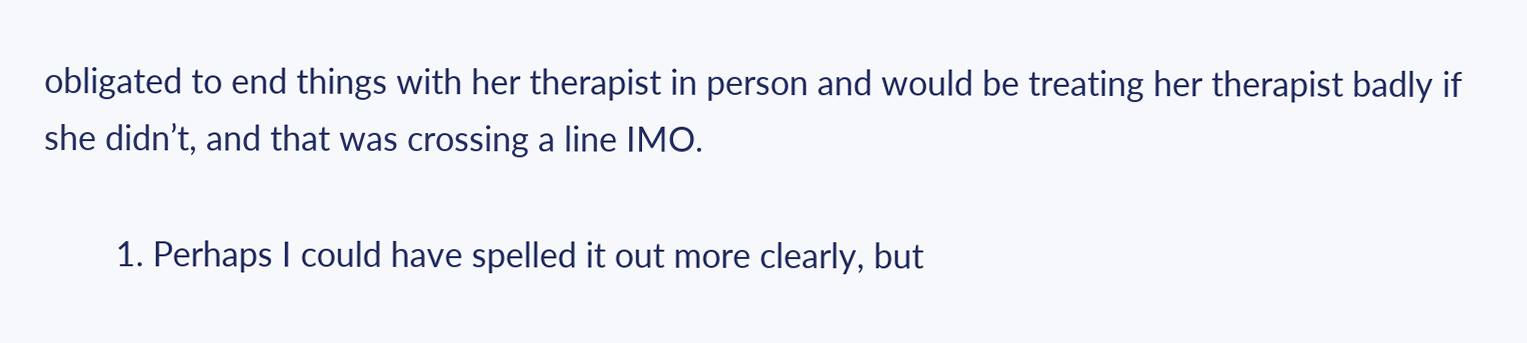obligated to end things with her therapist in person and would be treating her therapist badly if she didn’t, and that was crossing a line IMO.

        1. Perhaps I could have spelled it out more clearly, but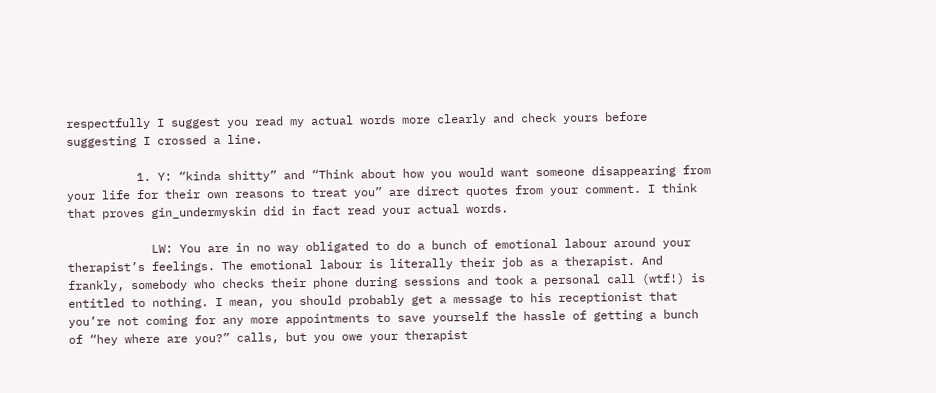respectfully I suggest you read my actual words more clearly and check yours before suggesting I crossed a line.

          1. Y: “kinda shitty” and “Think about how you would want someone disappearing from your life for their own reasons to treat you” are direct quotes from your comment. I think that proves gin_undermyskin did in fact read your actual words.

            LW: You are in no way obligated to do a bunch of emotional labour around your therapist’s feelings. The emotional labour is literally their job as a therapist. And frankly, somebody who checks their phone during sessions and took a personal call (wtf!) is entitled to nothing. I mean, you should probably get a message to his receptionist that you’re not coming for any more appointments to save yourself the hassle of getting a bunch of “hey where are you?” calls, but you owe your therapist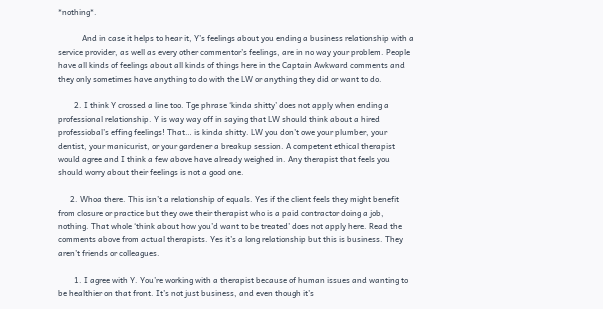*nothing*.

            And in case it helps to hear it, Y’s feelings about you ending a business relationship with a service provider, as well as every other commentor’s feelings, are in no way your problem. People have all kinds of feelings about all kinds of things here in the Captain Awkward comments and they only sometimes have anything to do with the LW or anything they did or want to do.

        2. I think Y crossed a line too. Tge phrase ‘kinda shitty’ does not apply when ending a professional relationship. Y is way way off in saying that LW should think about a hired professiobal’s effing feelings! That… is kinda shitty. LW you don’t owe your plumber, your dentist, your manicurist, or your gardener a breakup session. A competent ethical therapist would agree and I think a few above have already weighed in. Any therapist that feels you should worry about their feelings is not a good one.

      2. Whoa there. This isn’t a relationship of equals. Yes if the client feels they might benefit from closure or practice but they owe their therapist who is a paid contractor doing a job, nothing. That whole ‘think about how you’d want to be treated’ does not apply here. Read the comments above from actual therapists. Yes it’s a long relationship but this is business. They aren’t friends or colleagues.

        1. I agree with Y. You’re working with a therapist because of human issues and wanting to be healthier on that front. It’s not just business, and even though it’s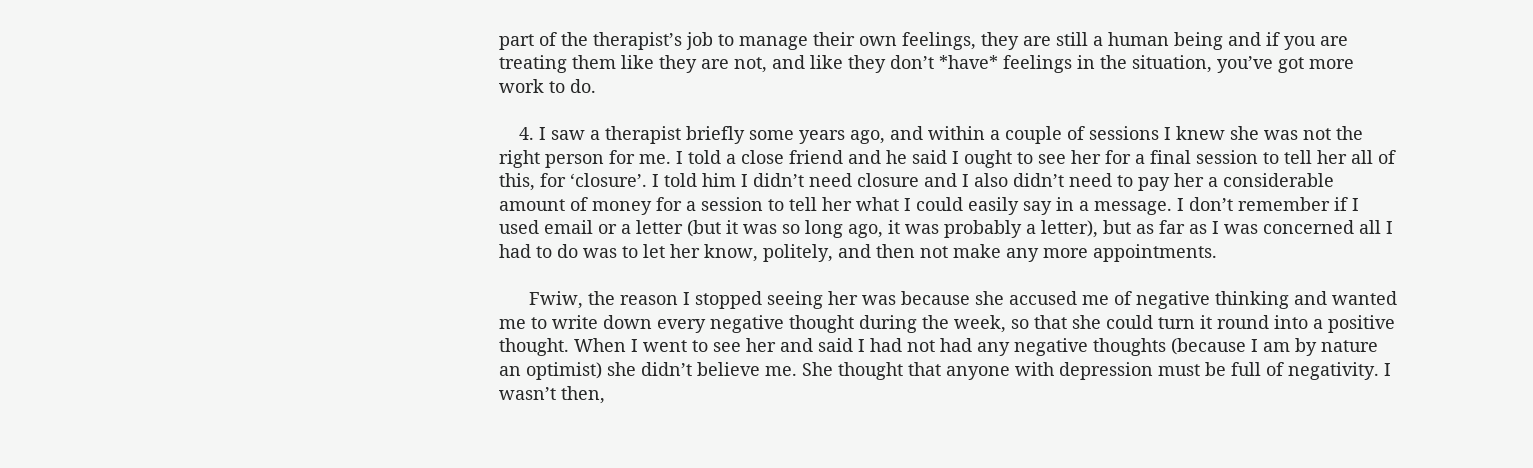part of the therapist’s job to manage their own feelings, they are still a human being and if you are treating them like they are not, and like they don’t *have* feelings in the situation, you’ve got more work to do.

    4. I saw a therapist briefly some years ago, and within a couple of sessions I knew she was not the right person for me. I told a close friend and he said I ought to see her for a final session to tell her all of this, for ‘closure’. I told him I didn’t need closure and I also didn’t need to pay her a considerable amount of money for a session to tell her what I could easily say in a message. I don’t remember if I used email or a letter (but it was so long ago, it was probably a letter), but as far as I was concerned all I had to do was to let her know, politely, and then not make any more appointments.

      Fwiw, the reason I stopped seeing her was because she accused me of negative thinking and wanted me to write down every negative thought during the week, so that she could turn it round into a positive thought. When I went to see her and said I had not had any negative thoughts (because I am by nature an optimist) she didn’t believe me. She thought that anyone with depression must be full of negativity. I wasn’t then,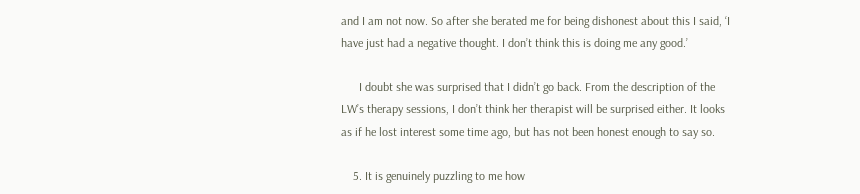and I am not now. So after she berated me for being dishonest about this I said, ‘I have just had a negative thought. I don’t think this is doing me any good.’

      I doubt she was surprised that I didn’t go back. From the description of the LW’s therapy sessions, I don’t think her therapist will be surprised either. It looks as if he lost interest some time ago, but has not been honest enough to say so.

    5. It is genuinely puzzling to me how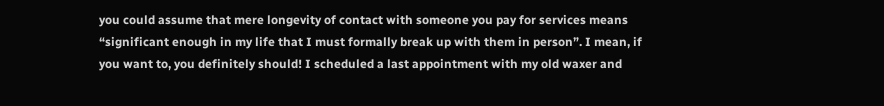you could assume that mere longevity of contact with someone you pay for services means “significant enough in my life that I must formally break up with them in person”. I mean, if you want to, you definitely should! I scheduled a last appointment with my old waxer and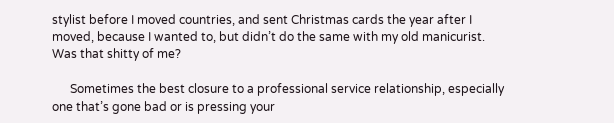stylist before I moved countries, and sent Christmas cards the year after I moved, because I wanted to, but didn’t do the same with my old manicurist. Was that shitty of me?

      Sometimes the best closure to a professional service relationship, especially one that’s gone bad or is pressing your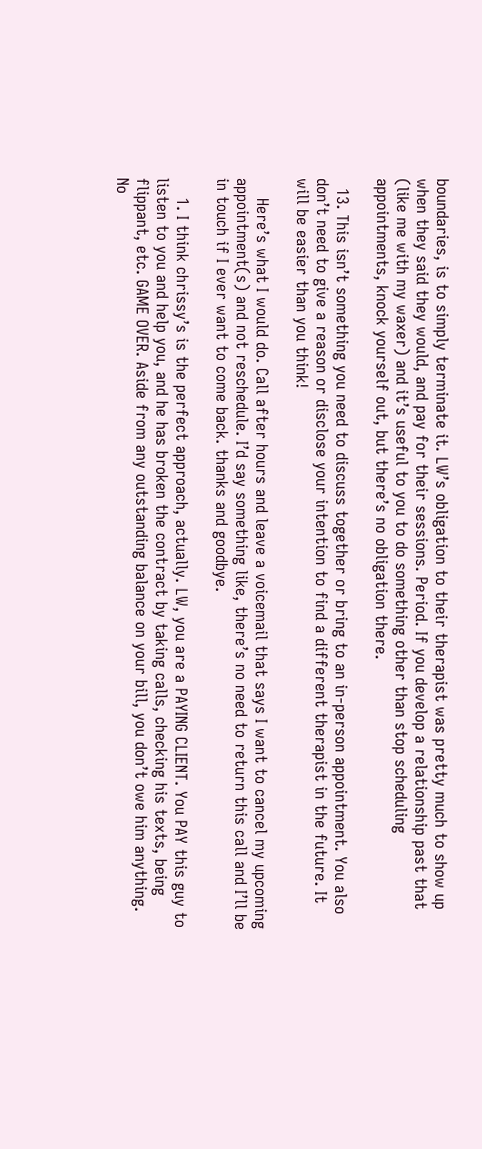boundaries, is to simply terminate it. LW’s obligation to their therapist was pretty much to show up when they said they would, and pay for their sessions. Period. If you develop a relationship past that (like me with my waxer) and it’s useful to you to do something other than stop scheduling appointments, knock yourself out, but there’s no obligation there.

  13. This isn’t something you need to discuss together or bring to an in-person appointment. You also don’t need to give a reason or disclose your intention to find a different therapist in the future. It will be easier than you think!

    Here’s what I would do. Call after hours and leave a voicemail that says I want to cancel my upcoming appointment(s) and not reschedule. I’d say something like, there’s no need to return this call and I’ll be in touch if I ever want to come back. thanks and goodbye.

    1. I think chrissy’s is the perfect approach, actually. LW, you are a PAYING CLIENT. You PAY this guy to listen to you and help you, and he has broken the contract by taking calls, checking his texts, being flippant, etc. GAME OVER. Aside from any outstanding balance on your bill, you don’t owe him anything. No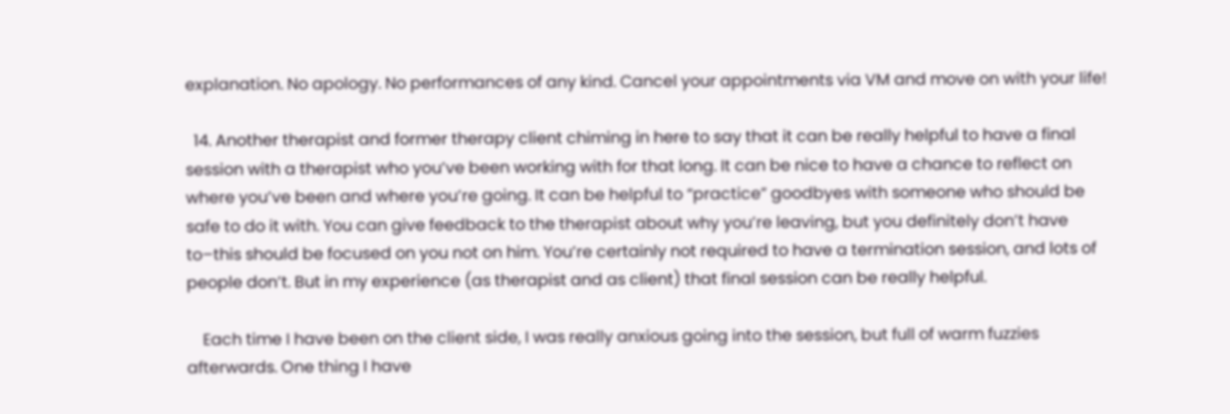explanation. No apology. No performances of any kind. Cancel your appointments via VM and move on with your life!

  14. Another therapist and former therapy client chiming in here to say that it can be really helpful to have a final session with a therapist who you’ve been working with for that long. It can be nice to have a chance to reflect on where you’ve been and where you’re going. It can be helpful to “practice” goodbyes with someone who should be safe to do it with. You can give feedback to the therapist about why you’re leaving, but you definitely don’t have to–this should be focused on you not on him. You’re certainly not required to have a termination session, and lots of people don’t. But in my experience (as therapist and as client) that final session can be really helpful.

    Each time I have been on the client side, I was really anxious going into the session, but full of warm fuzzies afterwards. One thing I have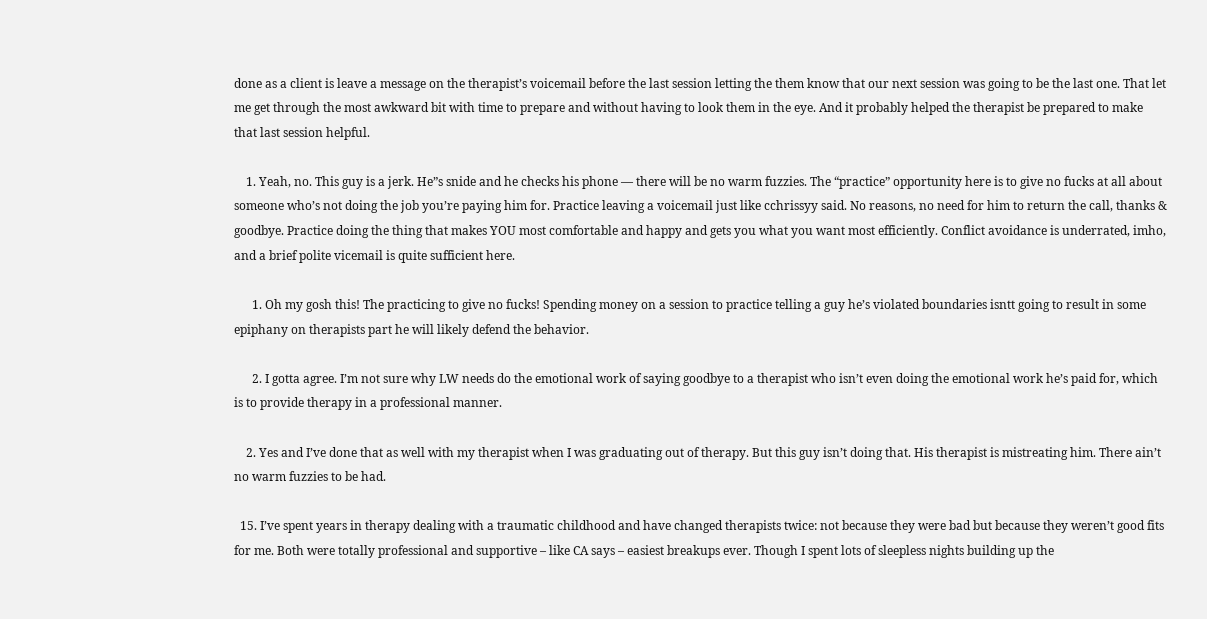done as a client is leave a message on the therapist’s voicemail before the last session letting the them know that our next session was going to be the last one. That let me get through the most awkward bit with time to prepare and without having to look them in the eye. And it probably helped the therapist be prepared to make that last session helpful.

    1. Yeah, no. This guy is a jerk. He”s snide and he checks his phone — there will be no warm fuzzies. The “practice” opportunity here is to give no fucks at all about someone who’s not doing the job you’re paying him for. Practice leaving a voicemail just like cchrissyy said. No reasons, no need for him to return the call, thanks & goodbye. Practice doing the thing that makes YOU most comfortable and happy and gets you what you want most efficiently. Conflict avoidance is underrated, imho, and a brief polite vicemail is quite sufficient here.

      1. Oh my gosh this! The practicing to give no fucks! Spending money on a session to practice telling a guy he’s violated boundaries isntt going to result in some epiphany on therapists part he will likely defend the behavior.

      2. I gotta agree. I’m not sure why LW needs do the emotional work of saying goodbye to a therapist who isn’t even doing the emotional work he’s paid for, which is to provide therapy in a professional manner.

    2. Yes and I’ve done that as well with my therapist when I was graduating out of therapy. But this guy isn’t doing that. His therapist is mistreating him. There ain’t no warm fuzzies to be had.

  15. I’ve spent years in therapy dealing with a traumatic childhood and have changed therapists twice: not because they were bad but because they weren’t good fits for me. Both were totally professional and supportive – like CA says – easiest breakups ever. Though I spent lots of sleepless nights building up the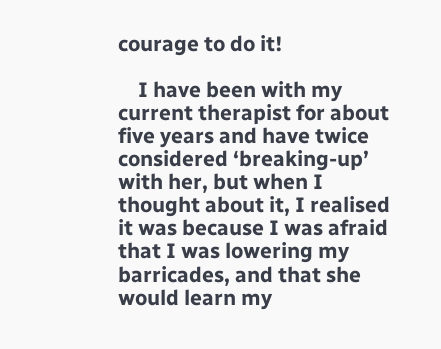courage to do it!

    I have been with my current therapist for about five years and have twice considered ‘breaking-up’ with her, but when I thought about it, I realised it was because I was afraid that I was lowering my barricades, and that she would learn my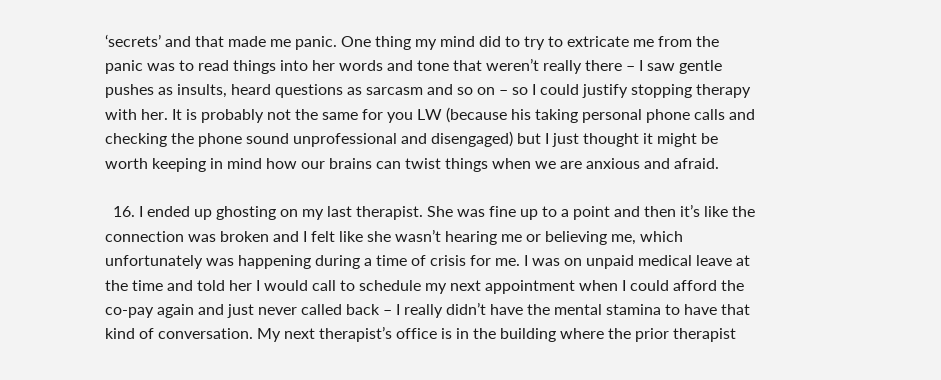‘secrets’ and that made me panic. One thing my mind did to try to extricate me from the panic was to read things into her words and tone that weren’t really there – I saw gentle pushes as insults, heard questions as sarcasm and so on – so I could justify stopping therapy with her. It is probably not the same for you LW (because his taking personal phone calls and checking the phone sound unprofessional and disengaged) but I just thought it might be worth keeping in mind how our brains can twist things when we are anxious and afraid.

  16. I ended up ghosting on my last therapist. She was fine up to a point and then it’s like the connection was broken and I felt like she wasn’t hearing me or believing me, which unfortunately was happening during a time of crisis for me. I was on unpaid medical leave at the time and told her I would call to schedule my next appointment when I could afford the co-pay again and just never called back – I really didn’t have the mental stamina to have that kind of conversation. My next therapist’s office is in the building where the prior therapist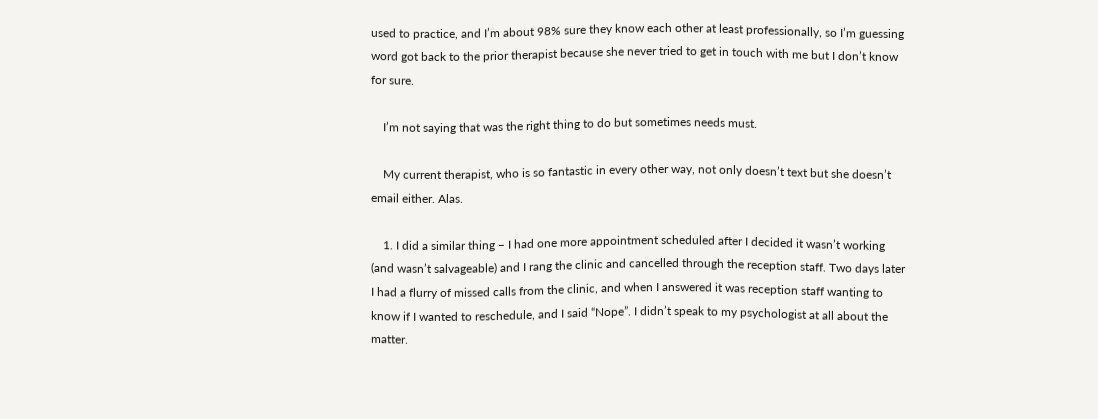used to practice, and I’m about 98% sure they know each other at least professionally, so I’m guessing word got back to the prior therapist because she never tried to get in touch with me but I don’t know for sure.

    I’m not saying that was the right thing to do but sometimes needs must.

    My current therapist, who is so fantastic in every other way, not only doesn’t text but she doesn’t email either. Alas.

    1. I did a similar thing – I had one more appointment scheduled after I decided it wasn’t working (and wasn’t salvageable) and I rang the clinic and cancelled through the reception staff. Two days later I had a flurry of missed calls from the clinic, and when I answered it was reception staff wanting to know if I wanted to reschedule, and I said “Nope”. I didn’t speak to my psychologist at all about the matter.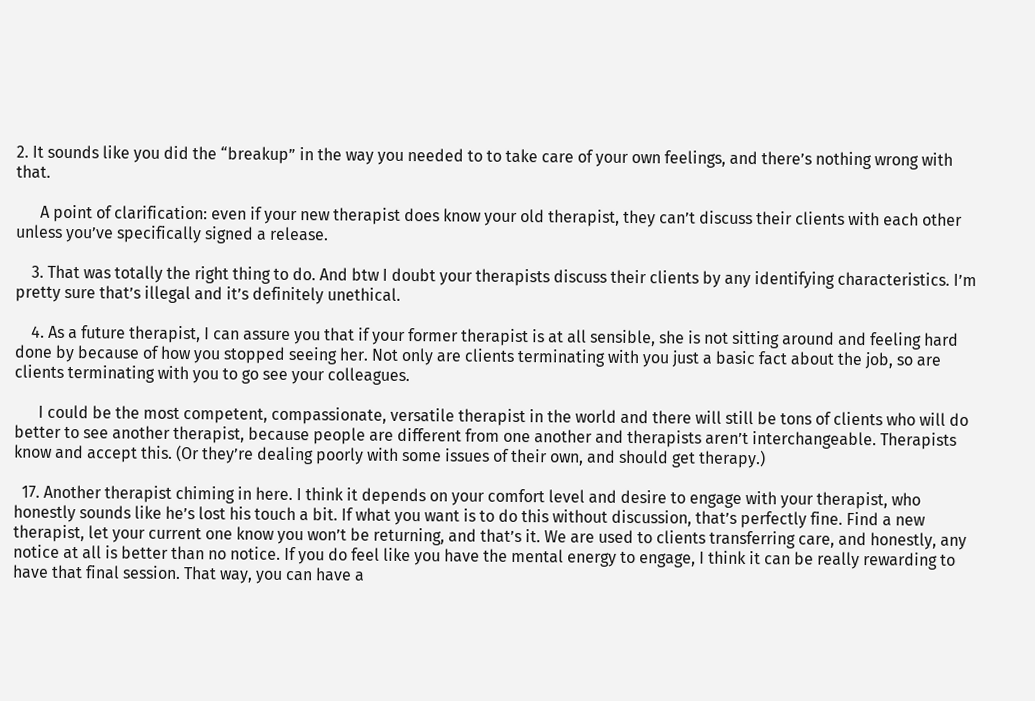2. It sounds like you did the “breakup” in the way you needed to to take care of your own feelings, and there’s nothing wrong with that.

      A point of clarification: even if your new therapist does know your old therapist, they can’t discuss their clients with each other unless you’ve specifically signed a release.

    3. That was totally the right thing to do. And btw I doubt your therapists discuss their clients by any identifying characteristics. I’m pretty sure that’s illegal and it’s definitely unethical.

    4. As a future therapist, I can assure you that if your former therapist is at all sensible, she is not sitting around and feeling hard done by because of how you stopped seeing her. Not only are clients terminating with you just a basic fact about the job, so are clients terminating with you to go see your colleagues.

      I could be the most competent, compassionate, versatile therapist in the world and there will still be tons of clients who will do better to see another therapist, because people are different from one another and therapists aren’t interchangeable. Therapists know and accept this. (Or they’re dealing poorly with some issues of their own, and should get therapy.)

  17. Another therapist chiming in here. I think it depends on your comfort level and desire to engage with your therapist, who honestly sounds like he’s lost his touch a bit. If what you want is to do this without discussion, that’s perfectly fine. Find a new therapist, let your current one know you won’t be returning, and that’s it. We are used to clients transferring care, and honestly, any notice at all is better than no notice. If you do feel like you have the mental energy to engage, I think it can be really rewarding to have that final session. That way, you can have a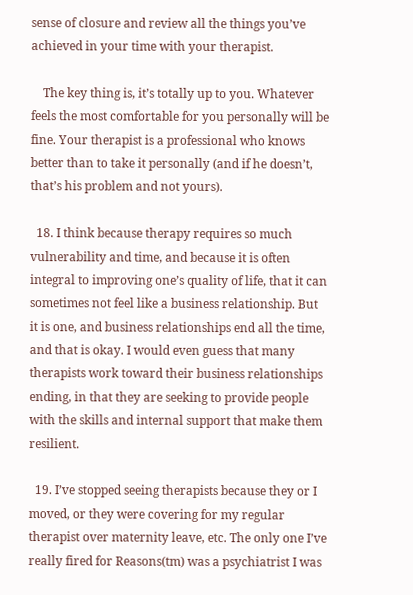sense of closure and review all the things you’ve achieved in your time with your therapist.

    The key thing is, it’s totally up to you. Whatever feels the most comfortable for you personally will be fine. Your therapist is a professional who knows better than to take it personally (and if he doesn’t, that’s his problem and not yours).

  18. I think because therapy requires so much vulnerability and time, and because it is often integral to improving one’s quality of life, that it can sometimes not feel like a business relationship. But it is one, and business relationships end all the time, and that is okay. I would even guess that many therapists work toward their business relationships ending, in that they are seeking to provide people with the skills and internal support that make them resilient.

  19. I’ve stopped seeing therapists because they or I moved, or they were covering for my regular therapist over maternity leave, etc. The only one I’ve really fired for Reasons(tm) was a psychiatrist I was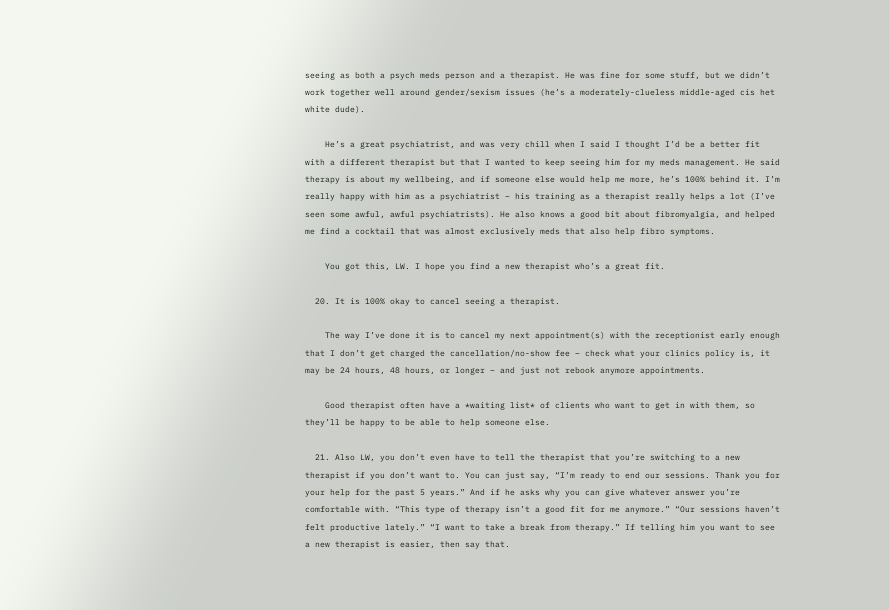seeing as both a psych meds person and a therapist. He was fine for some stuff, but we didn’t work together well around gender/sexism issues (he’s a moderately-clueless middle-aged cis het white dude).

    He’s a great psychiatrist, and was very chill when I said I thought I’d be a better fit with a different therapist but that I wanted to keep seeing him for my meds management. He said therapy is about my wellbeing, and if someone else would help me more, he’s 100% behind it. I’m really happy with him as a psychiatrist – his training as a therapist really helps a lot (I’ve seen some awful, awful psychiatrists). He also knows a good bit about fibromyalgia, and helped me find a cocktail that was almost exclusively meds that also help fibro symptoms.

    You got this, LW. I hope you find a new therapist who’s a great fit.

  20. It is 100% okay to cancel seeing a therapist.

    The way I’ve done it is to cancel my next appointment(s) with the receptionist early enough that I don’t get charged the cancellation/no-show fee – check what your clinics policy is, it may be 24 hours, 48 hours, or longer – and just not rebook anymore appointments.

    Good therapist often have a *waiting list* of clients who want to get in with them, so they’ll be happy to be able to help someone else.

  21. Also LW, you don’t even have to tell the therapist that you’re switching to a new therapist if you don’t want to. You can just say, “I’m ready to end our sessions. Thank you for your help for the past 5 years.” And if he asks why you can give whatever answer you’re comfortable with. “This type of therapy isn’t a good fit for me anymore.” “Our sessions haven’t felt productive lately.” “I want to take a break from therapy.” If telling him you want to see a new therapist is easier, then say that.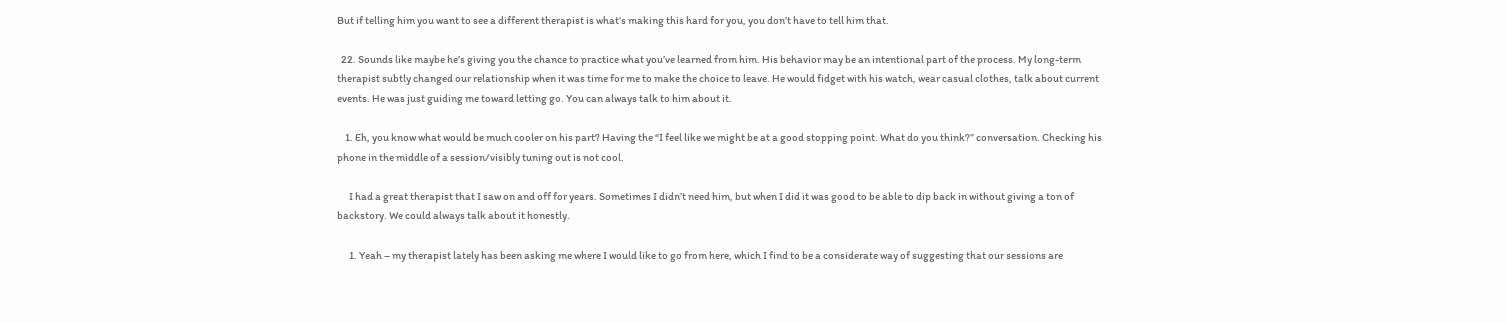But if telling him you want to see a different therapist is what’s making this hard for you, you don’t have to tell him that.

  22. Sounds like maybe he’s giving you the chance to practice what you’ve learned from him. His behavior may be an intentional part of the process. My long-term therapist subtly changed our relationship when it was time for me to make the choice to leave. He would fidget with his watch, wear casual clothes, talk about current events. He was just guiding me toward letting go. You can always talk to him about it.

    1. Eh, you know what would be much cooler on his part? Having the “I feel like we might be at a good stopping point. What do you think?” conversation. Checking his phone in the middle of a session/visibly tuning out is not cool.

      I had a great therapist that I saw on and off for years. Sometimes I didn’t need him, but when I did it was good to be able to dip back in without giving a ton of backstory. We could always talk about it honestly.

      1. Yeah – my therapist lately has been asking me where I would like to go from here, which I find to be a considerate way of suggesting that our sessions are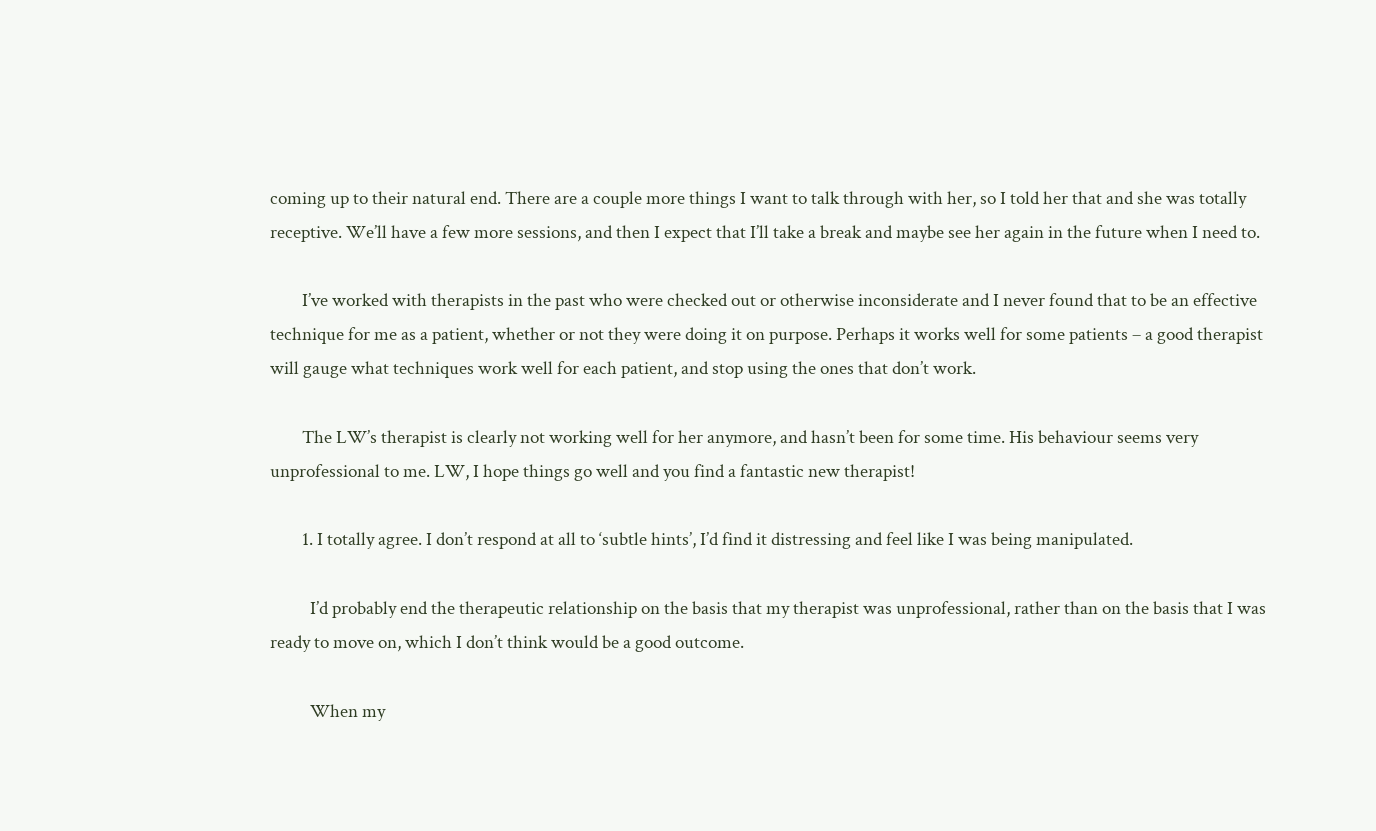coming up to their natural end. There are a couple more things I want to talk through with her, so I told her that and she was totally receptive. We’ll have a few more sessions, and then I expect that I’ll take a break and maybe see her again in the future when I need to.

        I’ve worked with therapists in the past who were checked out or otherwise inconsiderate and I never found that to be an effective technique for me as a patient, whether or not they were doing it on purpose. Perhaps it works well for some patients – a good therapist will gauge what techniques work well for each patient, and stop using the ones that don’t work.

        The LW’s therapist is clearly not working well for her anymore, and hasn’t been for some time. His behaviour seems very unprofessional to me. LW, I hope things go well and you find a fantastic new therapist!

        1. I totally agree. I don’t respond at all to ‘subtle hints’, I’d find it distressing and feel like I was being manipulated.

          I’d probably end the therapeutic relationship on the basis that my therapist was unprofessional, rather than on the basis that I was ready to move on, which I don’t think would be a good outcome.

          When my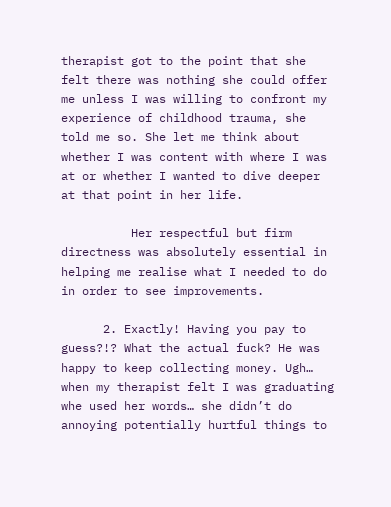therapist got to the point that she felt there was nothing she could offer me unless I was willing to confront my experience of childhood trauma, she told me so. She let me think about whether I was content with where I was at or whether I wanted to dive deeper at that point in her life.

          Her respectful but firm directness was absolutely essential in helping me realise what I needed to do in order to see improvements.

      2. Exactly! Having you pay to guess?!? What the actual fuck? He was happy to keep collecting money. Ugh… when my therapist felt I was graduating whe used her words… she didn’t do annoying potentially hurtful things to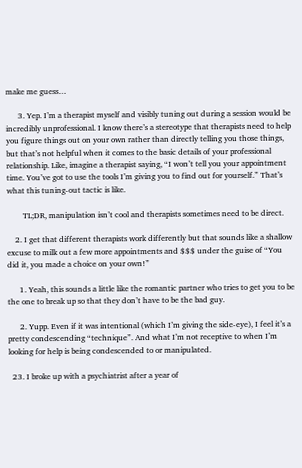make me guess…

      3. Yep. I’m a therapist myself and visibly tuning out during a session would be incredibly unprofessional. I know there’s a stereotype that therapists need to help you figure things out on your own rather than directly telling you those things, but that’s not helpful when it comes to the basic details of your professional relationship. Like, imagine a therapist saying, “I won’t tell you your appointment time. You’ve got to use the tools I’m giving you to find out for yourself.” That’s what this tuning-out tactic is like.

        TL;DR, manipulation isn’t cool and therapists sometimes need to be direct.

    2. I get that different therapists work differently but that sounds like a shallow excuse to milk out a few more appointments and $$$ under the guise of “You did it, you made a choice on your own!”

      1. Yeah, this sounds a little like the romantic partner who tries to get you to be the one to break up so that they don’t have to be the bad guy.

      2. Yupp. Even if it was intentional (which I’m giving the side-eye), I feel it’s a pretty condescending “technique”. And what I’m not receptive to when I’m looking for help is being condescended to or manipulated.

  23. I broke up with a psychiatrist after a year of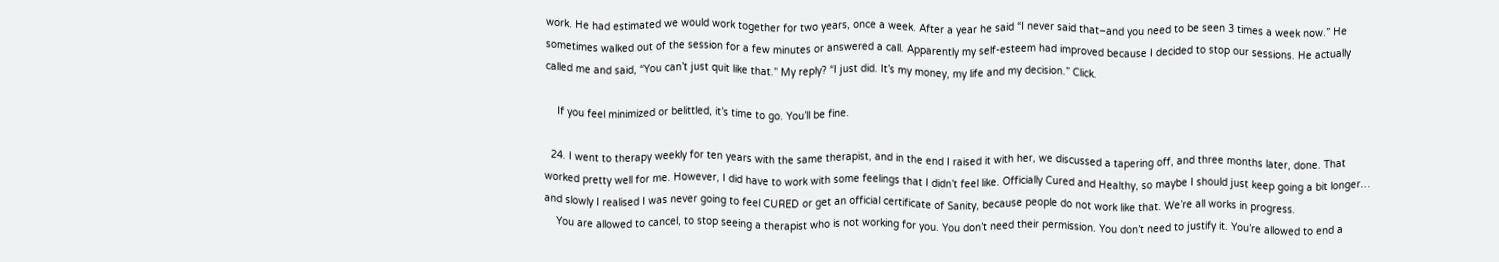work. He had estimated we would work together for two years, once a week. After a year he said “I never said that–and you need to be seen 3 times a week now.” He sometimes walked out of the session for a few minutes or answered a call. Apparently my self-esteem had improved because I decided to stop our sessions. He actually called me and said, “You can’t just quit like that.” My reply? “I just did. It’s my money, my life and my decision.” Click.

    If you feel minimized or belittled, it’s time to go. You’ll be fine.

  24. I went to therapy weekly for ten years with the same therapist, and in the end I raised it with her, we discussed a tapering off, and three months later, done. That worked pretty well for me. However, I did have to work with some feelings that I didn’t feel like. Officially Cured and Healthy, so maybe I should just keep going a bit longer… and slowly I realised I was never going to feel CURED or get an official certificate of Sanity, because people do not work like that. We’re all works in progress.
    You are allowed to cancel, to stop seeing a therapist who is not working for you. You don’t need their permission. You don’t need to justify it. You’re allowed to end a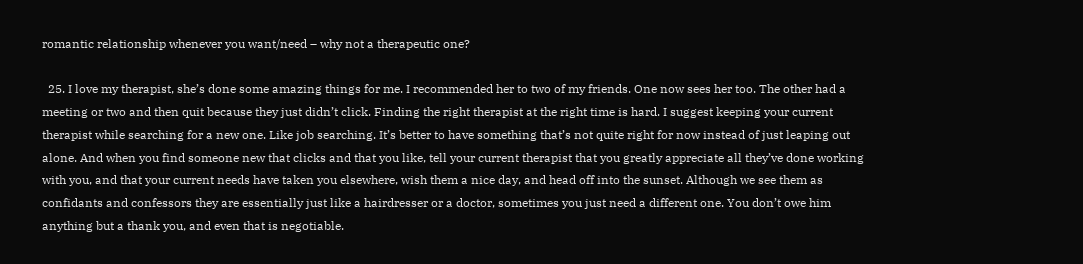romantic relationship whenever you want/need – why not a therapeutic one?

  25. I love my therapist, she’s done some amazing things for me. I recommended her to two of my friends. One now sees her too. The other had a meeting or two and then quit because they just didn’t click. Finding the right therapist at the right time is hard. I suggest keeping your current therapist while searching for a new one. Like job searching. It’s better to have something that’s not quite right for now instead of just leaping out alone. And when you find someone new that clicks and that you like, tell your current therapist that you greatly appreciate all they’ve done working with you, and that your current needs have taken you elsewhere, wish them a nice day, and head off into the sunset. Although we see them as confidants and confessors they are essentially just like a hairdresser or a doctor, sometimes you just need a different one. You don’t owe him anything but a thank you, and even that is negotiable.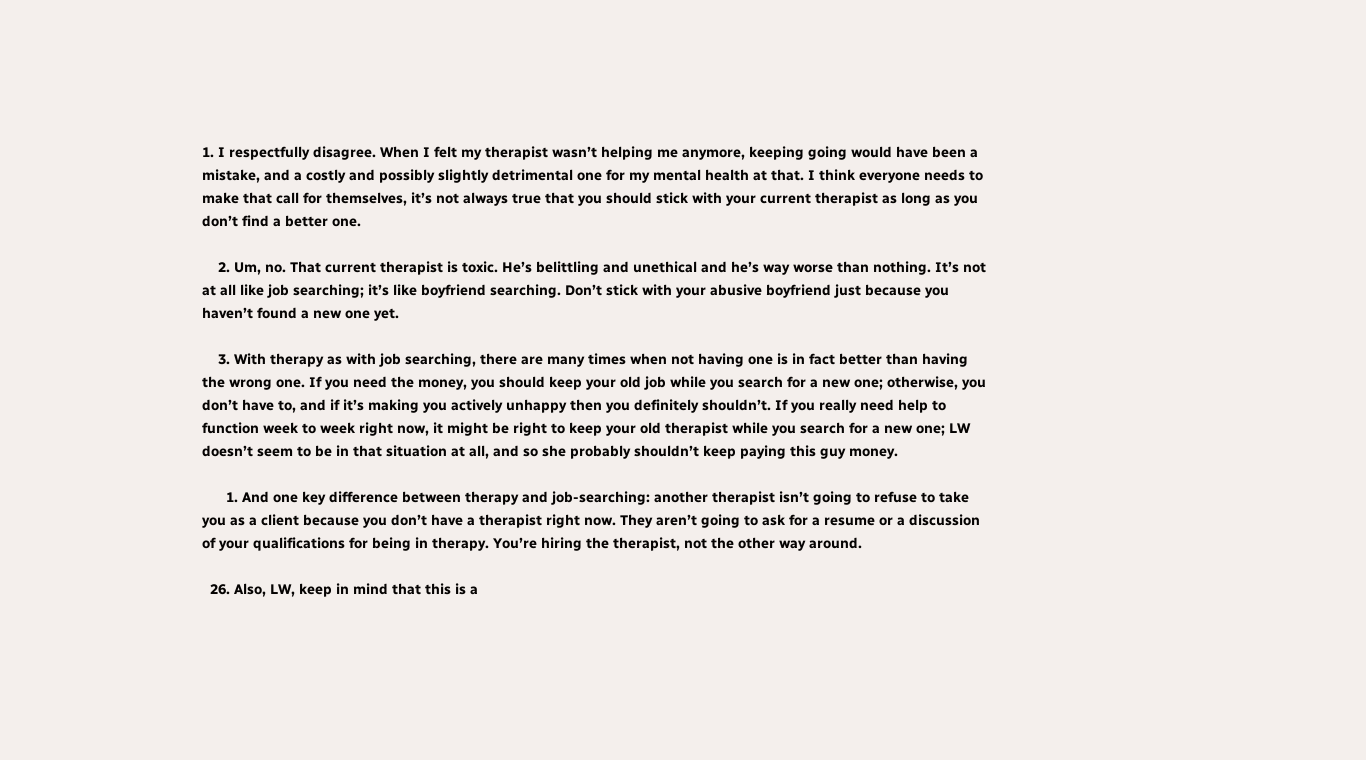1. I respectfully disagree. When I felt my therapist wasn’t helping me anymore, keeping going would have been a mistake, and a costly and possibly slightly detrimental one for my mental health at that. I think everyone needs to make that call for themselves, it’s not always true that you should stick with your current therapist as long as you don’t find a better one.

    2. Um, no. That current therapist is toxic. He’s belittling and unethical and he’s way worse than nothing. It’s not at all like job searching; it’s like boyfriend searching. Don’t stick with your abusive boyfriend just because you haven’t found a new one yet.

    3. With therapy as with job searching, there are many times when not having one is in fact better than having the wrong one. If you need the money, you should keep your old job while you search for a new one; otherwise, you don’t have to, and if it’s making you actively unhappy then you definitely shouldn’t. If you really need help to function week to week right now, it might be right to keep your old therapist while you search for a new one; LW doesn’t seem to be in that situation at all, and so she probably shouldn’t keep paying this guy money.

      1. And one key difference between therapy and job-searching: another therapist isn’t going to refuse to take you as a client because you don’t have a therapist right now. They aren’t going to ask for a resume or a discussion of your qualifications for being in therapy. You’re hiring the therapist, not the other way around.

  26. Also, LW, keep in mind that this is a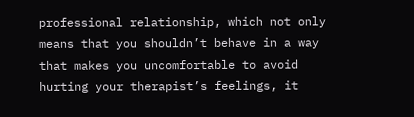professional relationship, which not only means that you shouldn’t behave in a way that makes you uncomfortable to avoid hurting your therapist’s feelings, it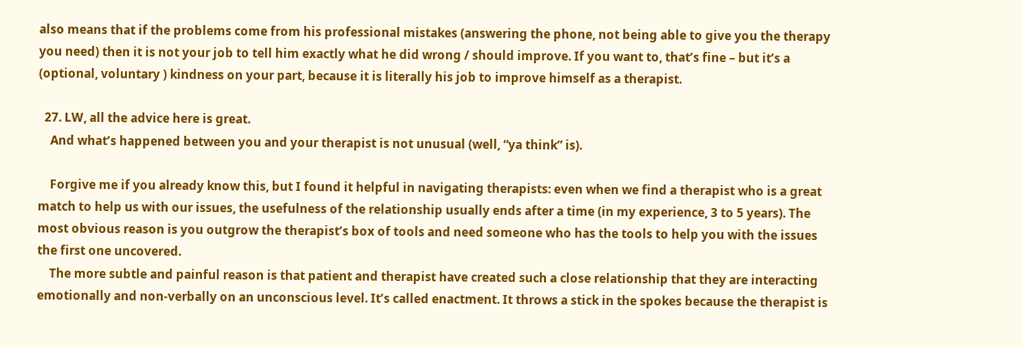also means that if the problems come from his professional mistakes (answering the phone, not being able to give you the therapy you need) then it is not your job to tell him exactly what he did wrong / should improve. If you want to, that’s fine – but it’s a (optional, voluntary ) kindness on your part, because it is literally his job to improve himself as a therapist.

  27. LW, all the advice here is great.
    And what’s happened between you and your therapist is not unusual (well, “ya think” is).

    Forgive me if you already know this, but I found it helpful in navigating therapists: even when we find a therapist who is a great match to help us with our issues, the usefulness of the relationship usually ends after a time (in my experience, 3 to 5 years). The most obvious reason is you outgrow the therapist’s box of tools and need someone who has the tools to help you with the issues the first one uncovered.
    The more subtle and painful reason is that patient and therapist have created such a close relationship that they are interacting emotionally and non-verbally on an unconscious level. It’s called enactment. It throws a stick in the spokes because the therapist is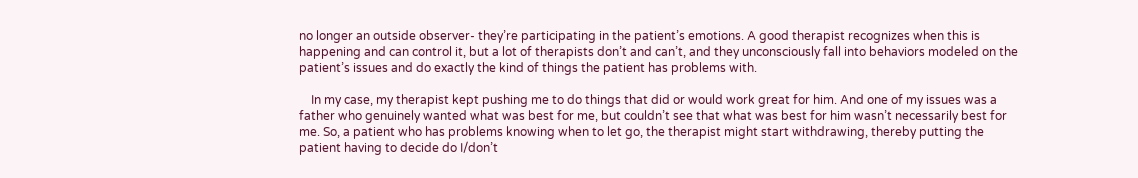no longer an outside observer- they’re participating in the patient’s emotions. A good therapist recognizes when this is happening and can control it, but a lot of therapists don’t and can’t, and they unconsciously fall into behaviors modeled on the patient’s issues and do exactly the kind of things the patient has problems with.

    In my case, my therapist kept pushing me to do things that did or would work great for him. And one of my issues was a father who genuinely wanted what was best for me, but couldn’t see that what was best for him wasn’t necessarily best for me. So, a patient who has problems knowing when to let go, the therapist might start withdrawing, thereby putting the patient having to decide do I/don’t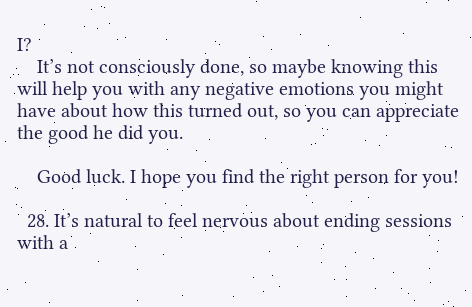I?
    It’s not consciously done, so maybe knowing this will help you with any negative emotions you might have about how this turned out, so you can appreciate the good he did you.

    Good luck. I hope you find the right person for you!

  28. It’s natural to feel nervous about ending sessions with a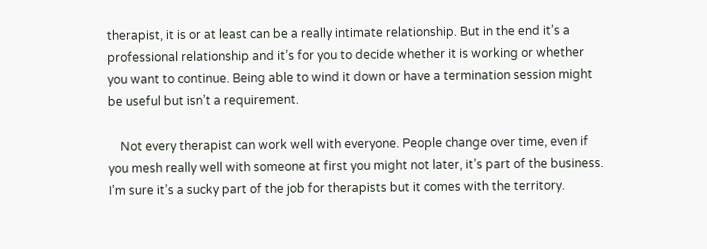therapist, it is or at least can be a really intimate relationship. But in the end it’s a professional relationship and it’s for you to decide whether it is working or whether you want to continue. Being able to wind it down or have a termination session might be useful but isn’t a requirement.

    Not every therapist can work well with everyone. People change over time, even if you mesh really well with someone at first you might not later, it’s part of the business. I’m sure it’s a sucky part of the job for therapists but it comes with the territory.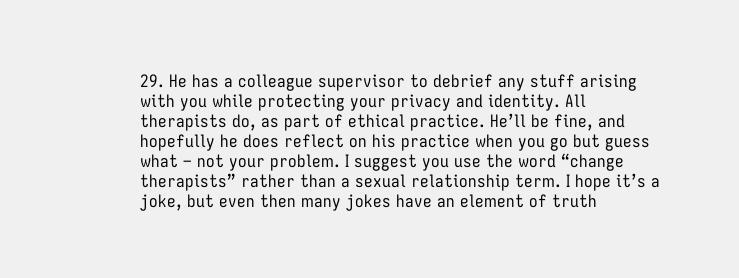29. He has a colleague supervisor to debrief any stuff arising with you while protecting your privacy and identity. All therapists do, as part of ethical practice. He’ll be fine, and hopefully he does reflect on his practice when you go but guess what – not your problem. I suggest you use the word “change therapists” rather than a sexual relationship term. I hope it’s a joke, but even then many jokes have an element of truth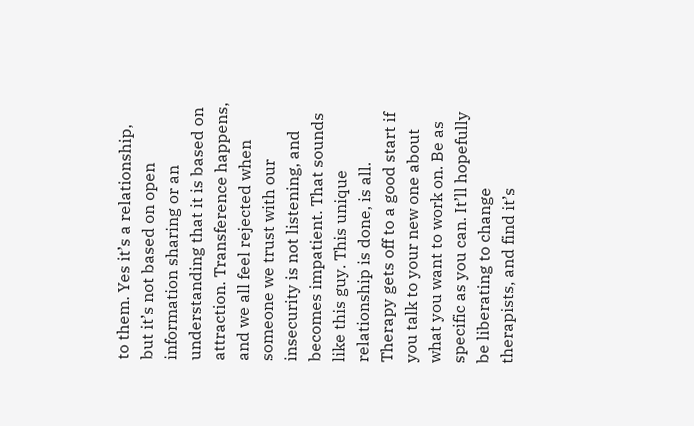to them. Yes it’s a relationship, but it’s not based on open information sharing or an understanding that it is based on attraction. Transference happens, and we all feel rejected when someone we trust with our insecurity is not listening, and becomes impatient. That sounds like this guy. This unique relationship is done, is all. Therapy gets off to a good start if you talk to your new one about what you want to work on. Be as specific as you can. It’ll hopefully be liberating to change therapists, and find it’s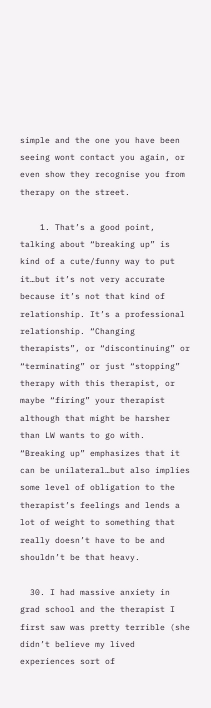simple and the one you have been seeing wont contact you again, or even show they recognise you from therapy on the street.

    1. That’s a good point, talking about “breaking up” is kind of a cute/funny way to put it…but it’s not very accurate because it’s not that kind of relationship. It’s a professional relationship. “Changing therapists”, or “discontinuing” or “terminating” or just “stopping” therapy with this therapist, or maybe “firing” your therapist although that might be harsher than LW wants to go with. “Breaking up” emphasizes that it can be unilateral…but also implies some level of obligation to the therapist’s feelings and lends a lot of weight to something that really doesn’t have to be and shouldn’t be that heavy.

  30. I had massive anxiety in grad school and the therapist I first saw was pretty terrible (she didn’t believe my lived experiences sort of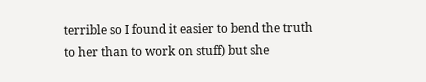terrible so I found it easier to bend the truth to her than to work on stuff) but she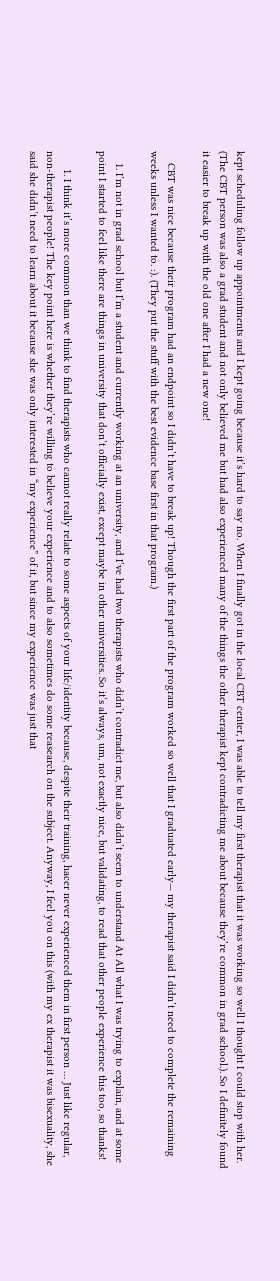kept scheduling follow up appointments and I kept going because it’s hard to say no. When I finally got in the local CBT center, I was able to tell my first therapist that it was working so well I thought I could stop with her. (The CBT person was also a grad student and not only believed me but had also experienced many of the things the other therapist kept contradicting me about because they’re common in grad school.). So I definitely found it easier to break up with the old one after I had a new one!

    CBT was nice because their program had an endpoint so I didn’t have to break up! Though the first part of the program worked so well that I graduated early— my therapist said I didn’t need to complete the remaining weeks unless I wanted to. :). (They put the stuff with the best evidence base first in that program.)

    1. I’m not in grad school but I’m a student and currently working at an university, and I’ve had two therapists who didn’t contradict me, but also didn’t seem to understand At All what I was trying to explain, and at some point I started to feel like there are things in university that don’t officially exist, except maybe in other universities. So it’s always, um, not exactly nice, but validating, to read that other people experience this too, so thanks!

      1. I think it’s more common than we think to find therapists who cannot really relate to some aspects of your life/identity because, despite their training, hacer never experienced them in first person … Just like regular, non-therapist people! The key point here is whether they’re willing to believe your experience and to also sometimes do some reasearch on the subject. Anyway, I feel you on this (with my ex therapist it was bisexuality, she said she didn’t need to learn about it because she was only interested in “my experience” of it, but since my experience was just that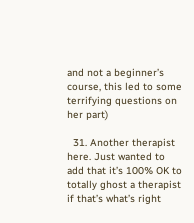and not a beginner’s course, this led to some terrifying questions on her part)

  31. Another therapist here. Just wanted to add that it’s 100% OK to totally ghost a therapist if that’s what’s right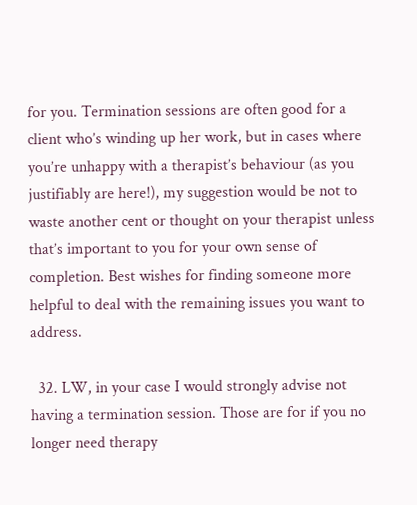for you. Termination sessions are often good for a client who’s winding up her work, but in cases where you’re unhappy with a therapist’s behaviour (as you justifiably are here!), my suggestion would be not to waste another cent or thought on your therapist unless that’s important to you for your own sense of completion. Best wishes for finding someone more helpful to deal with the remaining issues you want to address.

  32. LW, in your case I would strongly advise not having a termination session. Those are for if you no longer need therapy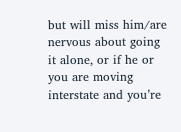but will miss him/are nervous about going it alone, or if he or you are moving interstate and you’re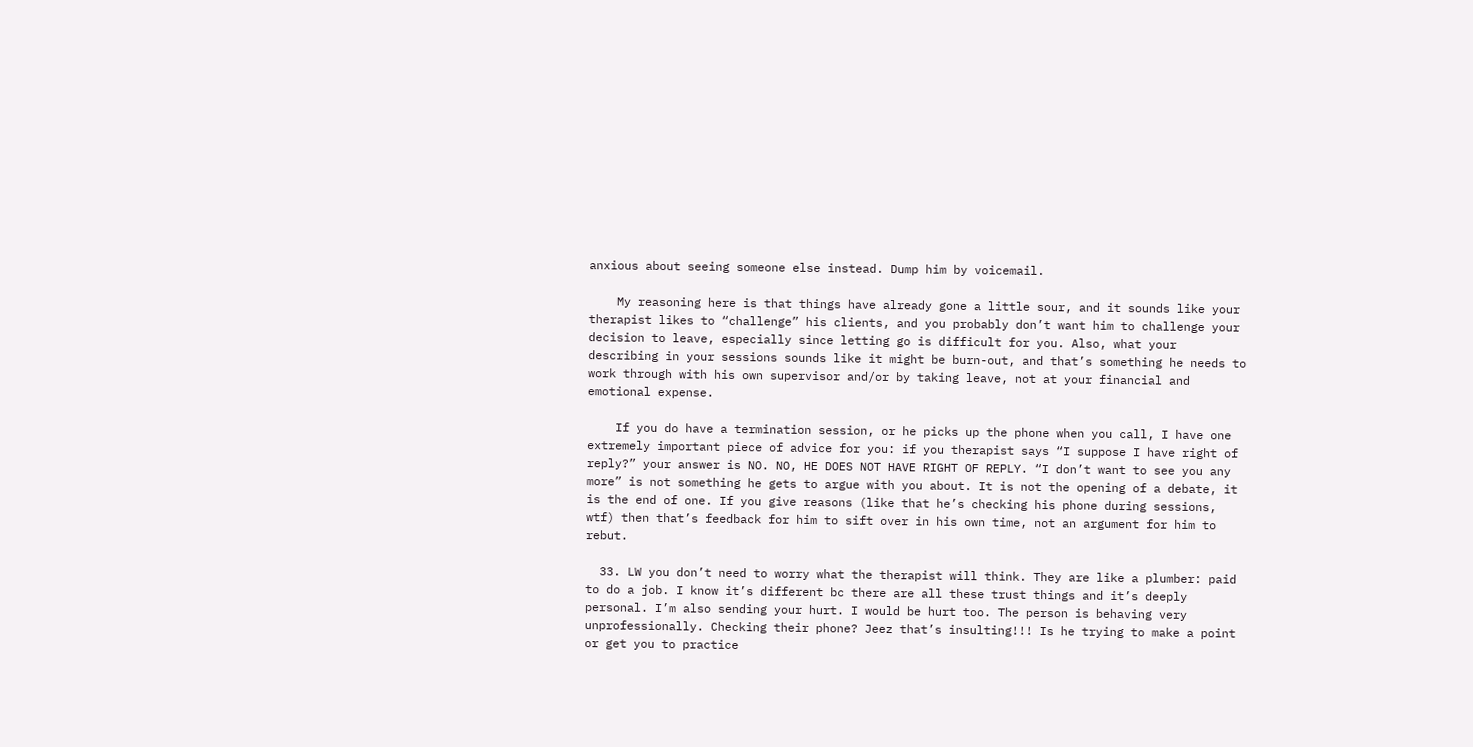anxious about seeing someone else instead. Dump him by voicemail.

    My reasoning here is that things have already gone a little sour, and it sounds like your therapist likes to “challenge” his clients, and you probably don’t want him to challenge your decision to leave, especially since letting go is difficult for you. Also, what your describing in your sessions sounds like it might be burn-out, and that’s something he needs to work through with his own supervisor and/or by taking leave, not at your financial and emotional expense.

    If you do have a termination session, or he picks up the phone when you call, I have one extremely important piece of advice for you: if you therapist says “I suppose I have right of reply?” your answer is NO. NO, HE DOES NOT HAVE RIGHT OF REPLY. “I don’t want to see you any more” is not something he gets to argue with you about. It is not the opening of a debate, it is the end of one. If you give reasons (like that he’s checking his phone during sessions, wtf) then that’s feedback for him to sift over in his own time, not an argument for him to rebut.

  33. LW you don’t need to worry what the therapist will think. They are like a plumber: paid to do a job. I know it’s different bc there are all these trust things and it’s deeply personal. I’m also sending your hurt. I would be hurt too. The person is behaving very unprofessionally. Checking their phone? Jeez that’s insulting!!! Is he trying to make a point or get you to practice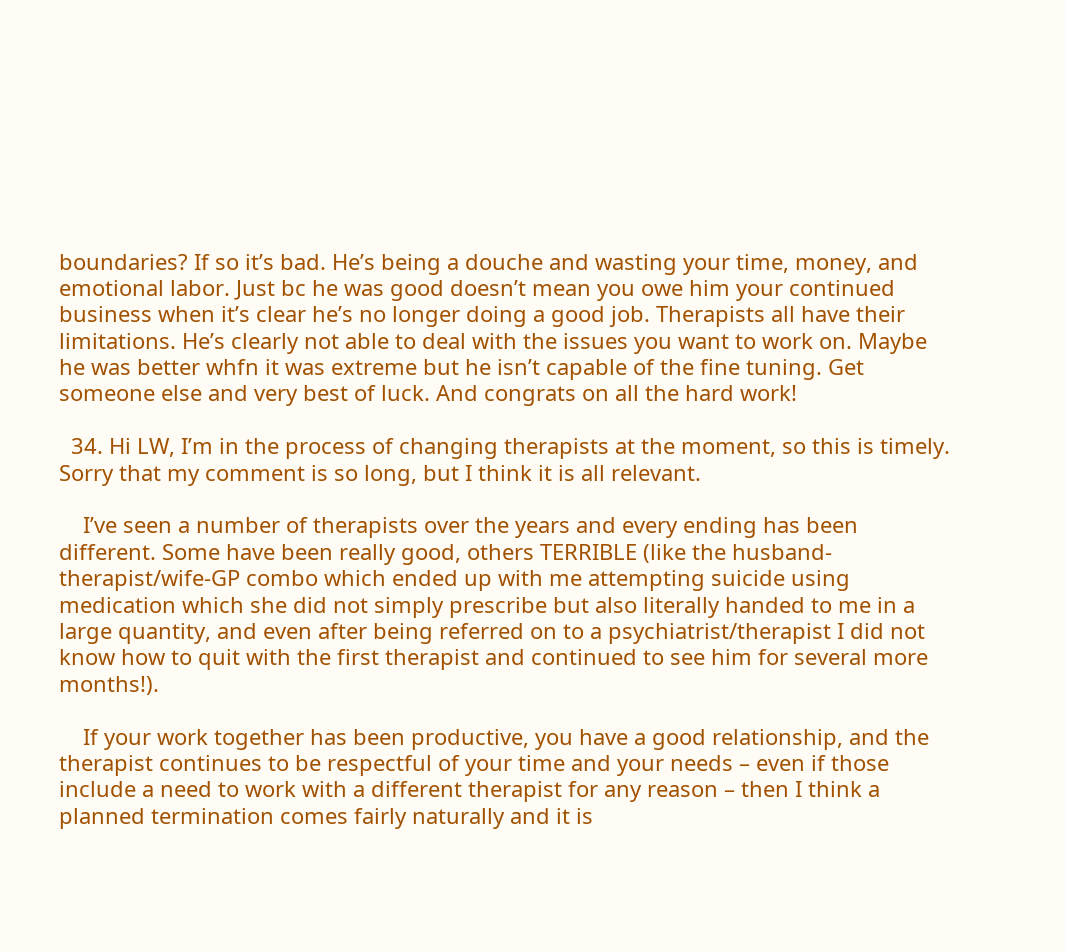boundaries? If so it’s bad. He’s being a douche and wasting your time, money, and emotional labor. Just bc he was good doesn’t mean you owe him your continued business when it’s clear he’s no longer doing a good job. Therapists all have their limitations. He’s clearly not able to deal with the issues you want to work on. Maybe he was better whfn it was extreme but he isn’t capable of the fine tuning. Get someone else and very best of luck. And congrats on all the hard work!

  34. Hi LW, I’m in the process of changing therapists at the moment, so this is timely. Sorry that my comment is so long, but I think it is all relevant.

    I’ve seen a number of therapists over the years and every ending has been different. Some have been really good, others TERRIBLE (like the husband-therapist/wife-GP combo which ended up with me attempting suicide using medication which she did not simply prescribe but also literally handed to me in a large quantity, and even after being referred on to a psychiatrist/therapist I did not know how to quit with the first therapist and continued to see him for several more months!).

    If your work together has been productive, you have a good relationship, and the therapist continues to be respectful of your time and your needs – even if those include a need to work with a different therapist for any reason – then I think a planned termination comes fairly naturally and it is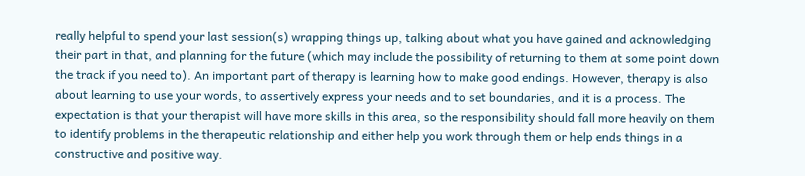really helpful to spend your last session(s) wrapping things up, talking about what you have gained and acknowledging their part in that, and planning for the future (which may include the possibility of returning to them at some point down the track if you need to). An important part of therapy is learning how to make good endings. However, therapy is also about learning to use your words, to assertively express your needs and to set boundaries, and it is a process. The expectation is that your therapist will have more skills in this area, so the responsibility should fall more heavily on them to identify problems in the therapeutic relationship and either help you work through them or help ends things in a constructive and positive way.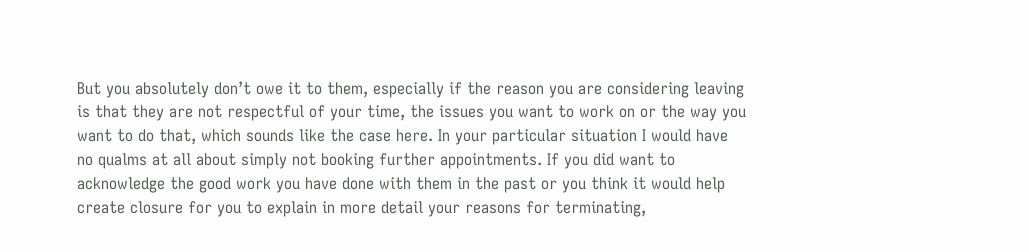But you absolutely don’t owe it to them, especially if the reason you are considering leaving is that they are not respectful of your time, the issues you want to work on or the way you want to do that, which sounds like the case here. In your particular situation I would have no qualms at all about simply not booking further appointments. If you did want to acknowledge the good work you have done with them in the past or you think it would help create closure for you to explain in more detail your reasons for terminating,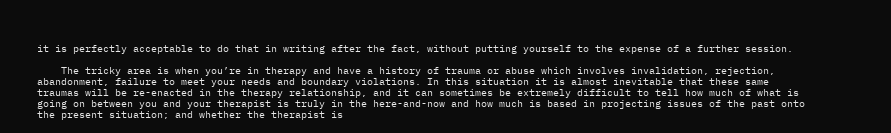it is perfectly acceptable to do that in writing after the fact, without putting yourself to the expense of a further session.

    The tricky area is when you’re in therapy and have a history of trauma or abuse which involves invalidation, rejection, abandonment, failure to meet your needs and boundary violations. In this situation it is almost inevitable that these same traumas will be re-enacted in the therapy relationship, and it can sometimes be extremely difficult to tell how much of what is going on between you and your therapist is truly in the here-and-now and how much is based in projecting issues of the past onto the present situation; and whether the therapist is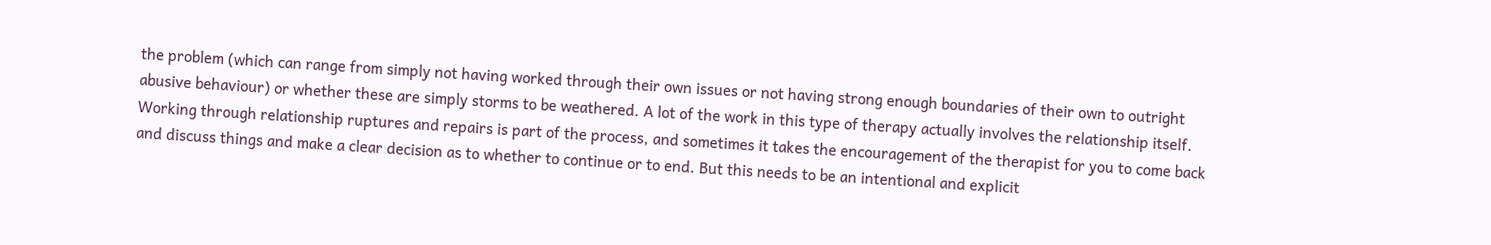the problem (which can range from simply not having worked through their own issues or not having strong enough boundaries of their own to outright abusive behaviour) or whether these are simply storms to be weathered. A lot of the work in this type of therapy actually involves the relationship itself. Working through relationship ruptures and repairs is part of the process, and sometimes it takes the encouragement of the therapist for you to come back and discuss things and make a clear decision as to whether to continue or to end. But this needs to be an intentional and explicit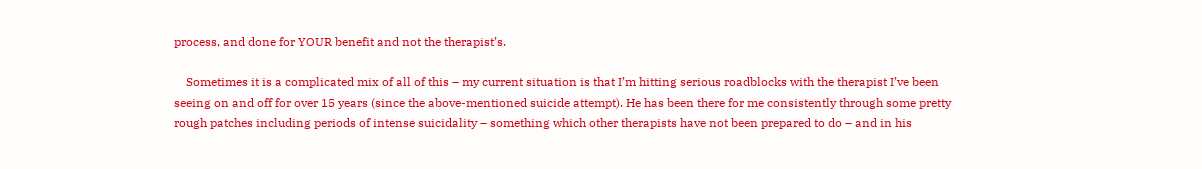process, and done for YOUR benefit and not the therapist’s.

    Sometimes it is a complicated mix of all of this – my current situation is that I’m hitting serious roadblocks with the therapist I’ve been seeing on and off for over 15 years (since the above-mentioned suicide attempt). He has been there for me consistently through some pretty rough patches including periods of intense suicidality – something which other therapists have not been prepared to do – and in his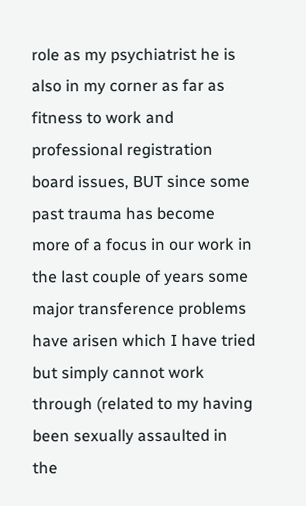role as my psychiatrist he is also in my corner as far as fitness to work and professional registration board issues, BUT since some past trauma has become more of a focus in our work in the last couple of years some major transference problems have arisen which I have tried but simply cannot work through (related to my having been sexually assaulted in the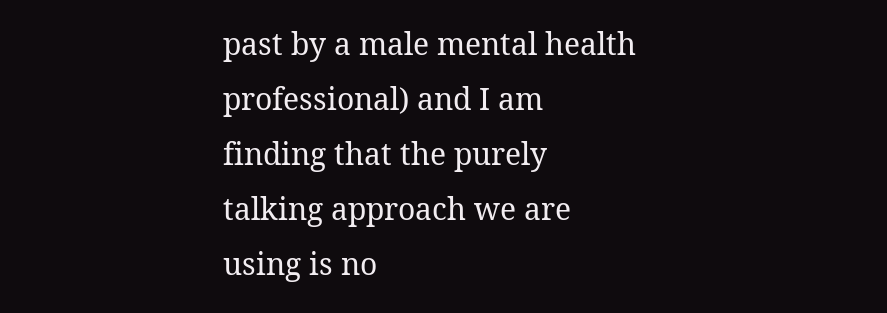past by a male mental health professional) and I am finding that the purely talking approach we are using is no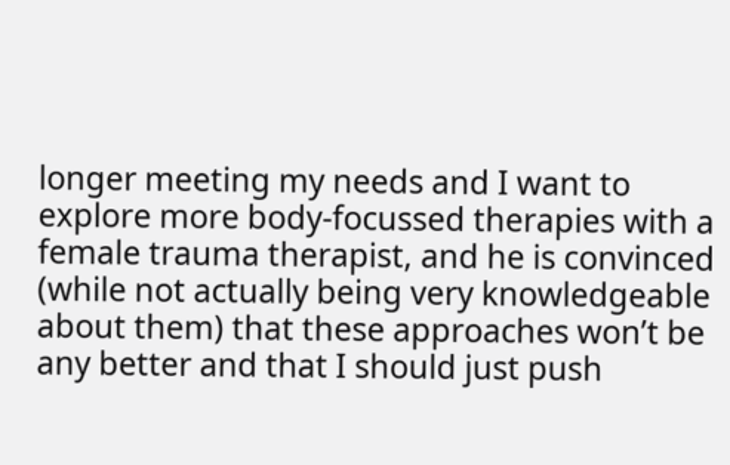longer meeting my needs and I want to explore more body-focussed therapies with a female trauma therapist, and he is convinced (while not actually being very knowledgeable about them) that these approaches won’t be any better and that I should just push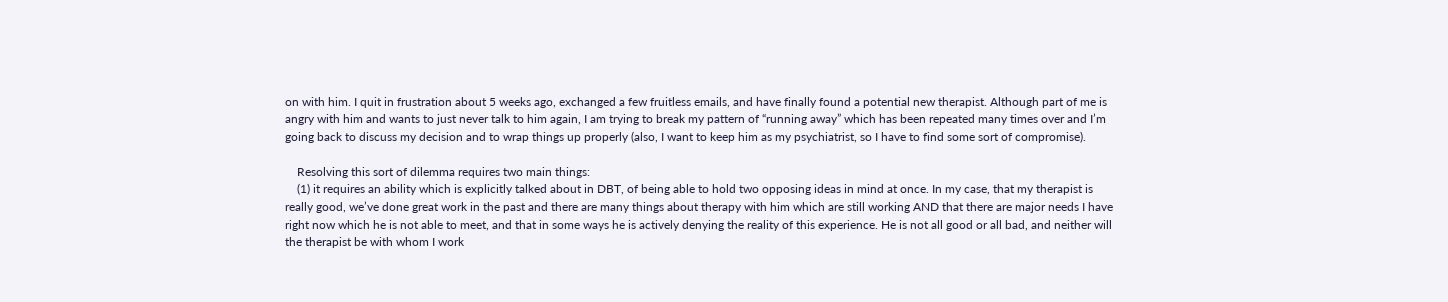on with him. I quit in frustration about 5 weeks ago, exchanged a few fruitless emails, and have finally found a potential new therapist. Although part of me is angry with him and wants to just never talk to him again, I am trying to break my pattern of “running away” which has been repeated many times over and I’m going back to discuss my decision and to wrap things up properly (also, I want to keep him as my psychiatrist, so I have to find some sort of compromise).

    Resolving this sort of dilemma requires two main things:
    (1) it requires an ability which is explicitly talked about in DBT, of being able to hold two opposing ideas in mind at once. In my case, that my therapist is really good, we’ve done great work in the past and there are many things about therapy with him which are still working AND that there are major needs I have right now which he is not able to meet, and that in some ways he is actively denying the reality of this experience. He is not all good or all bad, and neither will the therapist be with whom I work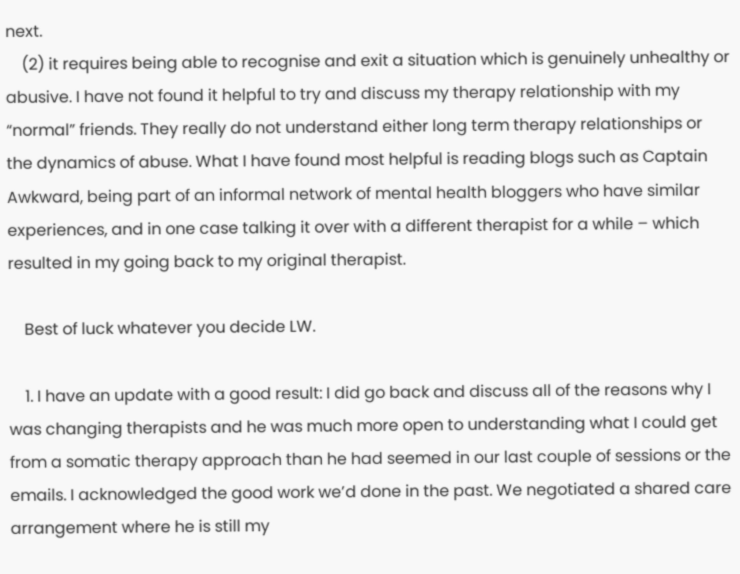next.
    (2) it requires being able to recognise and exit a situation which is genuinely unhealthy or abusive. I have not found it helpful to try and discuss my therapy relationship with my “normal” friends. They really do not understand either long term therapy relationships or the dynamics of abuse. What I have found most helpful is reading blogs such as Captain Awkward, being part of an informal network of mental health bloggers who have similar experiences, and in one case talking it over with a different therapist for a while – which resulted in my going back to my original therapist.

    Best of luck whatever you decide LW.

    1. I have an update with a good result: I did go back and discuss all of the reasons why I was changing therapists and he was much more open to understanding what I could get from a somatic therapy approach than he had seemed in our last couple of sessions or the emails. I acknowledged the good work we’d done in the past. We negotiated a shared care arrangement where he is still my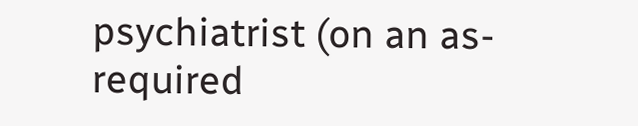psychiatrist (on an as-required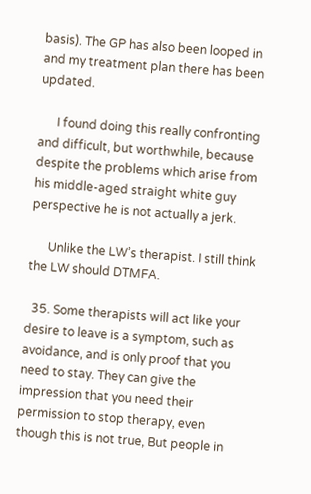basis). The GP has also been looped in and my treatment plan there has been updated.

      I found doing this really confronting and difficult, but worthwhile, because despite the problems which arise from his middle-aged straight white guy perspective he is not actually a jerk.

      Unlike the LW’s therapist. I still think the LW should DTMFA.

  35. Some therapists will act like your desire to leave is a symptom, such as avoidance, and is only proof that you need to stay. They can give the impression that you need their permission to stop therapy, even though this is not true, But people in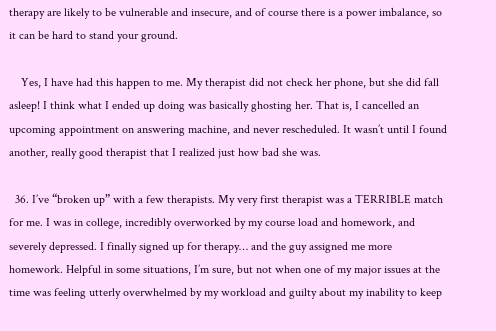therapy are likely to be vulnerable and insecure, and of course there is a power imbalance, so it can be hard to stand your ground.

    Yes, I have had this happen to me. My therapist did not check her phone, but she did fall asleep! I think what I ended up doing was basically ghosting her. That is, I cancelled an upcoming appointment on answering machine, and never rescheduled. It wasn’t until I found another, really good therapist that I realized just how bad she was.

  36. I’ve “broken up” with a few therapists. My very first therapist was a TERRIBLE match for me. I was in college, incredibly overworked by my course load and homework, and severely depressed. I finally signed up for therapy… and the guy assigned me more homework. Helpful in some situations, I’m sure, but not when one of my major issues at the time was feeling utterly overwhelmed by my workload and guilty about my inability to keep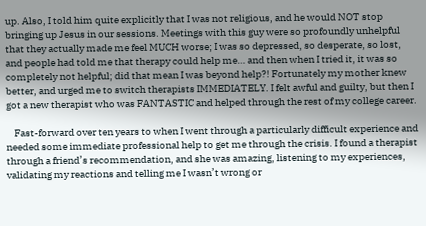up. Also, I told him quite explicitly that I was not religious, and he would NOT stop bringing up Jesus in our sessions. Meetings with this guy were so profoundly unhelpful that they actually made me feel MUCH worse; I was so depressed, so desperate, so lost, and people had told me that therapy could help me… and then when I tried it, it was so completely not helpful; did that mean I was beyond help?! Fortunately my mother knew better, and urged me to switch therapists IMMEDIATELY. I felt awful and guilty, but then I got a new therapist who was FANTASTIC and helped through the rest of my college career.

    Fast-forward over ten years to when I went through a particularly difficult experience and needed some immediate professional help to get me through the crisis. I found a therapist through a friend’s recommendation, and she was amazing, listening to my experiences, validating my reactions and telling me I wasn’t wrong or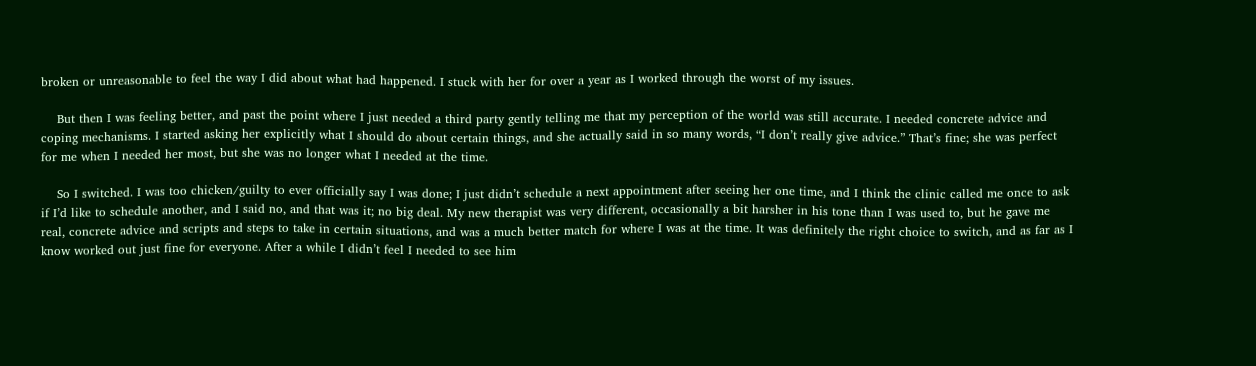broken or unreasonable to feel the way I did about what had happened. I stuck with her for over a year as I worked through the worst of my issues.

    But then I was feeling better, and past the point where I just needed a third party gently telling me that my perception of the world was still accurate. I needed concrete advice and coping mechanisms. I started asking her explicitly what I should do about certain things, and she actually said in so many words, “I don’t really give advice.” That’s fine; she was perfect for me when I needed her most, but she was no longer what I needed at the time.

    So I switched. I was too chicken/guilty to ever officially say I was done; I just didn’t schedule a next appointment after seeing her one time, and I think the clinic called me once to ask if I’d like to schedule another, and I said no, and that was it; no big deal. My new therapist was very different, occasionally a bit harsher in his tone than I was used to, but he gave me real, concrete advice and scripts and steps to take in certain situations, and was a much better match for where I was at the time. It was definitely the right choice to switch, and as far as I know worked out just fine for everyone. After a while I didn’t feel I needed to see him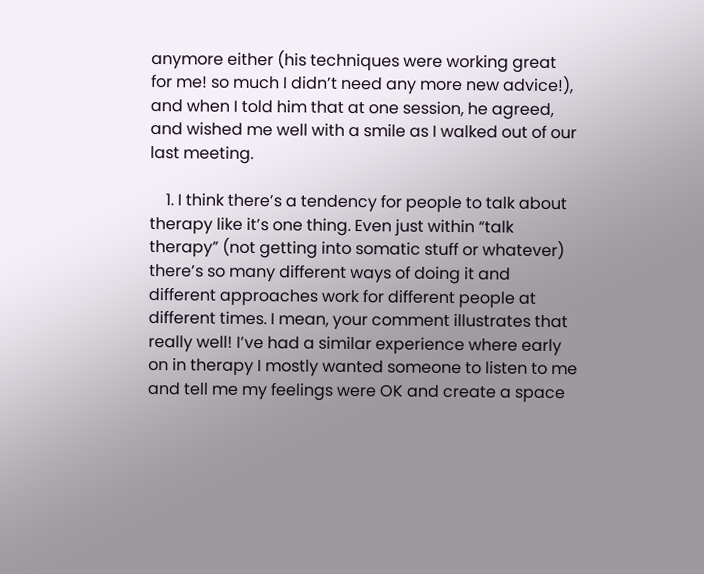anymore either (his techniques were working great for me! so much I didn’t need any more new advice!), and when I told him that at one session, he agreed, and wished me well with a smile as I walked out of our last meeting.

    1. I think there’s a tendency for people to talk about therapy like it’s one thing. Even just within “talk therapy” (not getting into somatic stuff or whatever) there’s so many different ways of doing it and different approaches work for different people at different times. I mean, your comment illustrates that really well! I’ve had a similar experience where early on in therapy I mostly wanted someone to listen to me and tell me my feelings were OK and create a space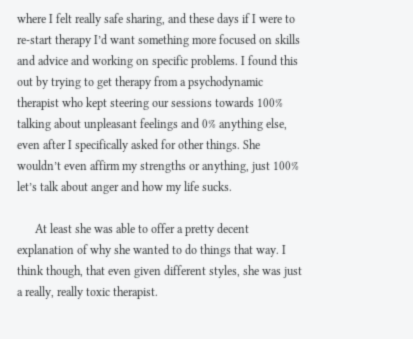where I felt really safe sharing, and these days if I were to re-start therapy I’d want something more focused on skills and advice and working on specific problems. I found this out by trying to get therapy from a psychodynamic therapist who kept steering our sessions towards 100% talking about unpleasant feelings and 0% anything else, even after I specifically asked for other things. She wouldn’t even affirm my strengths or anything, just 100% let’s talk about anger and how my life sucks.

      At least she was able to offer a pretty decent explanation of why she wanted to do things that way. I think though, that even given different styles, she was just a really, really toxic therapist.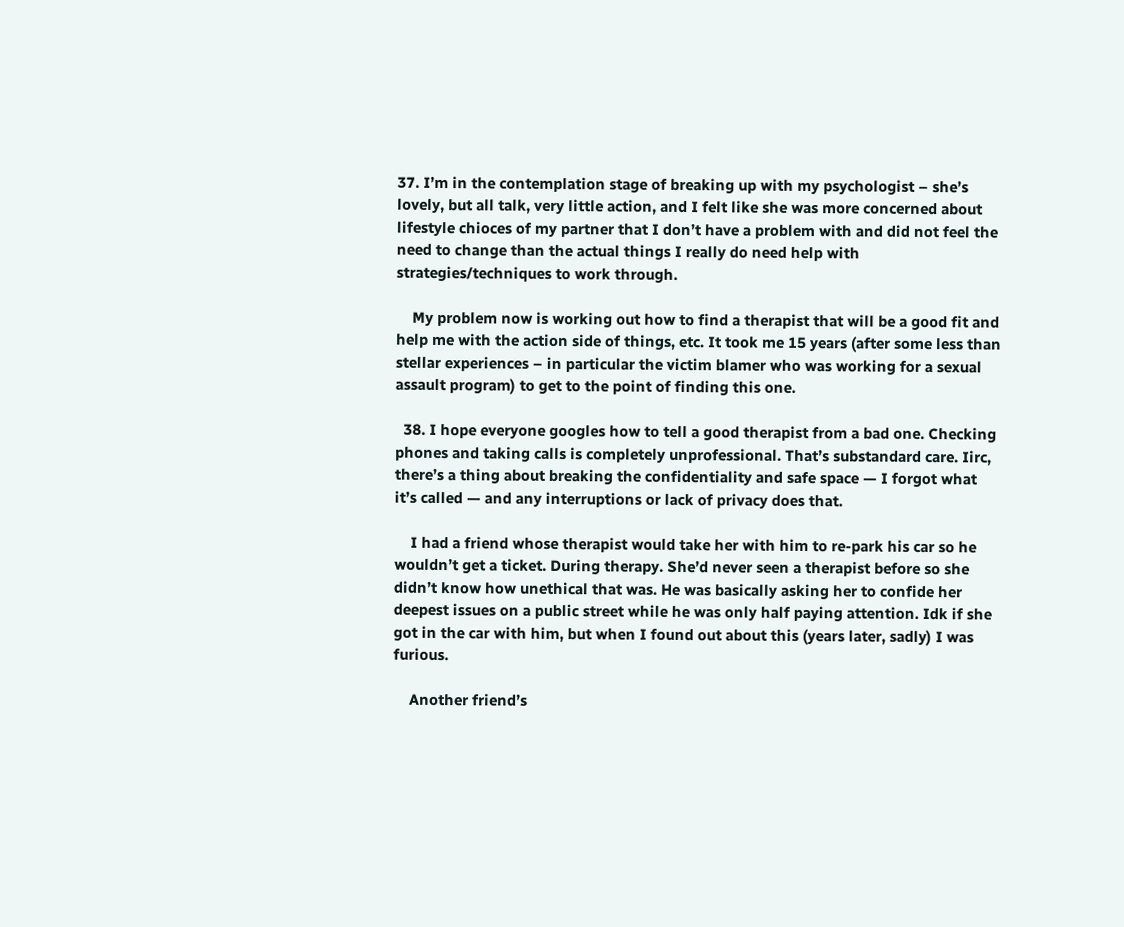37. I’m in the contemplation stage of breaking up with my psychologist – she’s lovely, but all talk, very little action, and I felt like she was more concerned about lifestyle chioces of my partner that I don’t have a problem with and did not feel the need to change than the actual things I really do need help with strategies/techniques to work through.

    My problem now is working out how to find a therapist that will be a good fit and help me with the action side of things, etc. It took me 15 years (after some less than stellar experiences – in particular the victim blamer who was working for a sexual assault program) to get to the point of finding this one.

  38. I hope everyone googles how to tell a good therapist from a bad one. Checking phones and taking calls is completely unprofessional. That’s substandard care. Iirc, there’s a thing about breaking the confidentiality and safe space — I forgot what it’s called — and any interruptions or lack of privacy does that.

    I had a friend whose therapist would take her with him to re-park his car so he wouldn’t get a ticket. During therapy. She’d never seen a therapist before so she didn’t know how unethical that was. He was basically asking her to confide her deepest issues on a public street while he was only half paying attention. Idk if she got in the car with him, but when I found out about this (years later, sadly) I was furious.

    Another friend’s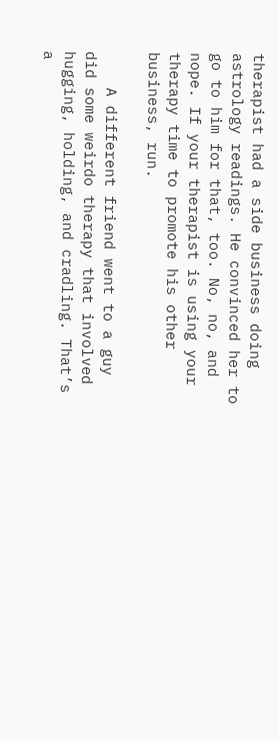therapist had a side business doing astrology readings. He convinced her to go to him for that, too. No, no, and nope. If your therapist is using your therapy time to promote his other business, run.

    A different friend went to a guy did some weirdo therapy that involved hugging, holding, and cradling. That’s a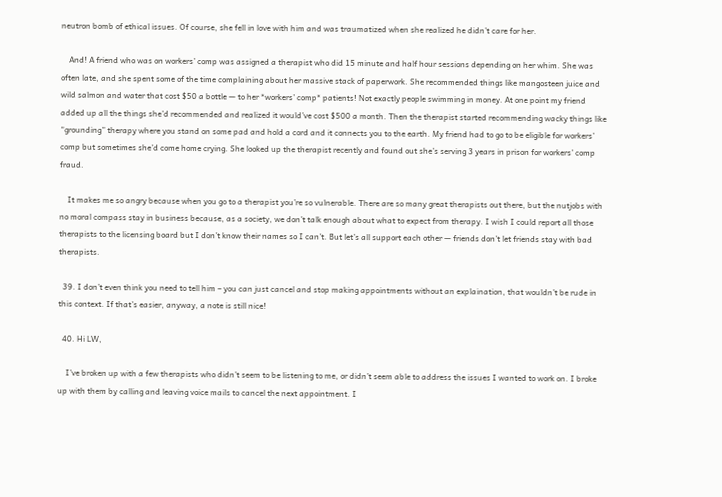neutron bomb of ethical issues. Of course, she fell in love with him and was traumatized when she realized he didn’t care for her.

    And! A friend who was on workers’ comp was assigned a therapist who did 15 minute and half hour sessions depending on her whim. She was often late, and she spent some of the time complaining about her massive stack of paperwork. She recommended things like mangosteen juice and wild salmon and water that cost $50 a bottle — to her *workers’ comp* patients! Not exactly people swimming in money. At one point my friend added up all the things she’d recommended and realized it would’ve cost $500 a month. Then the therapist started recommending wacky things like “grounding” therapy where you stand on some pad and hold a cord and it connects you to the earth. My friend had to go to be eligible for workers’ comp but sometimes she’d come home crying. She looked up the therapist recently and found out she’s serving 3 years in prison for workers’ comp fraud.

    It makes me so angry because when you go to a therapist you’re so vulnerable. There are so many great therapists out there, but the nutjobs with no moral compass stay in business because, as a society, we don’t talk enough about what to expect from therapy. I wish I could report all those therapists to the licensing board but I don’t know their names so I can’t. But let’s all support each other — friends don’t let friends stay with bad therapists.

  39. I don’t even think you need to tell him – you can just cancel and stop making appointments without an explaination, that wouldn’t be rude in this context. If that’s easier, anyway, a note is still nice!

  40. Hi LW,

    I’ve broken up with a few therapists who didn’t seem to be listening to me, or didn’t seem able to address the issues I wanted to work on. I broke up with them by calling and leaving voice mails to cancel the next appointment. I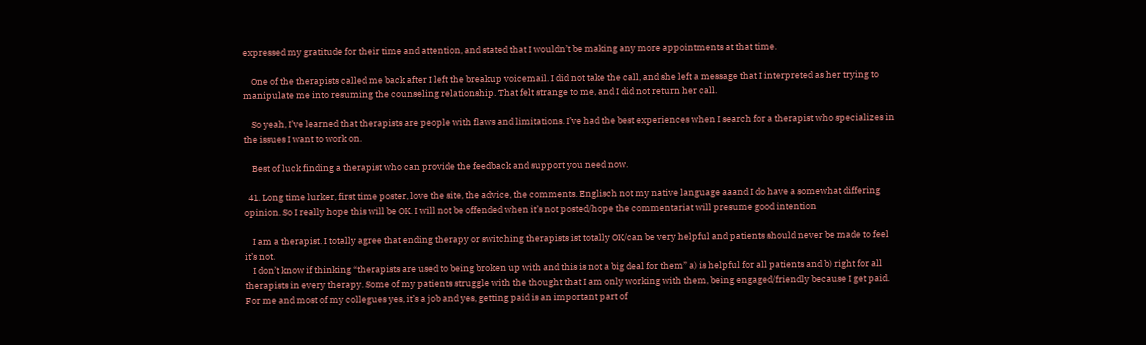expressed my gratitude for their time and attention, and stated that I wouldn’t be making any more appointments at that time.

    One of the therapists called me back after I left the breakup voicemail. I did not take the call, and she left a message that I interpreted as her trying to manipulate me into resuming the counseling relationship. That felt strange to me, and I did not return her call.

    So yeah, I’ve learned that therapists are people with flaws and limitations. I’ve had the best experiences when I search for a therapist who specializes in the issues I want to work on.

    Best of luck finding a therapist who can provide the feedback and support you need now.

  41. Long time lurker, first time poster, love the site, the advice, the comments. Englisch not my native language aaand I do have a somewhat differing opinion. So I really hope this will be OK. I will not be offended when it’s not posted/hope the commentariat will presume good intention

    I am a therapist. I totally agree that ending therapy or switching therapists ist totally OK/can be very helpful and patients should never be made to feel it’s not.
    I don’t know if thinking “therapists are used to being broken up with and this is not a big deal for them” a) is helpful for all patients and b) right for all therapists in every therapy. Some of my patients struggle with the thought that I am only working with them, being engaged/friendly because I get paid. For me and most of my collegues yes, it’s a job and yes, getting paid is an important part of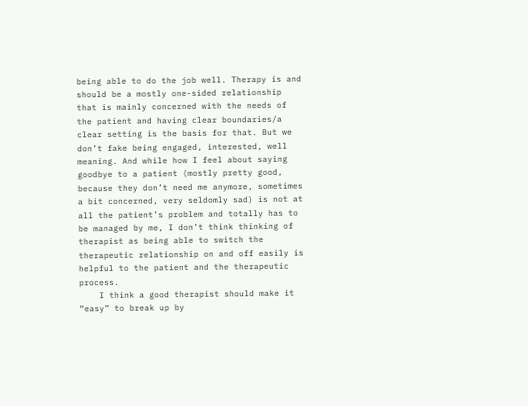being able to do the job well. Therapy is and should be a mostly one-sided relationship that is mainly concerned with the needs of the patient and having clear boundaries/a clear setting is the basis for that. But we don’t fake being engaged, interested, well meaning. And while how I feel about saying goodbye to a patient (mostly pretty good, because they don’t need me anymore, sometimes a bit concerned, very seldomly sad) is not at all the patient’s problem and totally has to be managed by me, I don’t think thinking of therapist as being able to switch the therapeutic relationship on and off easily is helpful to the patient and the therapeutic process.
    I think a good therapist should make it “easy” to break up by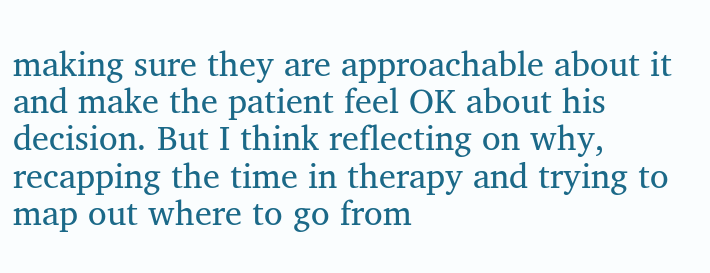making sure they are approachable about it and make the patient feel OK about his decision. But I think reflecting on why, recapping the time in therapy and trying to map out where to go from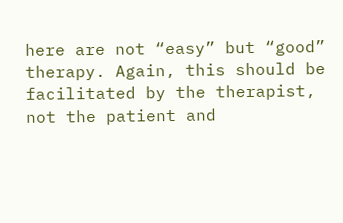here are not “easy” but “good” therapy. Again, this should be facilitated by the therapist, not the patient and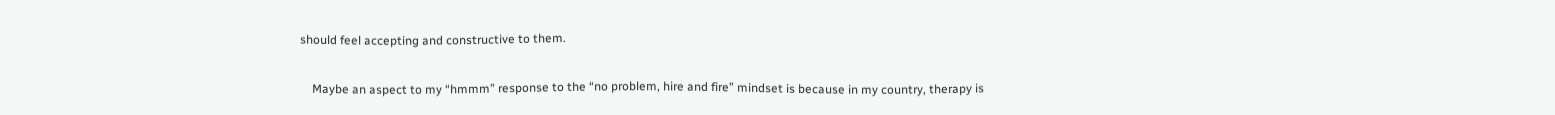should feel accepting and constructive to them.

    Maybe an aspect to my “hmmm” response to the “no problem, hire and fire” mindset is because in my country, therapy is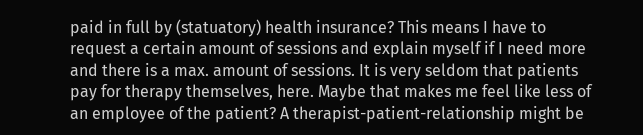paid in full by (statuatory) health insurance? This means I have to request a certain amount of sessions and explain myself if I need more and there is a max. amount of sessions. It is very seldom that patients pay for therapy themselves, here. Maybe that makes me feel like less of an employee of the patient? A therapist-patient-relationship might be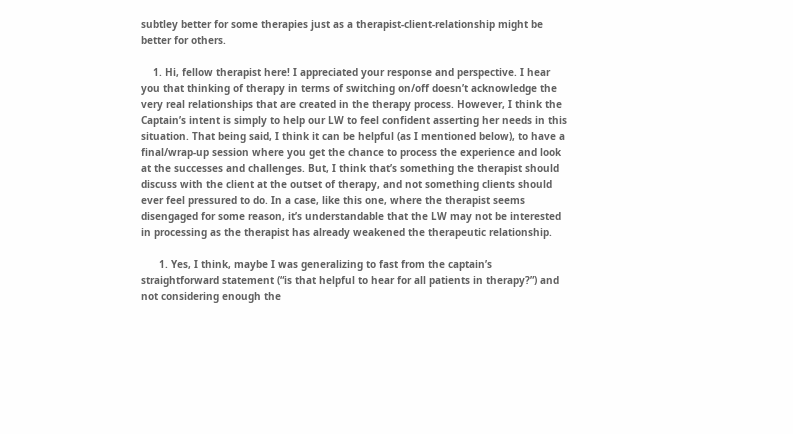subtley better for some therapies just as a therapist-client-relationship might be better for others.

    1. Hi, fellow therapist here! I appreciated your response and perspective. I hear you that thinking of therapy in terms of switching on/off doesn’t acknowledge the very real relationships that are created in the therapy process. However, I think the Captain’s intent is simply to help our LW to feel confident asserting her needs in this situation. That being said, I think it can be helpful (as I mentioned below), to have a final/wrap-up session where you get the chance to process the experience and look at the successes and challenges. But, I think that’s something the therapist should discuss with the client at the outset of therapy, and not something clients should ever feel pressured to do. In a case, like this one, where the therapist seems disengaged for some reason, it’s understandable that the LW may not be interested in processing as the therapist has already weakened the therapeutic relationship.

      1. Yes, I think, maybe I was generalizing to fast from the captain’s straightforward statement (“is that helpful to hear for all patients in therapy?”) and not considering enough the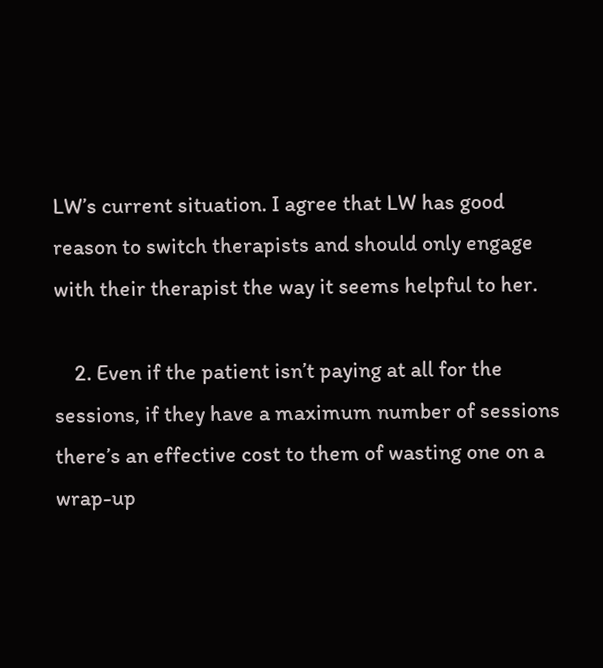LW’s current situation. I agree that LW has good reason to switch therapists and should only engage with their therapist the way it seems helpful to her.

    2. Even if the patient isn’t paying at all for the sessions, if they have a maximum number of sessions there’s an effective cost to them of wasting one on a wrap-up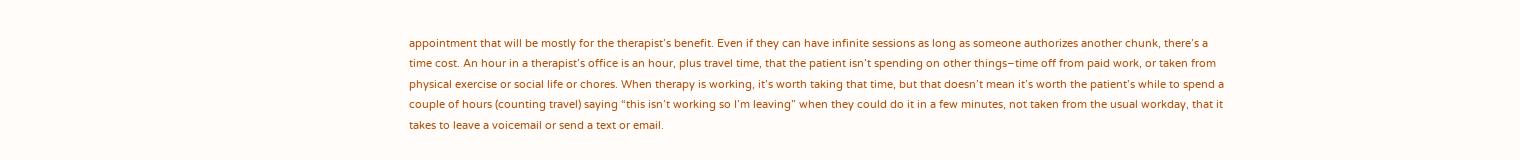appointment that will be mostly for the therapist’s benefit. Even if they can have infinite sessions as long as someone authorizes another chunk, there’s a time cost. An hour in a therapist’s office is an hour, plus travel time, that the patient isn’t spending on other things–time off from paid work, or taken from physical exercise or social life or chores. When therapy is working, it’s worth taking that time, but that doesn’t mean it’s worth the patient’s while to spend a couple of hours (counting travel) saying “this isn’t working so I’m leaving” when they could do it in a few minutes, not taken from the usual workday, that it takes to leave a voicemail or send a text or email.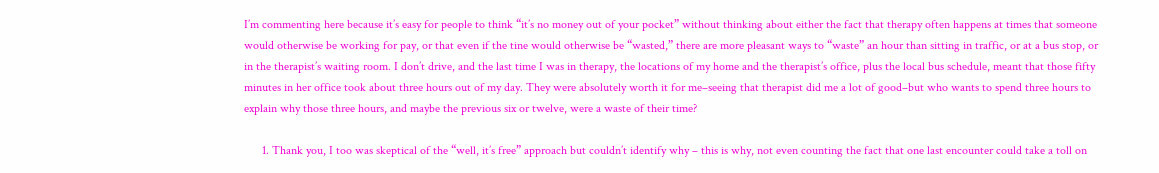I’m commenting here because it’s easy for people to think “it’s no money out of your pocket” without thinking about either the fact that therapy often happens at times that someone would otherwise be working for pay, or that even if the tine would otherwise be “wasted,” there are more pleasant ways to “waste” an hour than sitting in traffic, or at a bus stop, or in the therapist’s waiting room. I don’t drive, and the last time I was in therapy, the locations of my home and the therapist’s office, plus the local bus schedule, meant that those fifty minutes in her office took about three hours out of my day. They were absolutely worth it for me–seeing that therapist did me a lot of good–but who wants to spend three hours to explain why those three hours, and maybe the previous six or twelve, were a waste of their time?

      1. Thank you, I too was skeptical of the “well, it’s free” approach but couldn’t identify why – this is why, not even counting the fact that one last encounter could take a toll on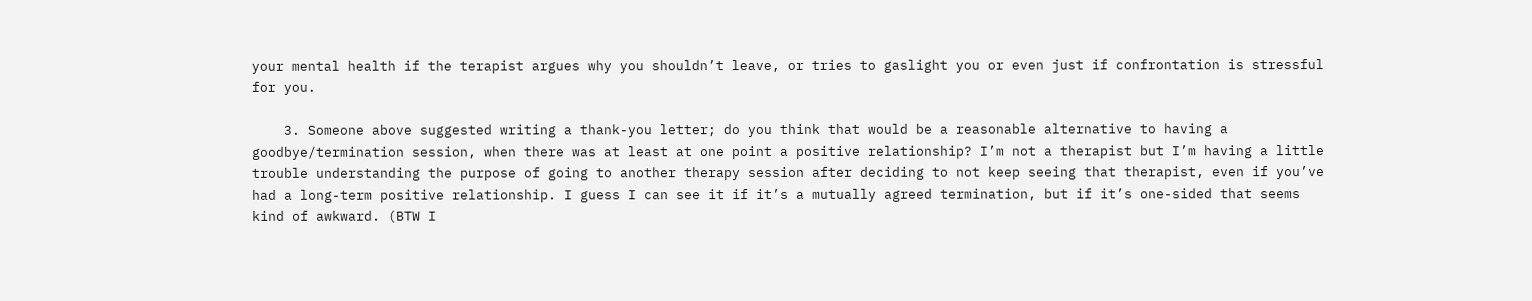your mental health if the terapist argues why you shouldn’t leave, or tries to gaslight you or even just if confrontation is stressful for you.

    3. Someone above suggested writing a thank-you letter; do you think that would be a reasonable alternative to having a goodbye/termination session, when there was at least at one point a positive relationship? I’m not a therapist but I’m having a little trouble understanding the purpose of going to another therapy session after deciding to not keep seeing that therapist, even if you’ve had a long-term positive relationship. I guess I can see it if it’s a mutually agreed termination, but if it’s one-sided that seems kind of awkward. (BTW I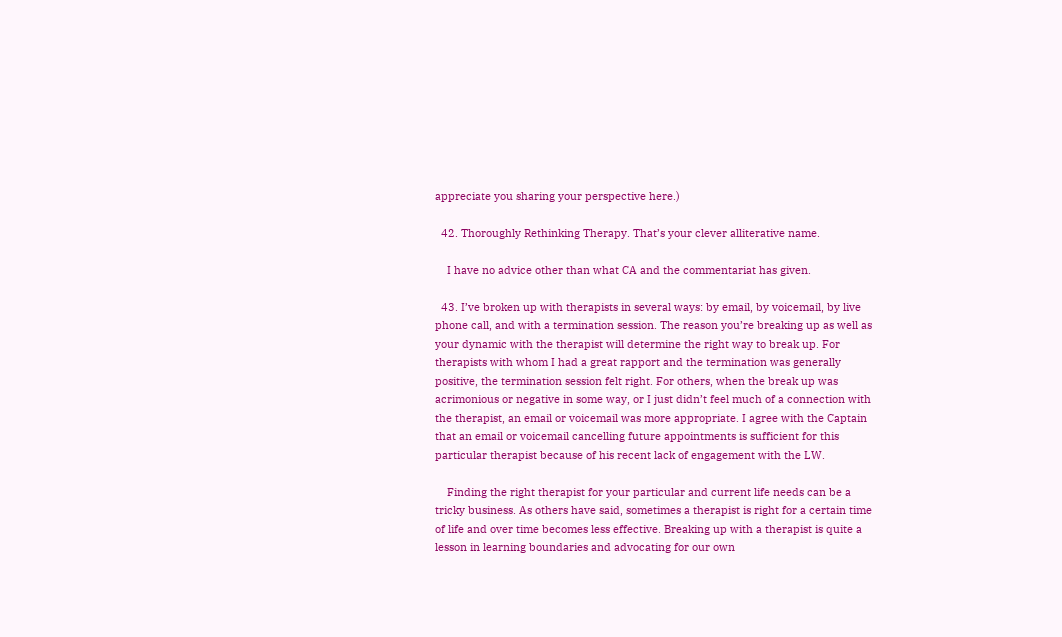appreciate you sharing your perspective here.)

  42. Thoroughly Rethinking Therapy. That’s your clever alliterative name.

    I have no advice other than what CA and the commentariat has given.

  43. I’ve broken up with therapists in several ways: by email, by voicemail, by live phone call, and with a termination session. The reason you’re breaking up as well as your dynamic with the therapist will determine the right way to break up. For therapists with whom I had a great rapport and the termination was generally positive, the termination session felt right. For others, when the break up was acrimonious or negative in some way, or I just didn’t feel much of a connection with the therapist, an email or voicemail was more appropriate. I agree with the Captain that an email or voicemail cancelling future appointments is sufficient for this particular therapist because of his recent lack of engagement with the LW.

    Finding the right therapist for your particular and current life needs can be a tricky business. As others have said, sometimes a therapist is right for a certain time of life and over time becomes less effective. Breaking up with a therapist is quite a lesson in learning boundaries and advocating for our own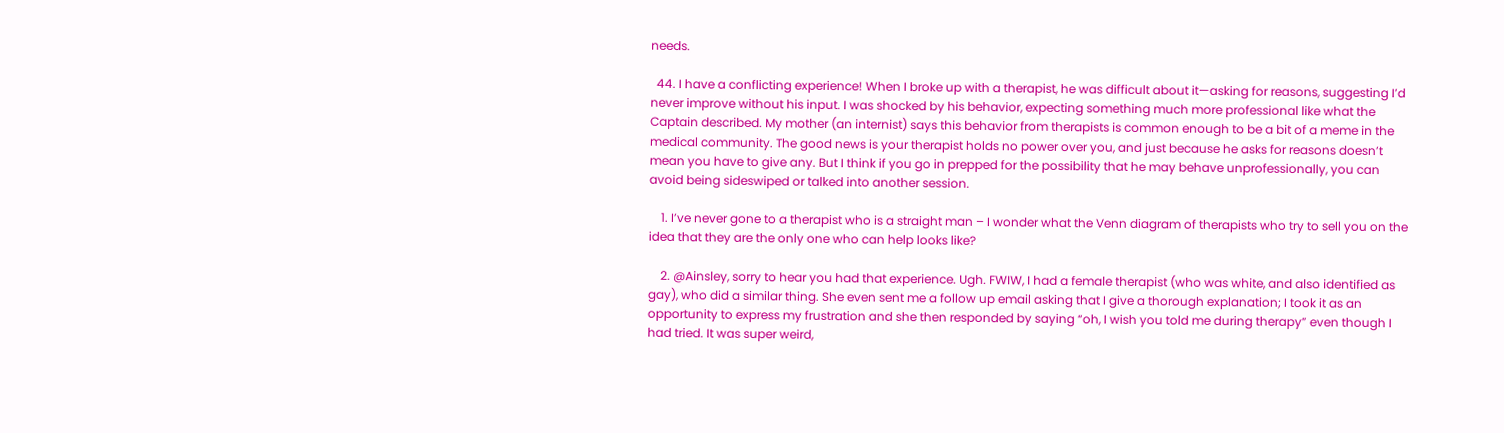needs.

  44. I have a conflicting experience! When I broke up with a therapist, he was difficult about it—asking for reasons, suggesting I’d never improve without his input. I was shocked by his behavior, expecting something much more professional like what the Captain described. My mother (an internist) says this behavior from therapists is common enough to be a bit of a meme in the medical community. The good news is your therapist holds no power over you, and just because he asks for reasons doesn’t mean you have to give any. But I think if you go in prepped for the possibility that he may behave unprofessionally, you can avoid being sideswiped or talked into another session.

    1. I’ve never gone to a therapist who is a straight man – I wonder what the Venn diagram of therapists who try to sell you on the idea that they are the only one who can help looks like?

    2. @Ainsley, sorry to hear you had that experience. Ugh. FWIW, I had a female therapist (who was white, and also identified as gay), who did a similar thing. She even sent me a follow up email asking that I give a thorough explanation; I took it as an opportunity to express my frustration and she then responded by saying “oh, I wish you told me during therapy” even though I had tried. It was super weird,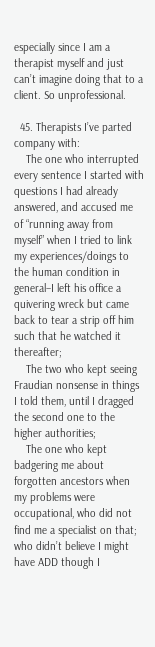especially since I am a therapist myself and just can’t imagine doing that to a client. So unprofessional.

  45. Therapists I’ve parted company with:
    The one who interrupted every sentence I started with questions I had already answered, and accused me of “running away from myself” when I tried to link my experiences/doings to the human condition in general–I left his office a quivering wreck but came back to tear a strip off him such that he watched it thereafter;
    The two who kept seeing Fraudian nonsense in things I told them, until I dragged the second one to the higher authorities;
    The one who kept badgering me about forgotten ancestors when my problems were occupational, who did not find me a specialist on that; who didn’t believe I might have ADD though I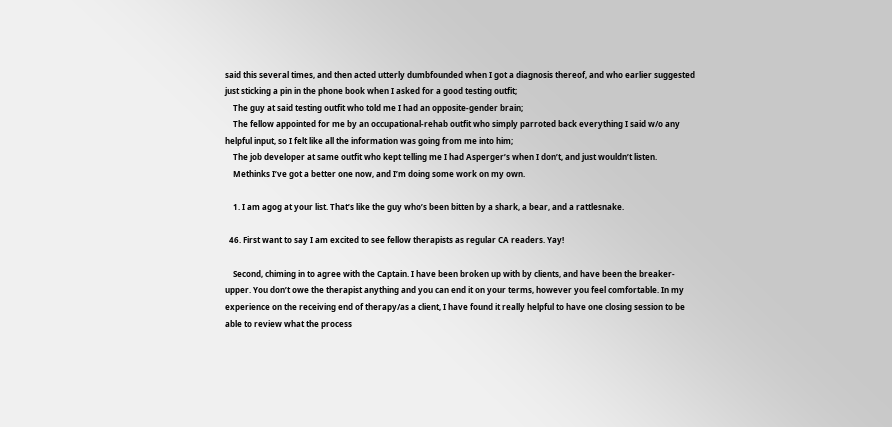said this several times, and then acted utterly dumbfounded when I got a diagnosis thereof, and who earlier suggested just sticking a pin in the phone book when I asked for a good testing outfit;
    The guy at said testing outfit who told me I had an opposite-gender brain;
    The fellow appointed for me by an occupational-rehab outfit who simply parroted back everything I said w/o any helpful input, so I felt like all the information was going from me into him;
    The job developer at same outfit who kept telling me I had Asperger’s when I don’t, and just wouldn’t listen.
    Methinks I’ve got a better one now, and I’m doing some work on my own.

    1. I am agog at your list. That’s like the guy who’s been bitten by a shark, a bear, and a rattlesnake.

  46. First want to say I am excited to see fellow therapists as regular CA readers. Yay!

    Second, chiming in to agree with the Captain. I have been broken up with by clients, and have been the breaker-upper. You don’t owe the therapist anything and you can end it on your terms, however you feel comfortable. In my experience on the receiving end of therapy/as a client, I have found it really helpful to have one closing session to be able to review what the process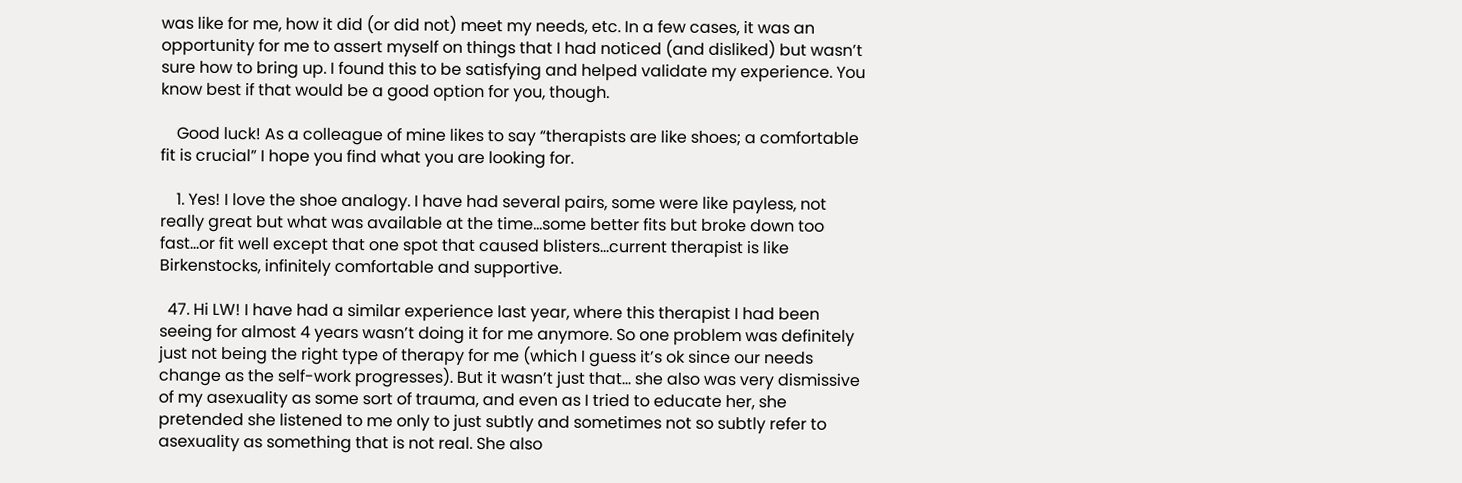was like for me, how it did (or did not) meet my needs, etc. In a few cases, it was an opportunity for me to assert myself on things that I had noticed (and disliked) but wasn’t sure how to bring up. I found this to be satisfying and helped validate my experience. You know best if that would be a good option for you, though.

    Good luck! As a colleague of mine likes to say “therapists are like shoes; a comfortable fit is crucial” I hope you find what you are looking for.

    1. Yes! I love the shoe analogy. I have had several pairs, some were like payless, not really great but what was available at the time…some better fits but broke down too fast…or fit well except that one spot that caused blisters…current therapist is like Birkenstocks, infinitely comfortable and supportive.

  47. Hi LW! I have had a similar experience last year, where this therapist I had been seeing for almost 4 years wasn’t doing it for me anymore. So one problem was definitely just not being the right type of therapy for me (which I guess it’s ok since our needs change as the self-work progresses). But it wasn’t just that… she also was very dismissive of my asexuality as some sort of trauma, and even as I tried to educate her, she pretended she listened to me only to just subtly and sometimes not so subtly refer to asexuality as something that is not real. She also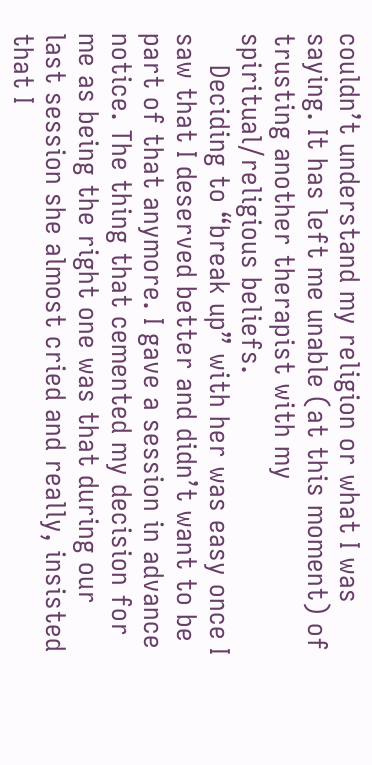couldn’t understand my religion or what I was saying. It has left me unable (at this moment) of trusting another therapist with my spiritual/religious beliefs.
    Deciding to “break up” with her was easy once I saw that I deserved better and didn’t want to be part of that anymore. I gave a session in advance notice. The thing that cemented my decision for me as being the right one was that during our last session she almost cried and really, insisted that I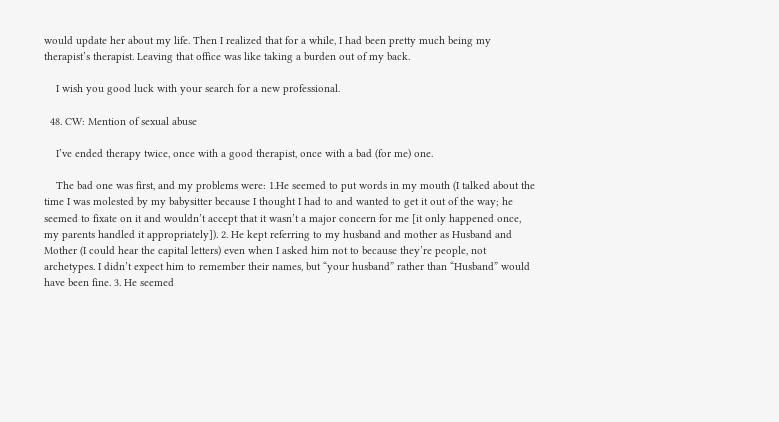would update her about my life. Then I realized that for a while, I had been pretty much being my therapist’s therapist. Leaving that office was like taking a burden out of my back.

    I wish you good luck with your search for a new professional.

  48. CW: Mention of sexual abuse

    I’ve ended therapy twice, once with a good therapist, once with a bad (for me) one.

    The bad one was first, and my problems were: 1.He seemed to put words in my mouth (I talked about the time I was molested by my babysitter because I thought I had to and wanted to get it out of the way; he seemed to fixate on it and wouldn’t accept that it wasn’t a major concern for me [it only happened once, my parents handled it appropriately]). 2. He kept referring to my husband and mother as Husband and Mother (I could hear the capital letters) even when I asked him not to because they’re people, not archetypes. I didn’t expect him to remember their names, but “your husband” rather than “Husband” would have been fine. 3. He seemed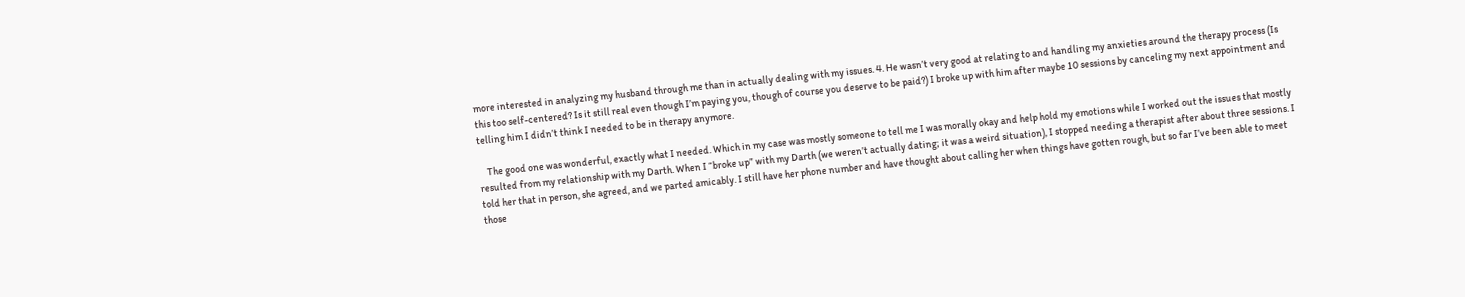more interested in analyzing my husband through me than in actually dealing with my issues. 4. He wasn’t very good at relating to and handling my anxieties around the therapy process (Is this too self-centered? Is it still real even though I’m paying you, though of course you deserve to be paid?) I broke up with him after maybe 10 sessions by canceling my next appointment and telling him I didn’t think I needed to be in therapy anymore.

    The good one was wonderful, exactly what I needed. Which in my case was mostly someone to tell me I was morally okay and help hold my emotions while I worked out the issues that mostly resulted from my relationship with my Darth. When I “broke up” with my Darth (we weren’t actually dating; it was a weird situation), I stopped needing a therapist after about three sessions. I told her that in person, she agreed, and we parted amicably. I still have her phone number and have thought about calling her when things have gotten rough, but so far I’ve been able to meet those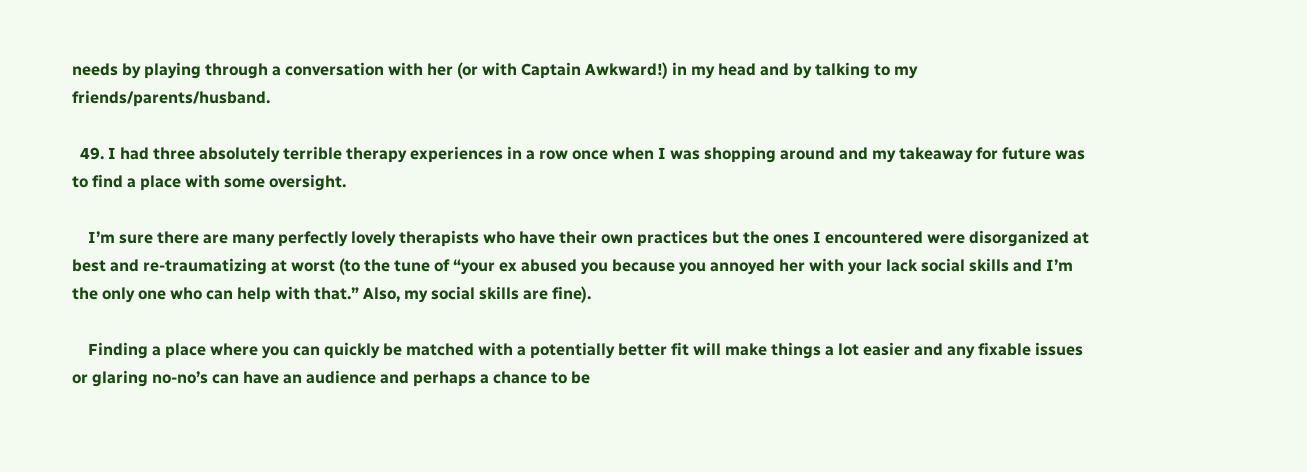needs by playing through a conversation with her (or with Captain Awkward!) in my head and by talking to my friends/parents/husband.

  49. I had three absolutely terrible therapy experiences in a row once when I was shopping around and my takeaway for future was to find a place with some oversight.

    I’m sure there are many perfectly lovely therapists who have their own practices but the ones I encountered were disorganized at best and re-traumatizing at worst (to the tune of “your ex abused you because you annoyed her with your lack social skills and I’m the only one who can help with that.” Also, my social skills are fine).

    Finding a place where you can quickly be matched with a potentially better fit will make things a lot easier and any fixable issues or glaring no-no’s can have an audience and perhaps a chance to be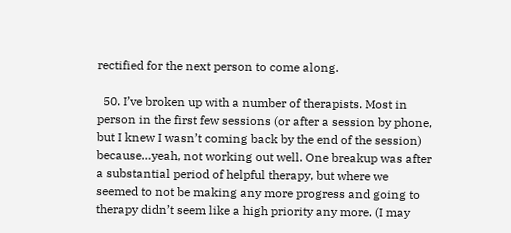rectified for the next person to come along.

  50. I’ve broken up with a number of therapists. Most in person in the first few sessions (or after a session by phone, but I knew I wasn’t coming back by the end of the session) because…yeah, not working out well. One breakup was after a substantial period of helpful therapy, but where we seemed to not be making any more progress and going to therapy didn’t seem like a high priority any more. (I may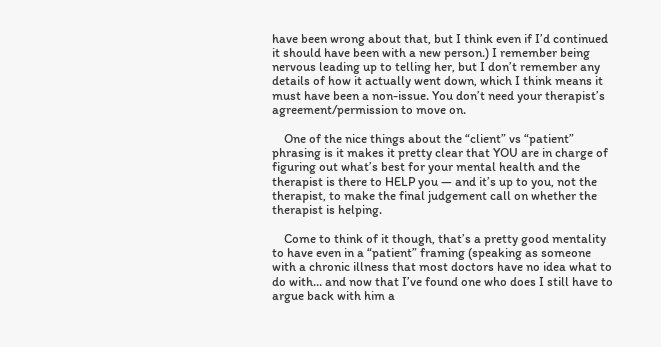have been wrong about that, but I think even if I’d continued it should have been with a new person.) I remember being nervous leading up to telling her, but I don’t remember any details of how it actually went down, which I think means it must have been a non-issue. You don’t need your therapist’s agreement/permission to move on.

    One of the nice things about the “client” vs “patient” phrasing is it makes it pretty clear that YOU are in charge of figuring out what’s best for your mental health and the therapist is there to HELP you — and it’s up to you, not the therapist, to make the final judgement call on whether the therapist is helping.

    Come to think of it though, that’s a pretty good mentality to have even in a “patient” framing (speaking as someone with a chronic illness that most doctors have no idea what to do with… and now that I’ve found one who does I still have to argue back with him a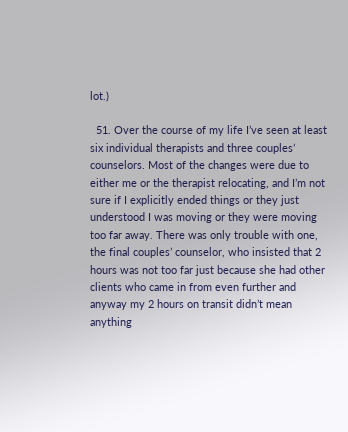lot.)

  51. Over the course of my life I’ve seen at least six individual therapists and three couples’ counselors. Most of the changes were due to either me or the therapist relocating, and I’m not sure if I explicitly ended things or they just understood I was moving or they were moving too far away. There was only trouble with one, the final couples’ counselor, who insisted that 2 hours was not too far just because she had other clients who came in from even further and anyway my 2 hours on transit didn’t mean anything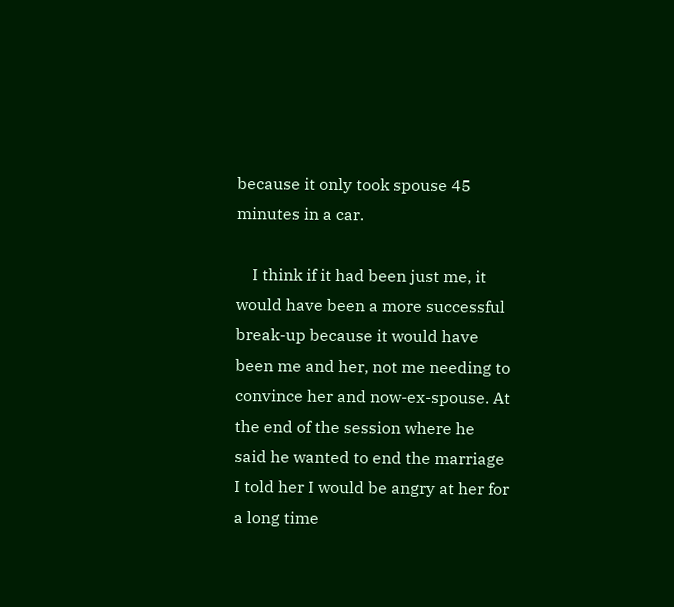because it only took spouse 45 minutes in a car.

    I think if it had been just me, it would have been a more successful break-up because it would have been me and her, not me needing to convince her and now-ex-spouse. At the end of the session where he said he wanted to end the marriage I told her I would be angry at her for a long time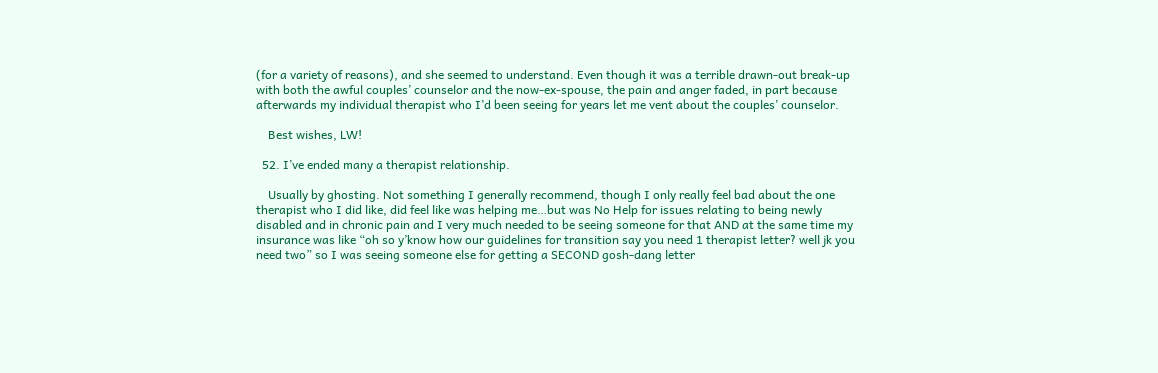(for a variety of reasons), and she seemed to understand. Even though it was a terrible drawn-out break-up with both the awful couples’ counselor and the now-ex-spouse, the pain and anger faded, in part because afterwards my individual therapist who I’d been seeing for years let me vent about the couples’ counselor.

    Best wishes, LW!

  52. I’ve ended many a therapist relationship.

    Usually by ghosting. Not something I generally recommend, though I only really feel bad about the one therapist who I did like, did feel like was helping me…but was No Help for issues relating to being newly disabled and in chronic pain and I very much needed to be seeing someone for that AND at the same time my insurance was like “oh so y’know how our guidelines for transition say you need 1 therapist letter? well jk you need two” so I was seeing someone else for getting a SECOND gosh-dang letter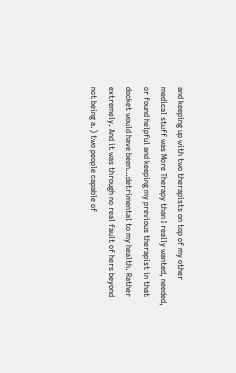and keeping up with two therapists on top of my other medical stuff was More Therapy than I really wanted, needed, or found helpful and keeping my previous therapist in that docket would have been…detrimental to my health. Rather extremely. And it was through no real fault of hers beyond not being a.) two people capable of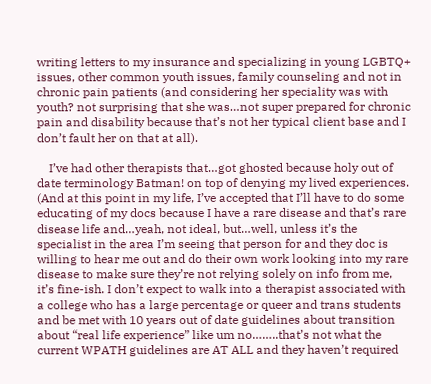writing letters to my insurance and specializing in young LGBTQ+ issues, other common youth issues, family counseling and not in chronic pain patients (and considering her speciality was with youth? not surprising that she was…not super prepared for chronic pain and disability because that’s not her typical client base and I don’t fault her on that at all).

    I’ve had other therapists that…got ghosted because holy out of date terminology Batman! on top of denying my lived experiences. (And at this point in my life, I’ve accepted that I’ll have to do some educating of my docs because I have a rare disease and that’s rare disease life and…yeah, not ideal, but…well, unless it’s the specialist in the area I’m seeing that person for and they doc is willing to hear me out and do their own work looking into my rare disease to make sure they’re not relying solely on info from me, it’s fine-ish. I don’t expect to walk into a therapist associated with a college who has a large percentage or queer and trans students and be met with 10 years out of date guidelines about transition about “real life experience” like um no……..that’s not what the current WPATH guidelines are AT ALL and they haven’t required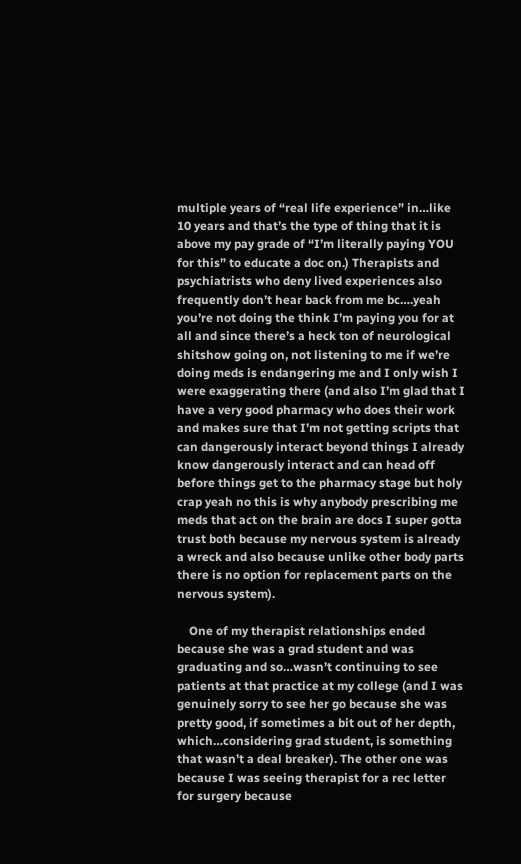multiple years of “real life experience” in…like 10 years and that’s the type of thing that it is above my pay grade of “I’m literally paying YOU for this” to educate a doc on.) Therapists and psychiatrists who deny lived experiences also frequently don’t hear back from me bc….yeah you’re not doing the think I’m paying you for at all and since there’s a heck ton of neurological shitshow going on, not listening to me if we’re doing meds is endangering me and I only wish I were exaggerating there (and also I’m glad that I have a very good pharmacy who does their work and makes sure that I’m not getting scripts that can dangerously interact beyond things I already know dangerously interact and can head off before things get to the pharmacy stage but holy crap yeah no this is why anybody prescribing me meds that act on the brain are docs I super gotta trust both because my nervous system is already a wreck and also because unlike other body parts there is no option for replacement parts on the nervous system).

    One of my therapist relationships ended because she was a grad student and was graduating and so…wasn’t continuing to see patients at that practice at my college (and I was genuinely sorry to see her go because she was pretty good, if sometimes a bit out of her depth, which…considering grad student, is something that wasn’t a deal breaker). The other one was because I was seeing therapist for a rec letter for surgery because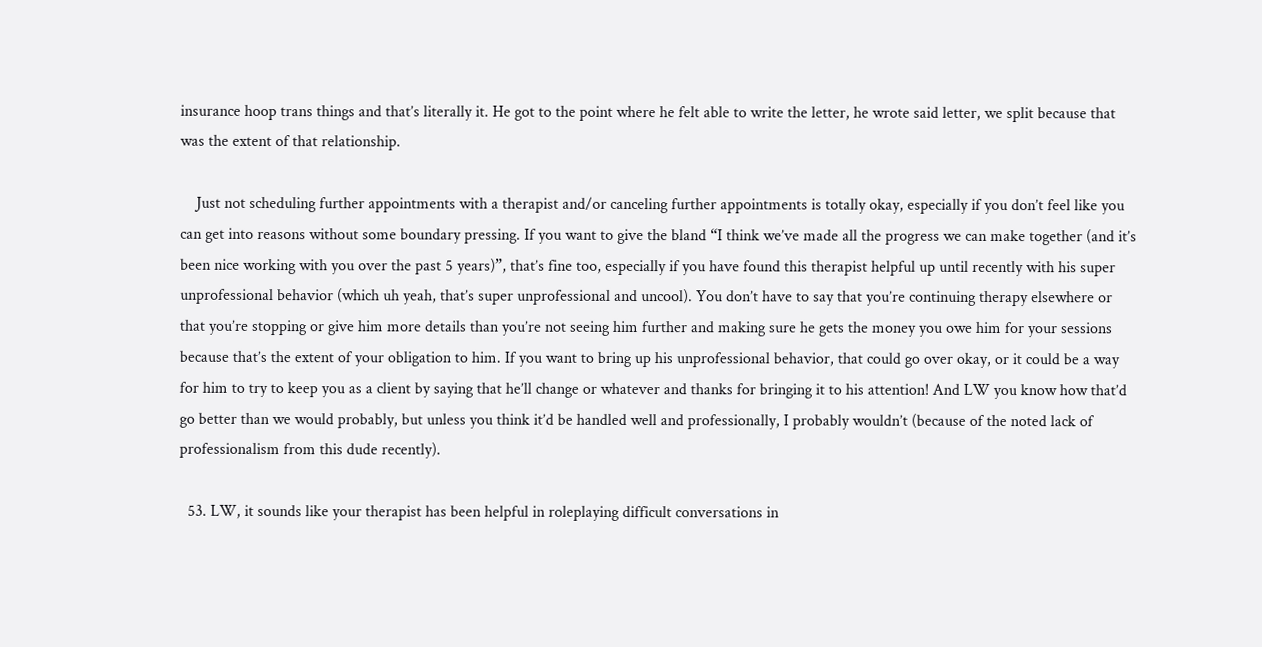insurance hoop trans things and that’s literally it. He got to the point where he felt able to write the letter, he wrote said letter, we split because that was the extent of that relationship.

    Just not scheduling further appointments with a therapist and/or canceling further appointments is totally okay, especially if you don’t feel like you can get into reasons without some boundary pressing. If you want to give the bland “I think we’ve made all the progress we can make together (and it’s been nice working with you over the past 5 years)”, that’s fine too, especially if you have found this therapist helpful up until recently with his super unprofessional behavior (which uh yeah, that’s super unprofessional and uncool). You don’t have to say that you’re continuing therapy elsewhere or that you’re stopping or give him more details than you’re not seeing him further and making sure he gets the money you owe him for your sessions because that’s the extent of your obligation to him. If you want to bring up his unprofessional behavior, that could go over okay, or it could be a way for him to try to keep you as a client by saying that he’ll change or whatever and thanks for bringing it to his attention! And LW you know how that’d go better than we would probably, but unless you think it’d be handled well and professionally, I probably wouldn’t (because of the noted lack of professionalism from this dude recently).

  53. LW, it sounds like your therapist has been helpful in roleplaying difficult conversations in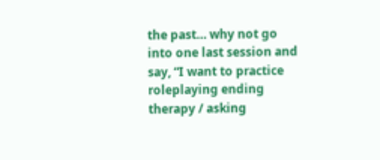the past… why not go into one last session and say, “I want to practice roleplaying ending therapy / asking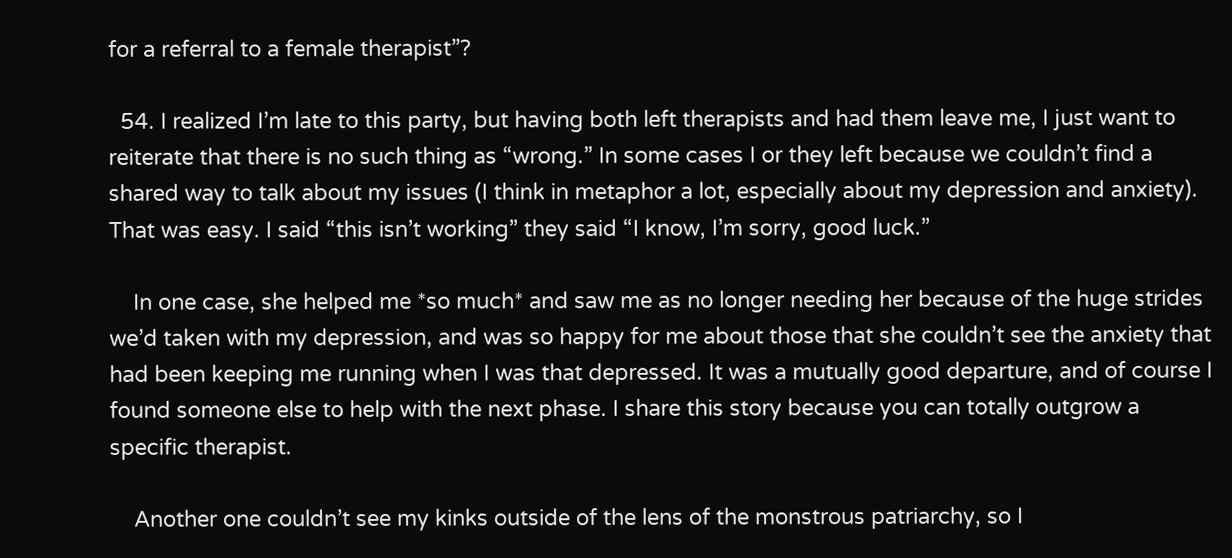for a referral to a female therapist”?

  54. I realized I’m late to this party, but having both left therapists and had them leave me, I just want to reiterate that there is no such thing as “wrong.” In some cases I or they left because we couldn’t find a shared way to talk about my issues (I think in metaphor a lot, especially about my depression and anxiety). That was easy. I said “this isn’t working” they said “I know, I’m sorry, good luck.”

    In one case, she helped me *so much* and saw me as no longer needing her because of the huge strides we’d taken with my depression, and was so happy for me about those that she couldn’t see the anxiety that had been keeping me running when I was that depressed. It was a mutually good departure, and of course I found someone else to help with the next phase. I share this story because you can totally outgrow a specific therapist.

    Another one couldn’t see my kinks outside of the lens of the monstrous patriarchy, so I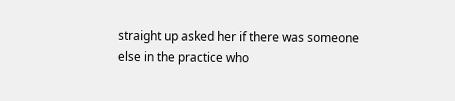straight up asked her if there was someone else in the practice who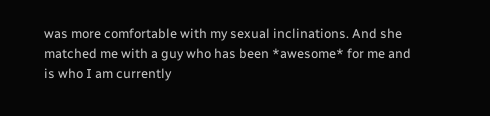was more comfortable with my sexual inclinations. And she matched me with a guy who has been *awesome* for me and is who I am currently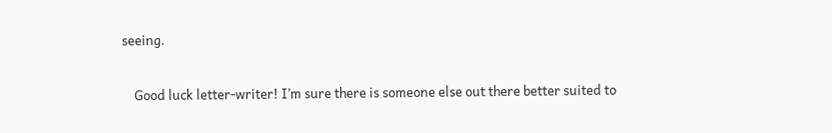seeing.

    Good luck letter-writer! I’m sure there is someone else out there better suited to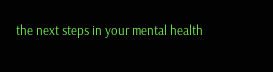the next steps in your mental health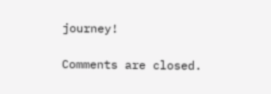journey!

Comments are closed.